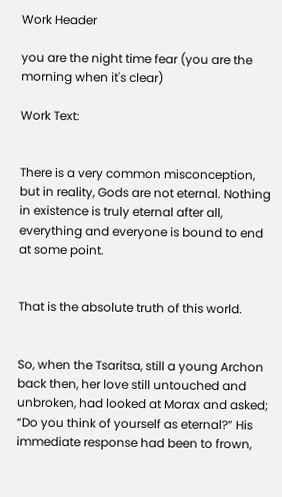Work Header

you are the night time fear (you are the morning when it's clear)

Work Text:


There is a very common misconception, but in reality, Gods are not eternal. Nothing in existence is truly eternal after all, everything and everyone is bound to end at some point.


That is the absolute truth of this world.


So, when the Tsaritsa, still a young Archon back then, her love still untouched and unbroken, had looked at Morax and asked; “Do you think of yourself as eternal?” His immediate response had been to frown,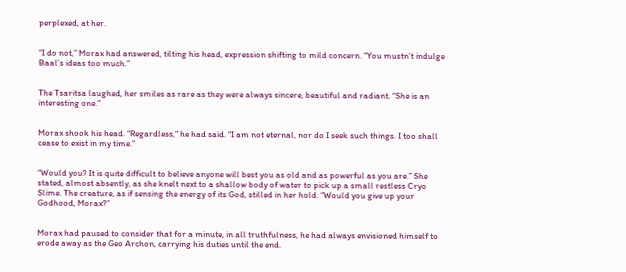perplexed, at her.


“I do not,” Morax had answered, tilting his head, expression shifting to mild concern. “You mustn’t indulge Baal’s ideas too much.”


The Tsaritsa laughed, her smiles as rare as they were always sincere, beautiful and radiant. “She is an interesting one.”


Morax shook his head. “Regardless,” he had said. “I am not eternal, nor do I seek such things. I too shall cease to exist in my time.”


“Would you? It is quite difficult to believe anyone will best you as old and as powerful as you are.” She stated, almost absently, as she knelt next to a shallow body of water to pick up a small restless Cryo Slime. The creature, as if sensing the energy of its God, stilled in her hold. “Would you give up your Godhood, Morax?”


Morax had paused to consider that for a minute, in all truthfulness, he had always envisioned himself to erode away as the Geo Archon, carrying his duties until the end.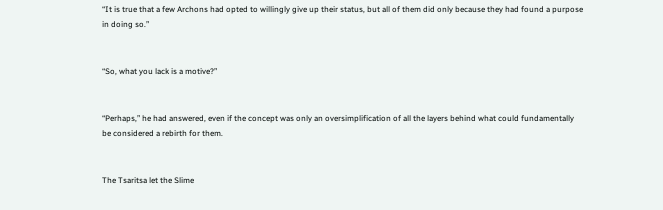“It is true that a few Archons had opted to willingly give up their status, but all of them did only because they had found a purpose in doing so.”


“So, what you lack is a motive?”


“Perhaps,” he had answered, even if the concept was only an oversimplification of all the layers behind what could fundamentally be considered a rebirth for them.


The Tsaritsa let the Slime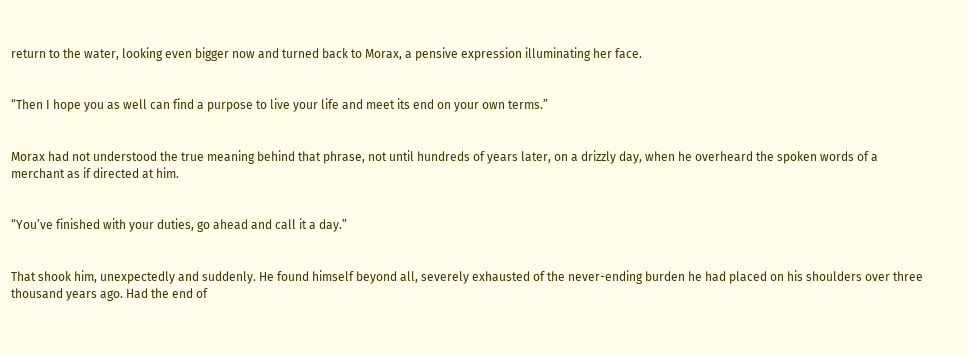return to the water, looking even bigger now and turned back to Morax, a pensive expression illuminating her face.


“Then I hope you as well can find a purpose to live your life and meet its end on your own terms.”


Morax had not understood the true meaning behind that phrase, not until hundreds of years later, on a drizzly day, when he overheard the spoken words of a merchant as if directed at him.


“You’ve finished with your duties, go ahead and call it a day.”


That shook him, unexpectedly and suddenly. He found himself beyond all, severely exhausted of the never-ending burden he had placed on his shoulders over three thousand years ago. Had the end of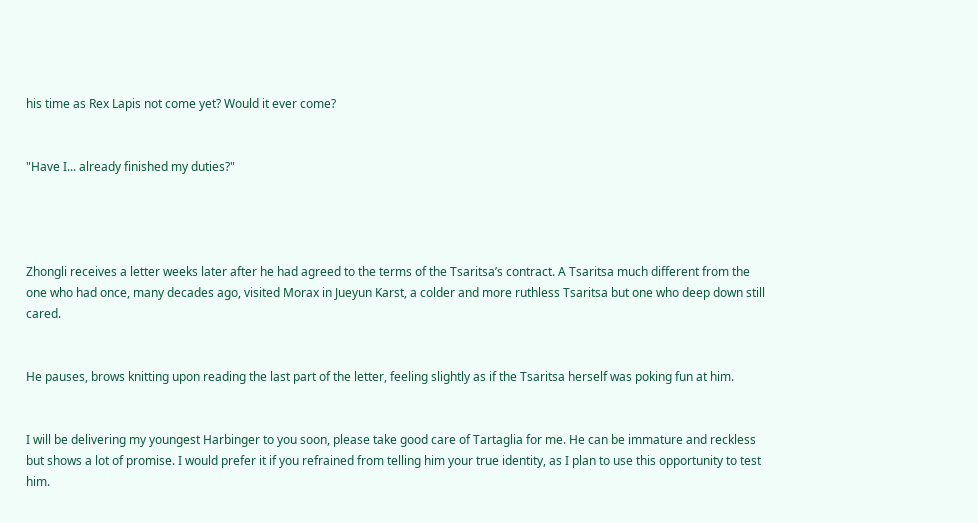his time as Rex Lapis not come yet? Would it ever come?


"Have I... already finished my duties?"




Zhongli receives a letter weeks later after he had agreed to the terms of the Tsaritsa’s contract. A Tsaritsa much different from the one who had once, many decades ago, visited Morax in Jueyun Karst, a colder and more ruthless Tsaritsa but one who deep down still cared.


He pauses, brows knitting upon reading the last part of the letter, feeling slightly as if the Tsaritsa herself was poking fun at him.


I will be delivering my youngest Harbinger to you soon, please take good care of Tartaglia for me. He can be immature and reckless but shows a lot of promise. I would prefer it if you refrained from telling him your true identity, as I plan to use this opportunity to test him.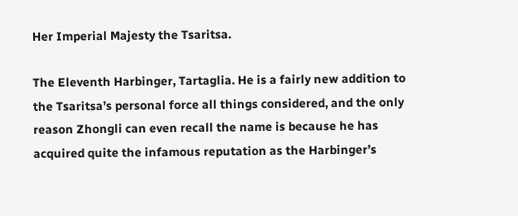Her Imperial Majesty the Tsaritsa.

The Eleventh Harbinger, Tartaglia. He is a fairly new addition to the Tsaritsa’s personal force all things considered, and the only reason Zhongli can even recall the name is because he has acquired quite the infamous reputation as the Harbinger’s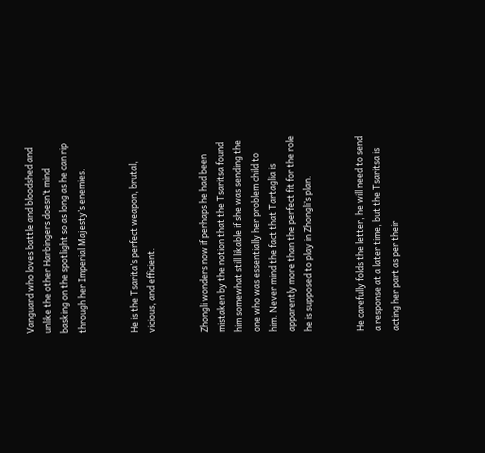Vanguard who loves battle and bloodshed and unlike the other Harbingers doesn’t mind basking on the spotlight so as long as he can rip through her Imperial Majesty’s enemies.


He is the Tsarita’s perfect weapon, brutal, vicious, and efficient.


Zhongli wonders now if perhaps he had been mistaken by the notion that the Tsaritsa found him somewhat still likable if she was sending the one who was essentially her problem child to him. Never mind the fact that Tartaglia is apparently more than the perfect fit for the role he is supposed to play in Zhongli’s plan.


He carefully folds the letter, he will need to send a response at a later time, but the Tsaritsa is acting her part as per their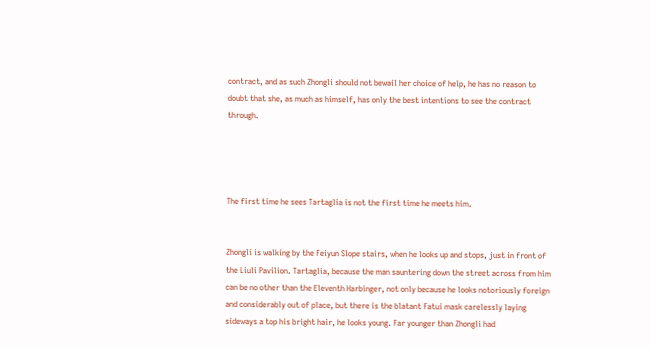contract, and as such Zhongli should not bewail her choice of help, he has no reason to doubt that she, as much as himself, has only the best intentions to see the contract through.




The first time he sees Tartaglia is not the first time he meets him.


Zhongli is walking by the Feiyun Slope stairs, when he looks up and stops, just in front of the Liuli Pavilion. Tartaglia, because the man sauntering down the street across from him can be no other than the Eleventh Harbinger, not only because he looks notoriously foreign and considerably out of place, but there is the blatant Fatui mask carelessly laying sideways a top his bright hair, he looks young. Far younger than Zhongli had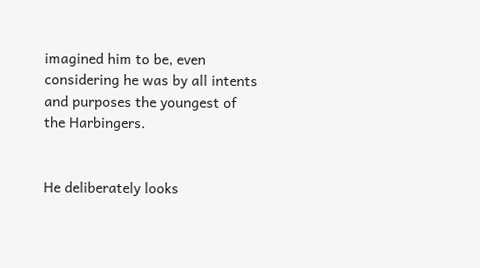imagined him to be, even considering he was by all intents and purposes the youngest of the Harbingers.


He deliberately looks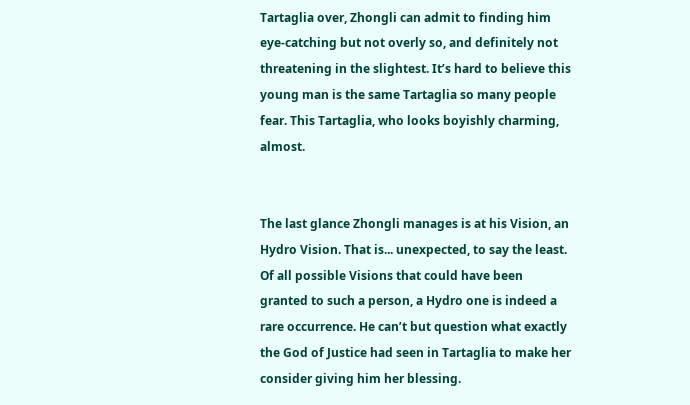Tartaglia over, Zhongli can admit to finding him eye-catching but not overly so, and definitely not threatening in the slightest. It’s hard to believe this young man is the same Tartaglia so many people fear. This Tartaglia, who looks boyishly charming, almost.


The last glance Zhongli manages is at his Vision, an Hydro Vision. That is... unexpected, to say the least. Of all possible Visions that could have been granted to such a person, a Hydro one is indeed a rare occurrence. He can’t but question what exactly the God of Justice had seen in Tartaglia to make her consider giving him her blessing.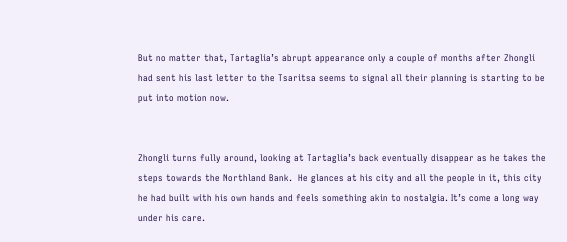But no matter that, Tartaglia’s abrupt appearance only a couple of months after Zhongli had sent his last letter to the Tsaritsa seems to signal all their planning is starting to be put into motion now.


Zhongli turns fully around, looking at Tartaglia’s back eventually disappear as he takes the steps towards the Northland Bank.  He glances at his city and all the people in it, this city he had built with his own hands and feels something akin to nostalgia. It’s come a long way under his care.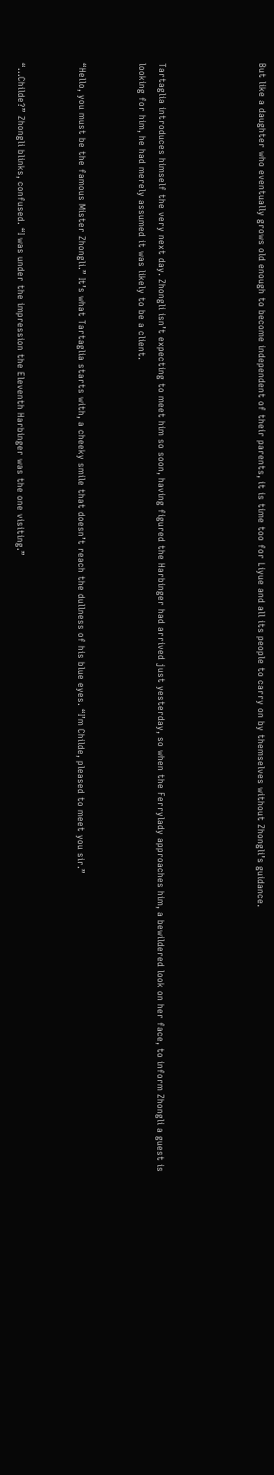But like a daughter who eventually grows old enough to become independent of their parents, it is time too for Liyue and all its people to carry on by themselves without Zhongli’s guidance.




Tartaglia introduces himself the very next day. Zhongli isn’t expecting to meet him so soon, having figured the Harbinger had arrived just yesterday, so when the Ferrylady approaches him, a bewildered look on her face, to inform Zhongli a guest is looking for him, he had merely assumed it was likely to be a client.


“Hello, you must be the famous Mister Zhongli.” It’s what Tartaglia starts with, a cheeky smile that doesn’t reach the dullness of his blue eyes. “I’m Childe, pleased to meet you sir.”


“...Childe?” Zhongli blinks, confused. “I was under the impression the Eleventh Harbinger was the one visiting.”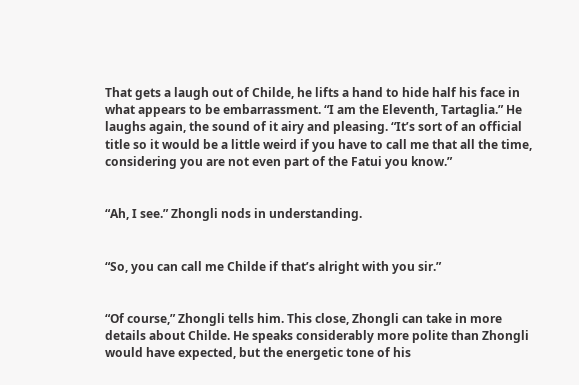That gets a laugh out of Childe, he lifts a hand to hide half his face in what appears to be embarrassment. “I am the Eleventh, Tartaglia.” He laughs again, the sound of it airy and pleasing. “It’s sort of an official title so it would be a little weird if you have to call me that all the time, considering you are not even part of the Fatui you know.”


“Ah, I see.” Zhongli nods in understanding.


“So, you can call me Childe if that’s alright with you sir.”


“Of course,” Zhongli tells him. This close, Zhongli can take in more details about Childe. He speaks considerably more polite than Zhongli would have expected, but the energetic tone of his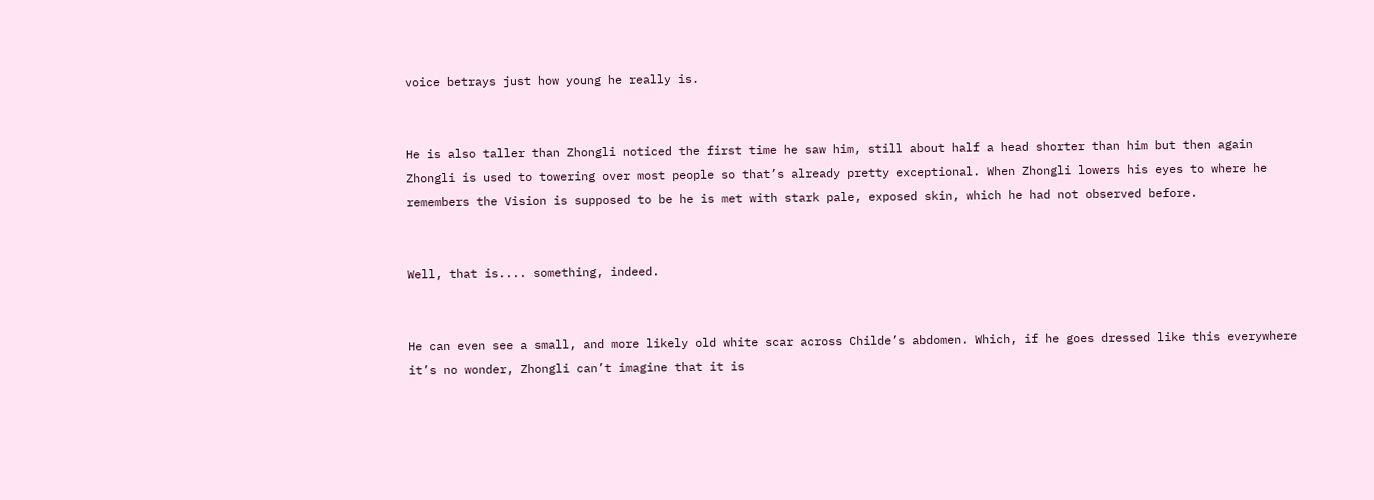voice betrays just how young he really is.


He is also taller than Zhongli noticed the first time he saw him, still about half a head shorter than him but then again Zhongli is used to towering over most people so that’s already pretty exceptional. When Zhongli lowers his eyes to where he remembers the Vision is supposed to be he is met with stark pale, exposed skin, which he had not observed before.


Well, that is.... something, indeed.


He can even see a small, and more likely old white scar across Childe’s abdomen. Which, if he goes dressed like this everywhere it’s no wonder, Zhongli can’t imagine that it is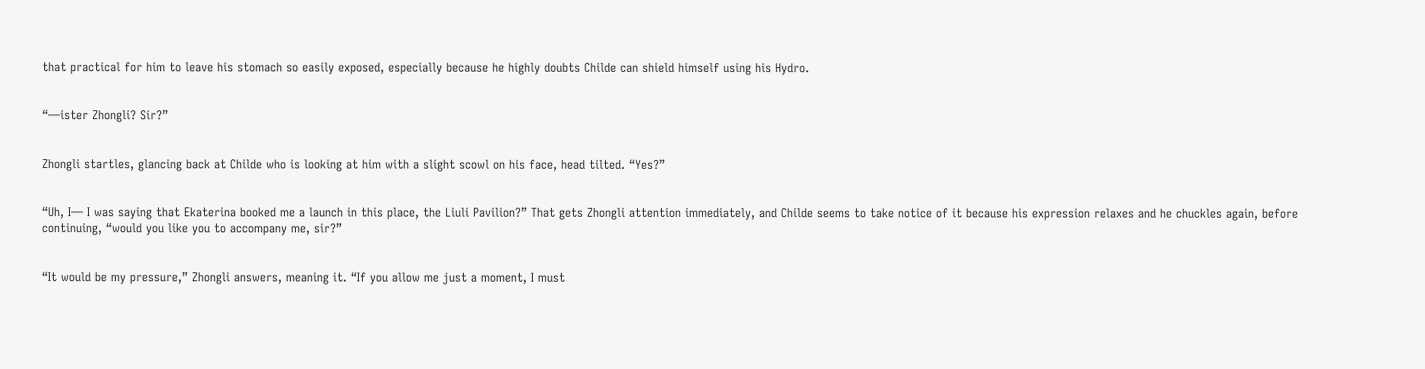that practical for him to leave his stomach so easily exposed, especially because he highly doubts Childe can shield himself using his Hydro.


“—ister Zhongli? Sir?”


Zhongli startles, glancing back at Childe who is looking at him with a slight scowl on his face, head tilted. “Yes?”


“Uh, I— I was saying that Ekaterina booked me a launch in this place, the Liuli Pavilion?” That gets Zhongli attention immediately, and Childe seems to take notice of it because his expression relaxes and he chuckles again, before continuing, “would you like you to accompany me, sir?”


“It would be my pressure,” Zhongli answers, meaning it. “If you allow me just a moment, I must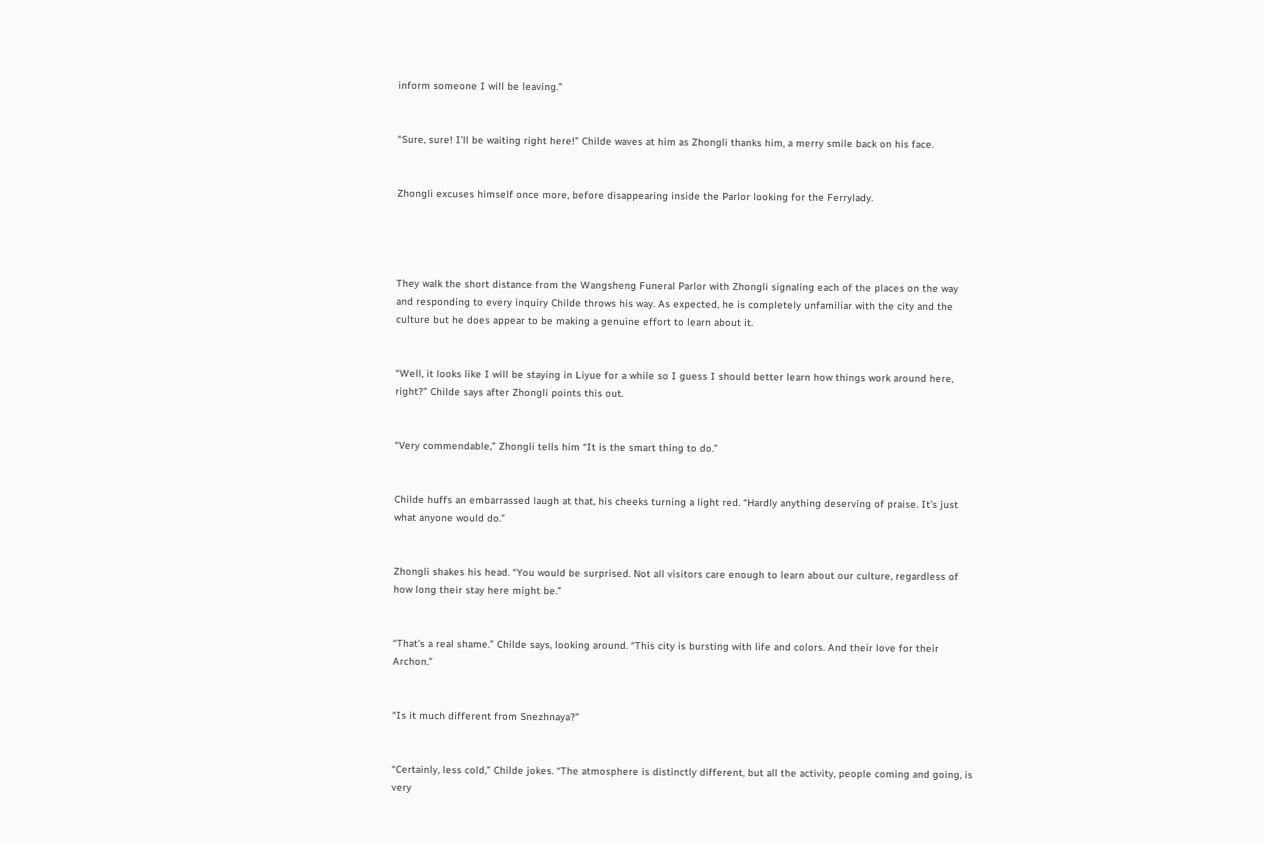inform someone I will be leaving.”


“Sure, sure! I’ll be waiting right here!” Childe waves at him as Zhongli thanks him, a merry smile back on his face.


Zhongli excuses himself once more, before disappearing inside the Parlor looking for the Ferrylady.




They walk the short distance from the Wangsheng Funeral Parlor with Zhongli signaling each of the places on the way and responding to every inquiry Childe throws his way. As expected, he is completely unfamiliar with the city and the culture but he does appear to be making a genuine effort to learn about it.


“Well, it looks like I will be staying in Liyue for a while so I guess I should better learn how things work around here, right?” Childe says after Zhongli points this out.


“Very commendable,” Zhongli tells him “It is the smart thing to do.”


Childe huffs an embarrassed laugh at that, his cheeks turning a light red. “Hardly anything deserving of praise. It’s just what anyone would do.”


Zhongli shakes his head. “You would be surprised. Not all visitors care enough to learn about our culture, regardless of how long their stay here might be.”


“That’s a real shame.” Childe says, looking around. “This city is bursting with life and colors. And their love for their Archon.”


“Is it much different from Snezhnaya?”


“Certainly, less cold,” Childe jokes. “The atmosphere is distinctly different, but all the activity, people coming and going, is very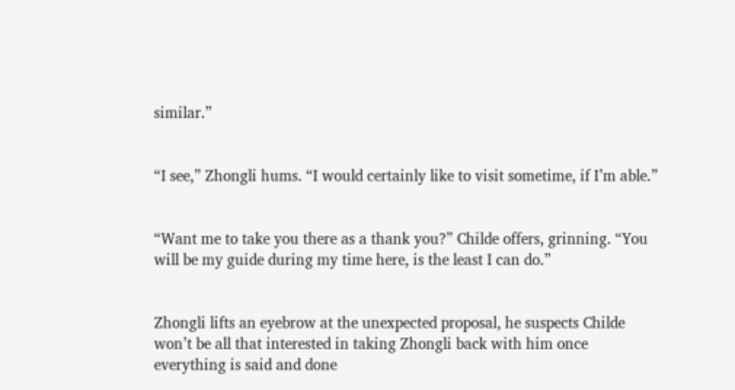similar.”


“I see,” Zhongli hums. “I would certainly like to visit sometime, if I’m able.”


“Want me to take you there as a thank you?” Childe offers, grinning. “You will be my guide during my time here, is the least I can do.”


Zhongli lifts an eyebrow at the unexpected proposal, he suspects Childe won’t be all that interested in taking Zhongli back with him once everything is said and done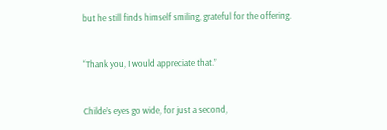but he still finds himself smiling, grateful for the offering.


“Thank you, I would appreciate that.”


Childe’s eyes go wide, for just a second,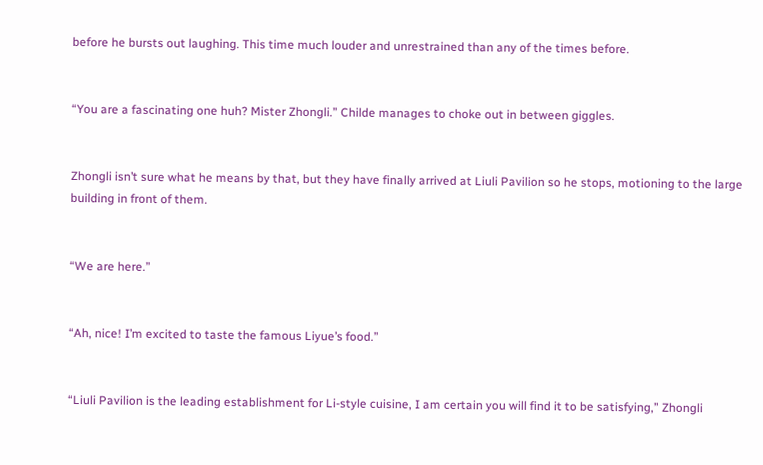before he bursts out laughing. This time much louder and unrestrained than any of the times before.


“You are a fascinating one huh? Mister Zhongli.” Childe manages to choke out in between giggles.


Zhongli isn’t sure what he means by that, but they have finally arrived at Liuli Pavilion so he stops, motioning to the large building in front of them.


“We are here.”


“Ah, nice! I’m excited to taste the famous Liyue’s food.”


“Liuli Pavilion is the leading establishment for Li-style cuisine, I am certain you will find it to be satisfying,” Zhongli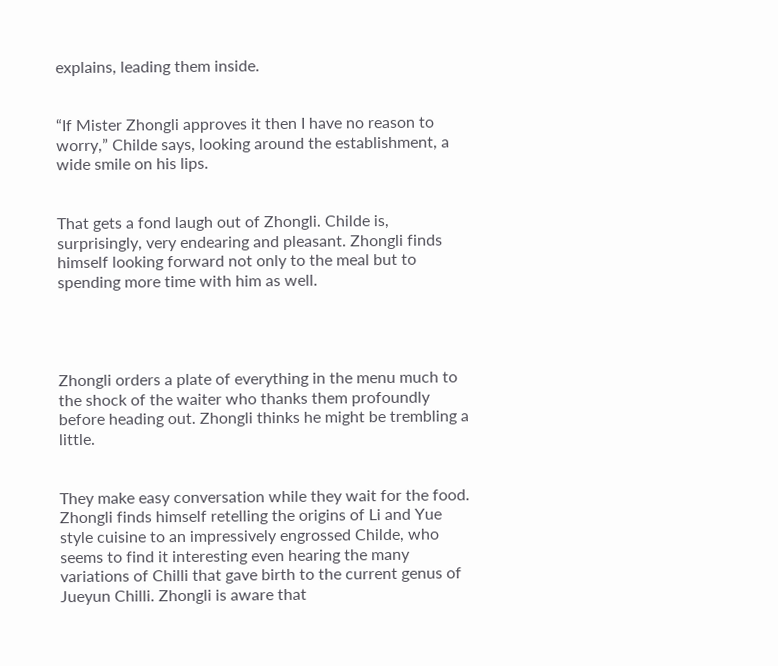explains, leading them inside.


“If Mister Zhongli approves it then I have no reason to worry,” Childe says, looking around the establishment, a wide smile on his lips.


That gets a fond laugh out of Zhongli. Childe is, surprisingly, very endearing and pleasant. Zhongli finds himself looking forward not only to the meal but to spending more time with him as well.




Zhongli orders a plate of everything in the menu much to the shock of the waiter who thanks them profoundly before heading out. Zhongli thinks he might be trembling a little.


They make easy conversation while they wait for the food. Zhongli finds himself retelling the origins of Li and Yue style cuisine to an impressively engrossed Childe, who seems to find it interesting even hearing the many variations of Chilli that gave birth to the current genus of Jueyun Chilli. Zhongli is aware that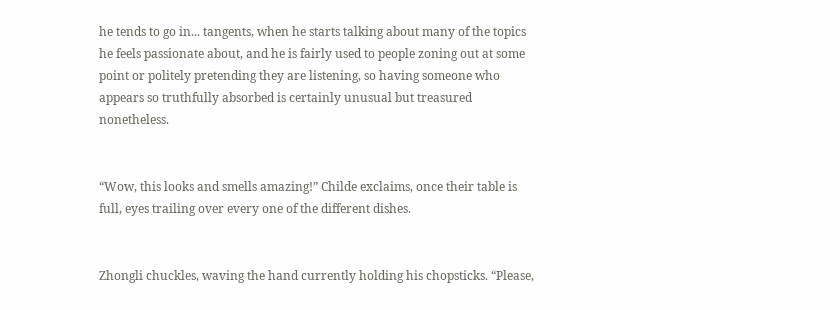he tends to go in... tangents, when he starts talking about many of the topics he feels passionate about, and he is fairly used to people zoning out at some point or politely pretending they are listening, so having someone who appears so truthfully absorbed is certainly unusual but treasured nonetheless.


“Wow, this looks and smells amazing!” Childe exclaims, once their table is full, eyes trailing over every one of the different dishes.


Zhongli chuckles, waving the hand currently holding his chopsticks. “Please,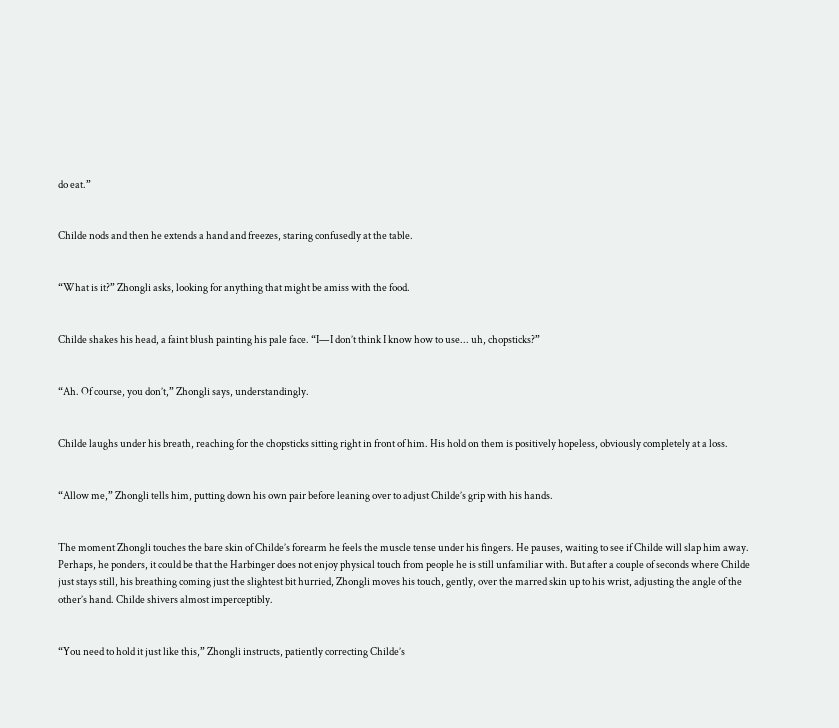do eat.”


Childe nods and then he extends a hand and freezes, staring confusedly at the table.


“What is it?” Zhongli asks, looking for anything that might be amiss with the food.


Childe shakes his head, a faint blush painting his pale face. “I—I don’t think I know how to use... uh, chopsticks?”


“Ah. Of course, you don’t,” Zhongli says, understandingly.


Childe laughs under his breath, reaching for the chopsticks sitting right in front of him. His hold on them is positively hopeless, obviously completely at a loss.


“Allow me,” Zhongli tells him, putting down his own pair before leaning over to adjust Childe’s grip with his hands.


The moment Zhongli touches the bare skin of Childe’s forearm he feels the muscle tense under his fingers. He pauses, waiting to see if Childe will slap him away. Perhaps, he ponders, it could be that the Harbinger does not enjoy physical touch from people he is still unfamiliar with. But after a couple of seconds where Childe just stays still, his breathing coming just the slightest bit hurried, Zhongli moves his touch, gently, over the marred skin up to his wrist, adjusting the angle of the other’s hand. Childe shivers almost imperceptibly.


“You need to hold it just like this,” Zhongli instructs, patiently correcting Childe’s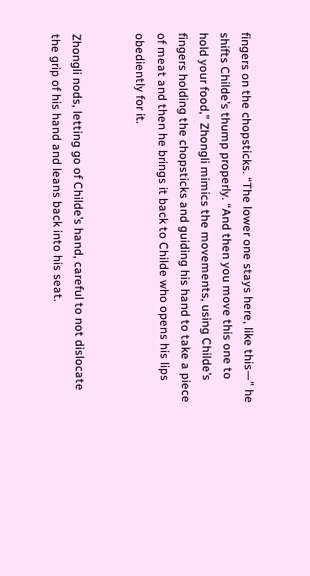fingers on the chopsticks. “The lower one stays here, like this—” he shifts Childe’s thump properly. “And then you move this one to hold your food,” Zhongli mimics the movements, using Childe’s fingers holding the chopsticks and guiding his hand to take a piece of meat and then he brings it back to Childe who opens his lips obediently for it.


Zhongli nods, letting go of Childe’s hand, careful to not dislocate the grip of his hand and leans back into his seat.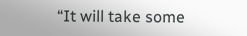“It will take some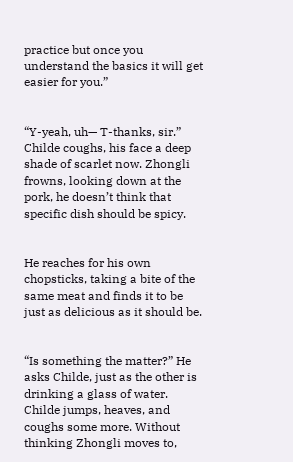practice but once you understand the basics it will get easier for you.”


“Y-yeah, uh— T-thanks, sir.” Childe coughs, his face a deep shade of scarlet now. Zhongli frowns, looking down at the pork, he doesn’t think that specific dish should be spicy.


He reaches for his own chopsticks, taking a bite of the same meat and finds it to be just as delicious as it should be.


“Is something the matter?” He asks Childe, just as the other is drinking a glass of water. Childe jumps, heaves, and coughs some more. Without thinking Zhongli moves to,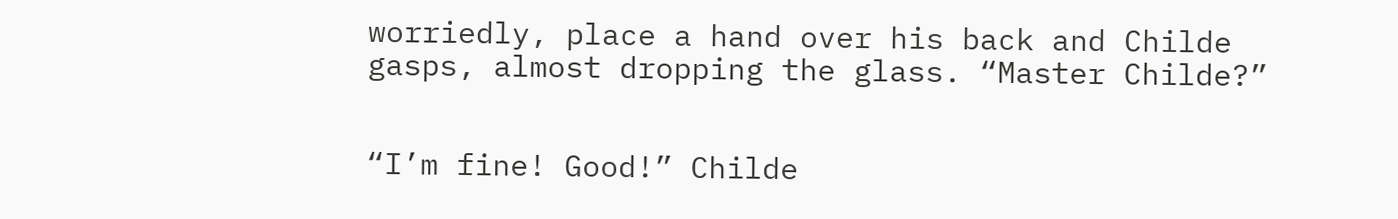worriedly, place a hand over his back and Childe gasps, almost dropping the glass. “Master Childe?”


“I’m fine! Good!” Childe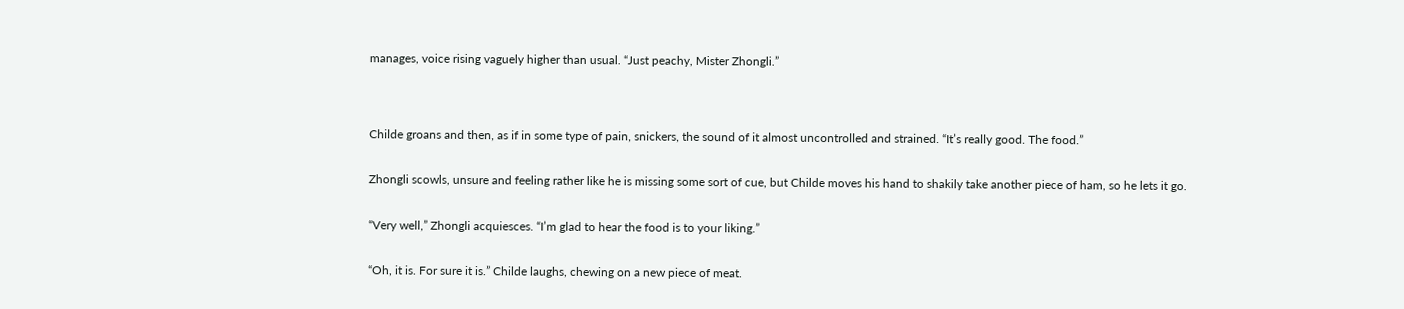manages, voice rising vaguely higher than usual. “Just peachy, Mister Zhongli.”




Childe groans and then, as if in some type of pain, snickers, the sound of it almost uncontrolled and strained. “It’s really good. The food.”


Zhongli scowls, unsure and feeling rather like he is missing some sort of cue, but Childe moves his hand to shakily take another piece of ham, so he lets it go.


“Very well,” Zhongli acquiesces. “I’m glad to hear the food is to your liking.”


“Oh, it is. For sure it is.” Childe laughs, chewing on a new piece of meat.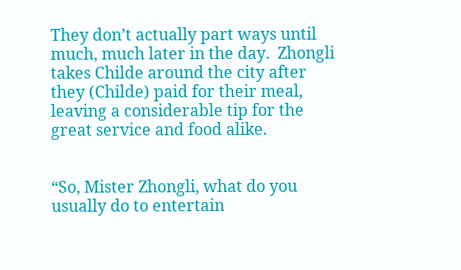They don’t actually part ways until much, much later in the day.  Zhongli takes Childe around the city after they (Childe) paid for their meal, leaving a considerable tip for the great service and food alike.


“So, Mister Zhongli, what do you usually do to entertain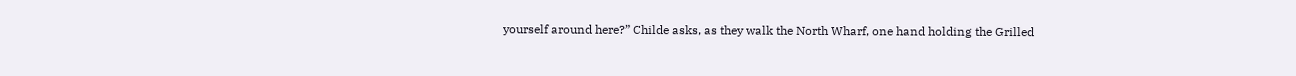yourself around here?” Childe asks, as they walk the North Wharf, one hand holding the Grilled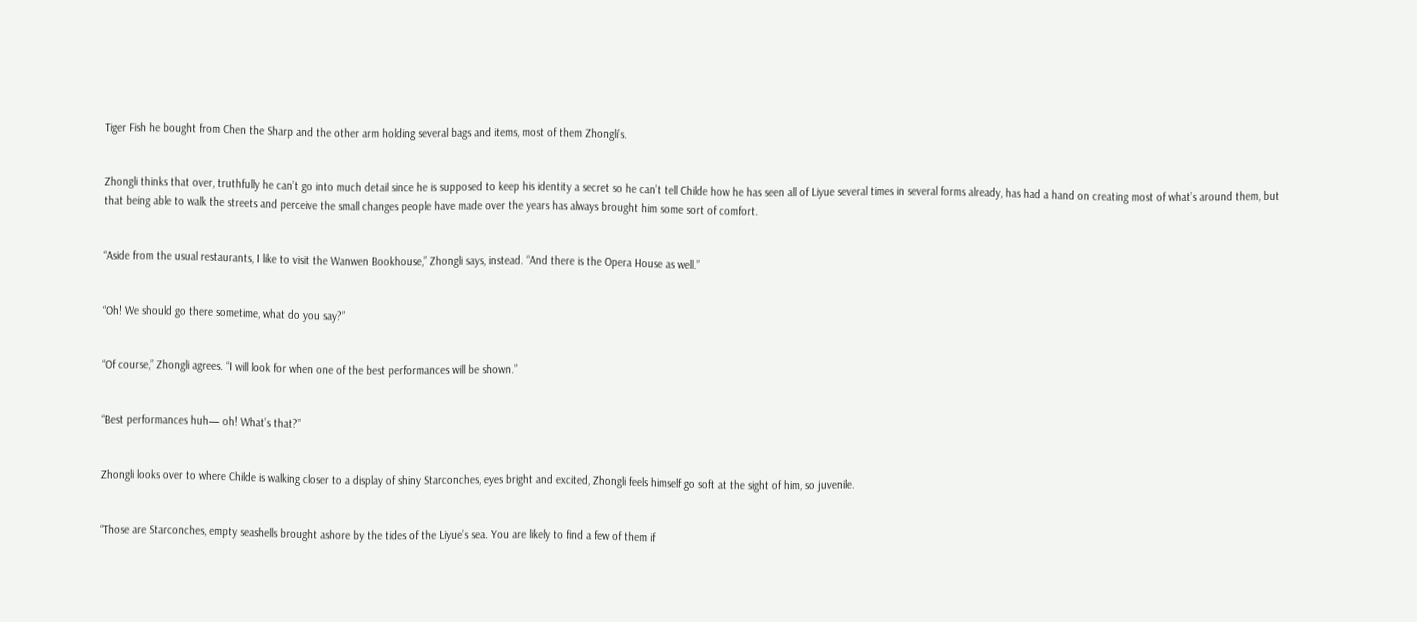Tiger Fish he bought from Chen the Sharp and the other arm holding several bags and items, most of them Zhongli’s.


Zhongli thinks that over, truthfully he can’t go into much detail since he is supposed to keep his identity a secret so he can’t tell Childe how he has seen all of Liyue several times in several forms already, has had a hand on creating most of what’s around them, but that being able to walk the streets and perceive the small changes people have made over the years has always brought him some sort of comfort.


“Aside from the usual restaurants, I like to visit the Wanwen Bookhouse,” Zhongli says, instead. “And there is the Opera House as well.”


“Oh! We should go there sometime, what do you say?”


“Of course,” Zhongli agrees. “I will look for when one of the best performances will be shown.”


“Best performances huh— oh! What’s that?”


Zhongli looks over to where Childe is walking closer to a display of shiny Starconches, eyes bright and excited, Zhongli feels himself go soft at the sight of him, so juvenile.


“Those are Starconches, empty seashells brought ashore by the tides of the Liyue’s sea. You are likely to find a few of them if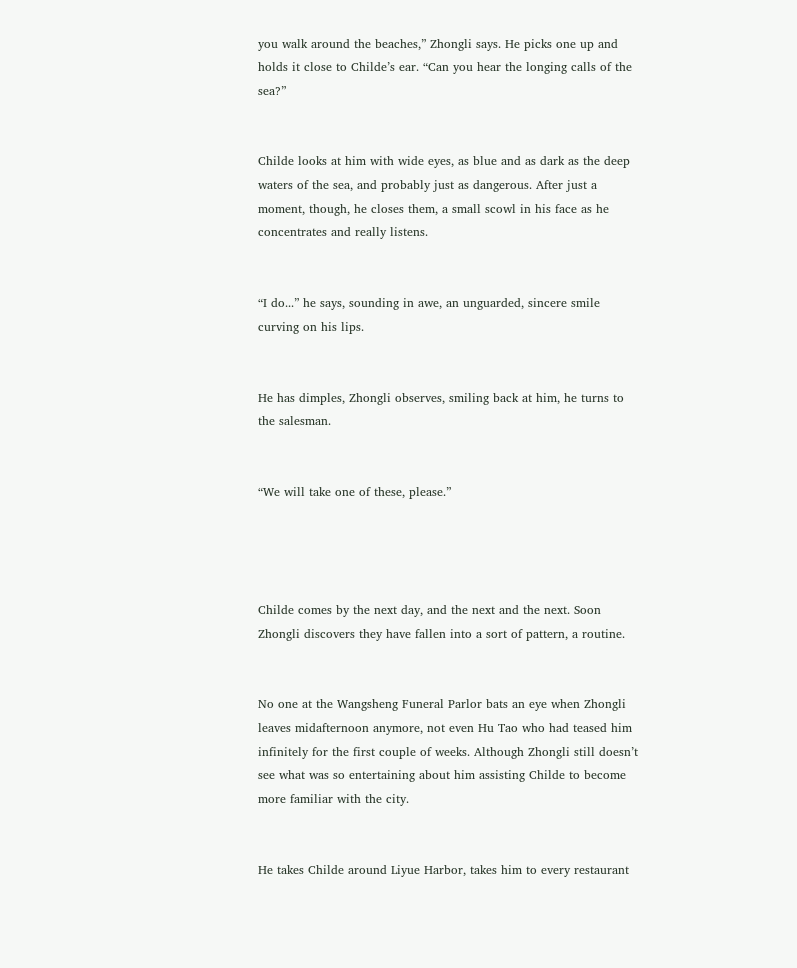you walk around the beaches,” Zhongli says. He picks one up and holds it close to Childe’s ear. “Can you hear the longing calls of the sea?”


Childe looks at him with wide eyes, as blue and as dark as the deep waters of the sea, and probably just as dangerous. After just a moment, though, he closes them, a small scowl in his face as he concentrates and really listens.


“I do...” he says, sounding in awe, an unguarded, sincere smile curving on his lips.


He has dimples, Zhongli observes, smiling back at him, he turns to the salesman.


“We will take one of these, please.”




Childe comes by the next day, and the next and the next. Soon Zhongli discovers they have fallen into a sort of pattern, a routine.


No one at the Wangsheng Funeral Parlor bats an eye when Zhongli leaves midafternoon anymore, not even Hu Tao who had teased him infinitely for the first couple of weeks. Although Zhongli still doesn’t see what was so entertaining about him assisting Childe to become more familiar with the city.


He takes Childe around Liyue Harbor, takes him to every restaurant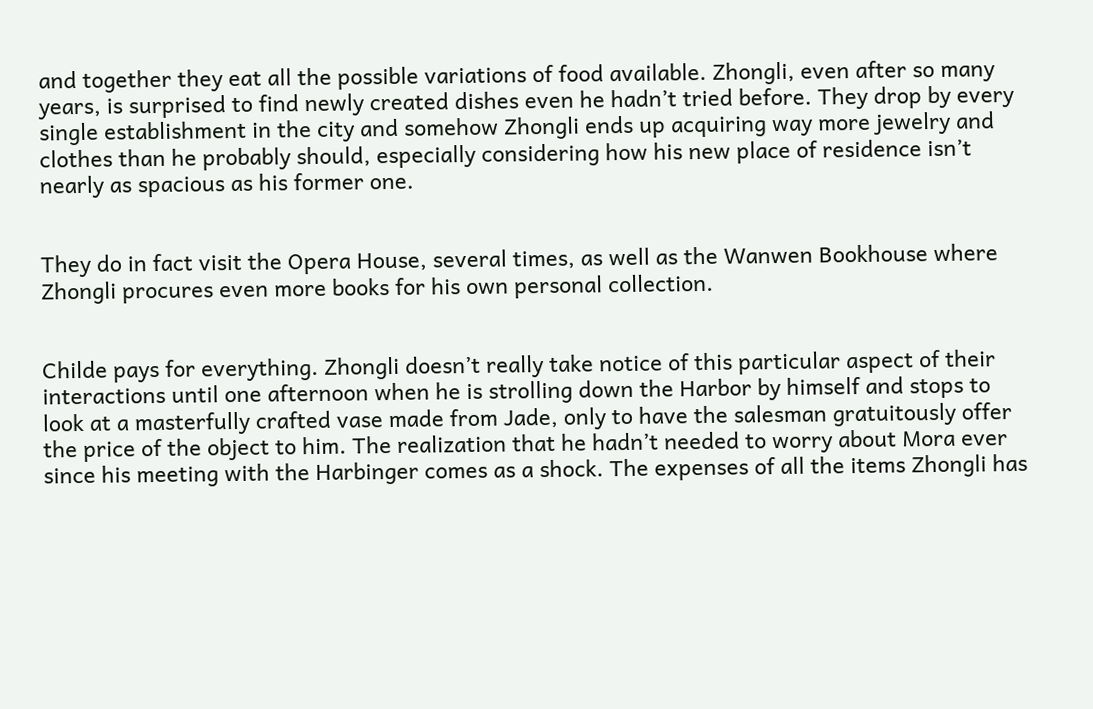and together they eat all the possible variations of food available. Zhongli, even after so many years, is surprised to find newly created dishes even he hadn’t tried before. They drop by every single establishment in the city and somehow Zhongli ends up acquiring way more jewelry and clothes than he probably should, especially considering how his new place of residence isn’t nearly as spacious as his former one.


They do in fact visit the Opera House, several times, as well as the Wanwen Bookhouse where Zhongli procures even more books for his own personal collection.


Childe pays for everything. Zhongli doesn’t really take notice of this particular aspect of their interactions until one afternoon when he is strolling down the Harbor by himself and stops to look at a masterfully crafted vase made from Jade, only to have the salesman gratuitously offer the price of the object to him. The realization that he hadn’t needed to worry about Mora ever since his meeting with the Harbinger comes as a shock. The expenses of all the items Zhongli has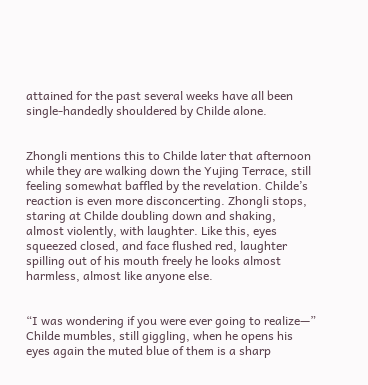attained for the past several weeks have all been single-handedly shouldered by Childe alone.


Zhongli mentions this to Childe later that afternoon while they are walking down the Yujing Terrace, still feeling somewhat baffled by the revelation. Childe’s reaction is even more disconcerting. Zhongli stops, staring at Childe doubling down and shaking, almost violently, with laughter. Like this, eyes squeezed closed, and face flushed red, laughter spilling out of his mouth freely he looks almost harmless, almost like anyone else.


“I was wondering if you were ever going to realize—” Childe mumbles, still giggling, when he opens his eyes again the muted blue of them is a sharp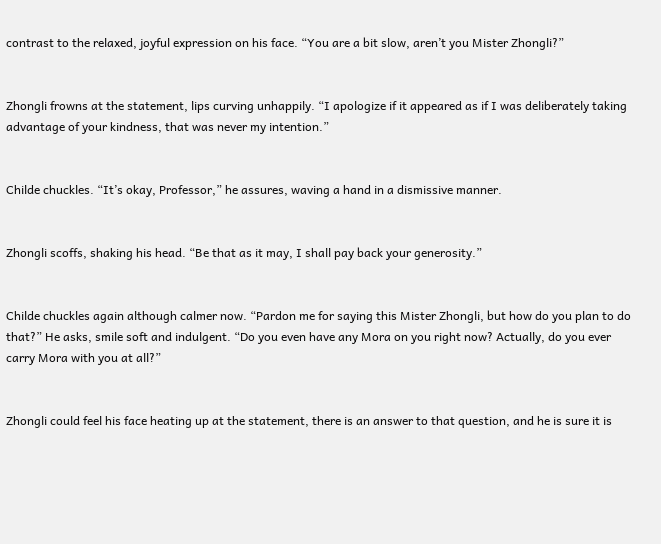contrast to the relaxed, joyful expression on his face. “You are a bit slow, aren’t you Mister Zhongli?”


Zhongli frowns at the statement, lips curving unhappily. “I apologize if it appeared as if I was deliberately taking advantage of your kindness, that was never my intention.”


Childe chuckles. “It’s okay, Professor,” he assures, waving a hand in a dismissive manner.


Zhongli scoffs, shaking his head. “Be that as it may, I shall pay back your generosity.”


Childe chuckles again although calmer now. “Pardon me for saying this Mister Zhongli, but how do you plan to do that?” He asks, smile soft and indulgent. “Do you even have any Mora on you right now? Actually, do you ever carry Mora with you at all?”


Zhongli could feel his face heating up at the statement, there is an answer to that question, and he is sure it is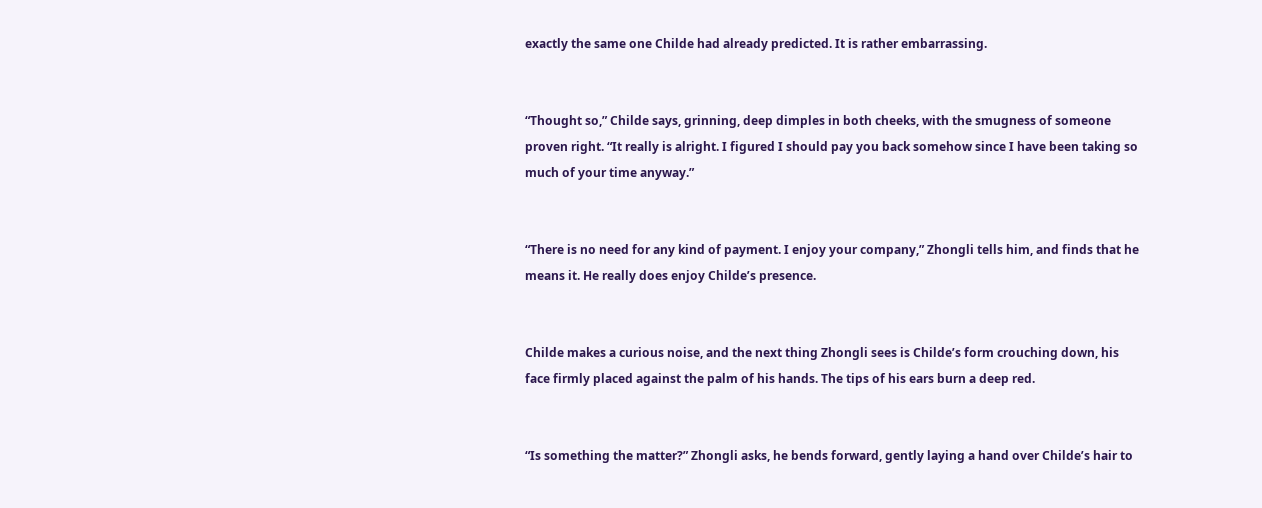exactly the same one Childe had already predicted. It is rather embarrassing.


“Thought so,” Childe says, grinning, deep dimples in both cheeks, with the smugness of someone proven right. “It really is alright. I figured I should pay you back somehow since I have been taking so much of your time anyway.”


“There is no need for any kind of payment. I enjoy your company,” Zhongli tells him, and finds that he means it. He really does enjoy Childe’s presence.


Childe makes a curious noise, and the next thing Zhongli sees is Childe’s form crouching down, his face firmly placed against the palm of his hands. The tips of his ears burn a deep red.


“Is something the matter?” Zhongli asks, he bends forward, gently laying a hand over Childe’s hair to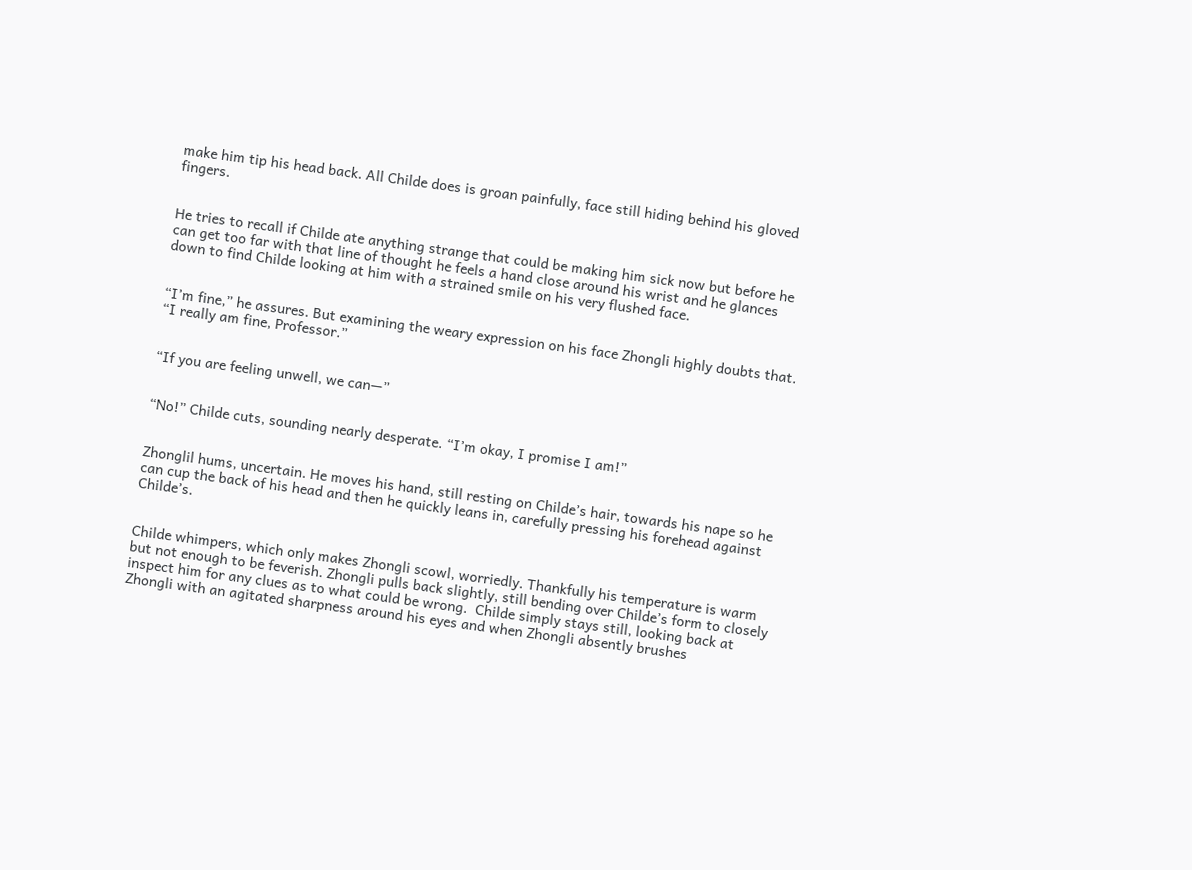make him tip his head back. All Childe does is groan painfully, face still hiding behind his gloved fingers.


He tries to recall if Childe ate anything strange that could be making him sick now but before he can get too far with that line of thought he feels a hand close around his wrist and he glances down to find Childe looking at him with a strained smile on his very flushed face.


“I’m fine,” he assures. But examining the weary expression on his face Zhongli highly doubts that. “I really am fine, Professor.”


“If you are feeling unwell, we can—”


“No!” Childe cuts, sounding nearly desperate. “I’m okay, I promise I am!”


Zhonglil hums, uncertain. He moves his hand, still resting on Childe’s hair, towards his nape so he can cup the back of his head and then he quickly leans in, carefully pressing his forehead against Childe’s.


Childe whimpers, which only makes Zhongli scowl, worriedly. Thankfully his temperature is warm but not enough to be feverish. Zhongli pulls back slightly, still bending over Childe’s form to closely inspect him for any clues as to what could be wrong.  Childe simply stays still, looking back at Zhongli with an agitated sharpness around his eyes and when Zhongli absently brushes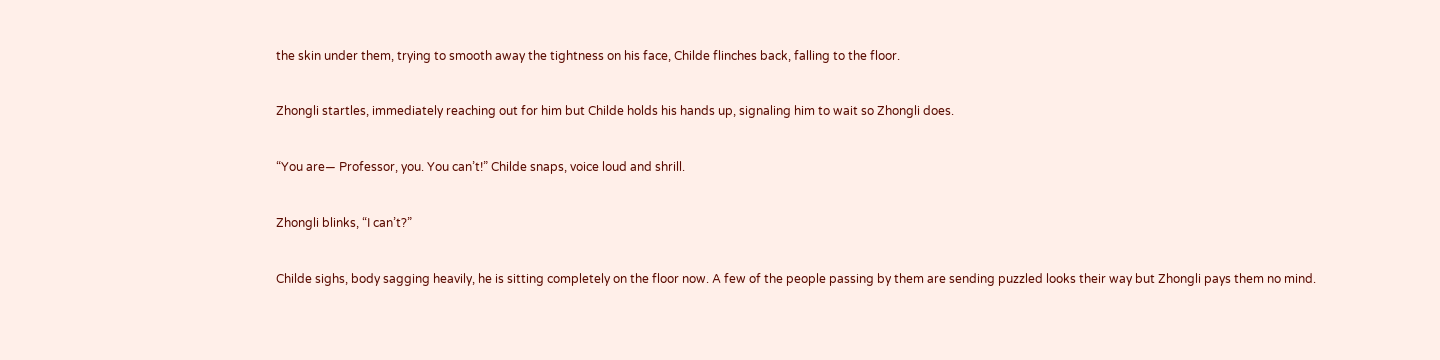the skin under them, trying to smooth away the tightness on his face, Childe flinches back, falling to the floor.


Zhongli startles, immediately reaching out for him but Childe holds his hands up, signaling him to wait so Zhongli does.


“You are— Professor, you. You can’t!” Childe snaps, voice loud and shrill.


Zhongli blinks, “I can’t?”


Childe sighs, body sagging heavily, he is sitting completely on the floor now. A few of the people passing by them are sending puzzled looks their way but Zhongli pays them no mind.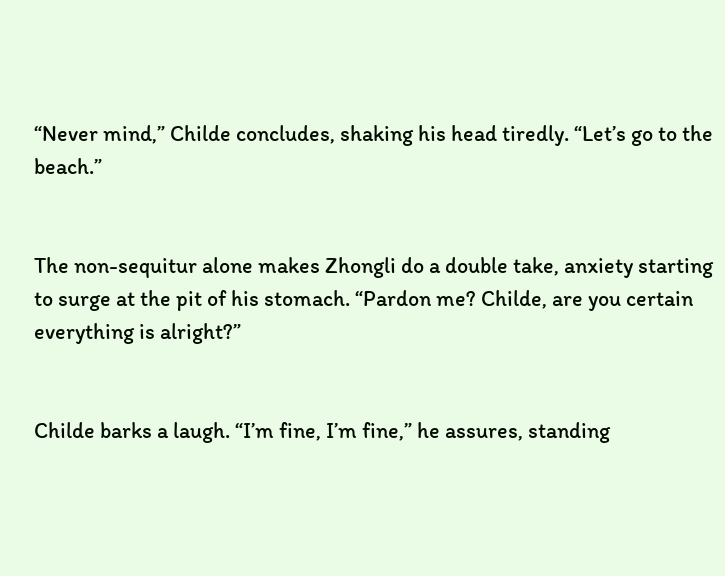“Never mind,” Childe concludes, shaking his head tiredly. “Let’s go to the beach.”


The non-sequitur alone makes Zhongli do a double take, anxiety starting to surge at the pit of his stomach. “Pardon me? Childe, are you certain everything is alright?”


Childe barks a laugh. “I’m fine, I’m fine,” he assures, standing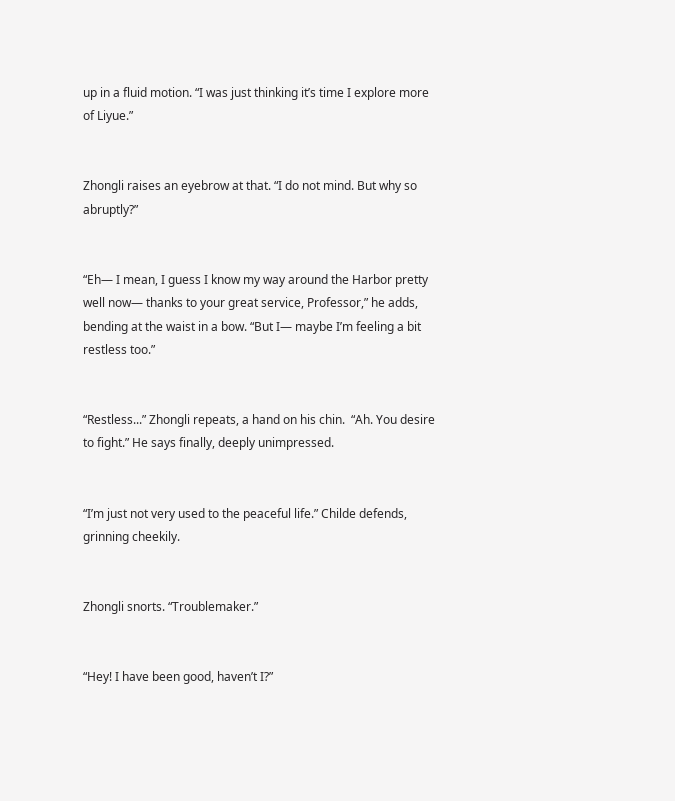up in a fluid motion. “I was just thinking it’s time I explore more of Liyue.”


Zhongli raises an eyebrow at that. “I do not mind. But why so abruptly?”


“Eh— I mean, I guess I know my way around the Harbor pretty well now— thanks to your great service, Professor,” he adds, bending at the waist in a bow. “But I— maybe I’m feeling a bit restless too.”


“Restless...” Zhongli repeats, a hand on his chin.  “Ah. You desire to fight.” He says finally, deeply unimpressed.


“I’m just not very used to the peaceful life.” Childe defends, grinning cheekily.


Zhongli snorts. “Troublemaker.”


“Hey! I have been good, haven’t I?”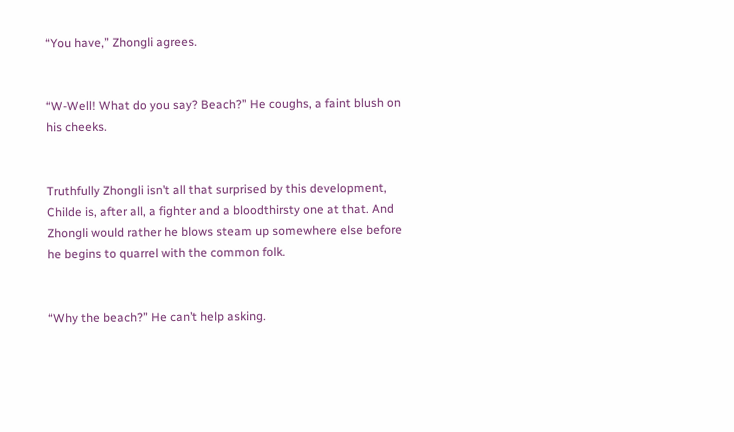“You have,” Zhongli agrees.


“W-Well! What do you say? Beach?” He coughs, a faint blush on his cheeks.


Truthfully Zhongli isn’t all that surprised by this development, Childe is, after all, a fighter and a bloodthirsty one at that. And Zhongli would rather he blows steam up somewhere else before he begins to quarrel with the common folk.


“Why the beach?” He can’t help asking.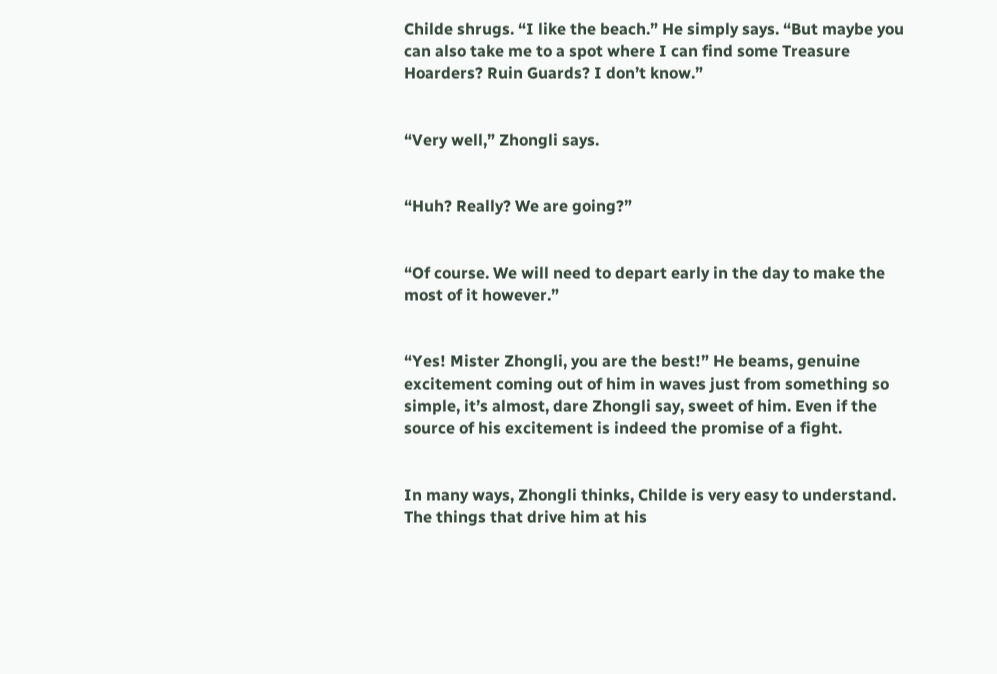Childe shrugs. “I like the beach.” He simply says. “But maybe you can also take me to a spot where I can find some Treasure Hoarders? Ruin Guards? I don’t know.”


“Very well,” Zhongli says.


“Huh? Really? We are going?”


“Of course. We will need to depart early in the day to make the most of it however.”


“Yes! Mister Zhongli, you are the best!” He beams, genuine excitement coming out of him in waves just from something so simple, it’s almost, dare Zhongli say, sweet of him. Even if the source of his excitement is indeed the promise of a fight.


In many ways, Zhongli thinks, Childe is very easy to understand. The things that drive him at his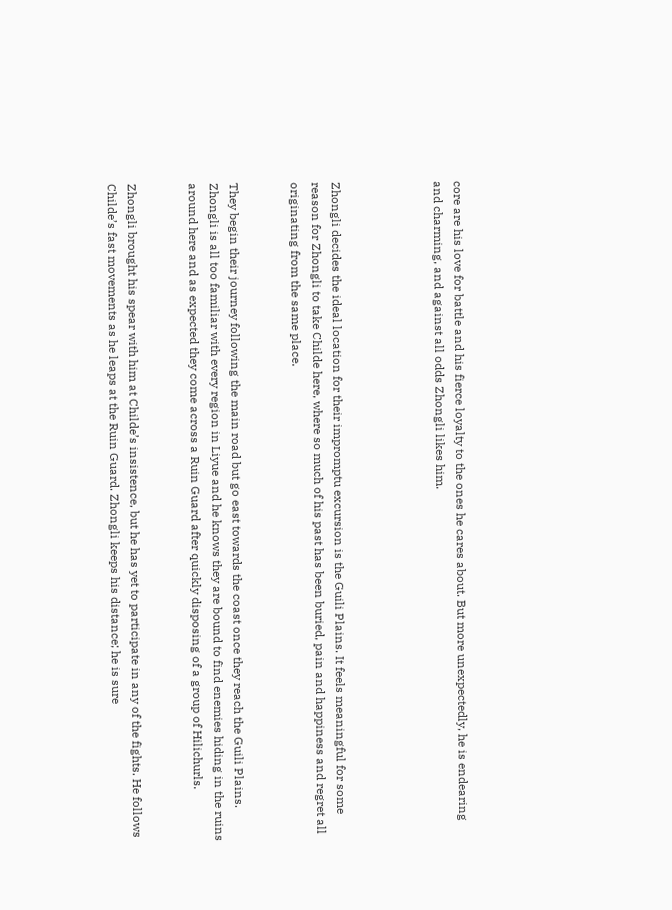core are his love for battle and his fierce loyalty to the ones he cares about. But more unexpectedly, he is endearing and charming, and against all odds Zhongli likes him.




Zhongli decides the ideal location for their impromptu excursion is the Guili Plains. It feels meaningful for some reason for Zhongli to take Childe here, where so much of his past has been buried, pain and happiness and regret all originating from the same place.


They begin their journey following the main road but go east towards the coast once they reach the Guili Plains. Zhongli is all too familiar with every region in Liyue and he knows they are bound to find enemies hiding in the ruins around here and as expected they come across a Ruin Guard after quickly disposing of a group of Hilichurls.


Zhongli brought his spear with him at Childe’s insistence, but he has yet to participate in any of the fights. He follows Childe’s fast movements as he leaps at the Ruin Guard. Zhongli keeps his distance; he is sure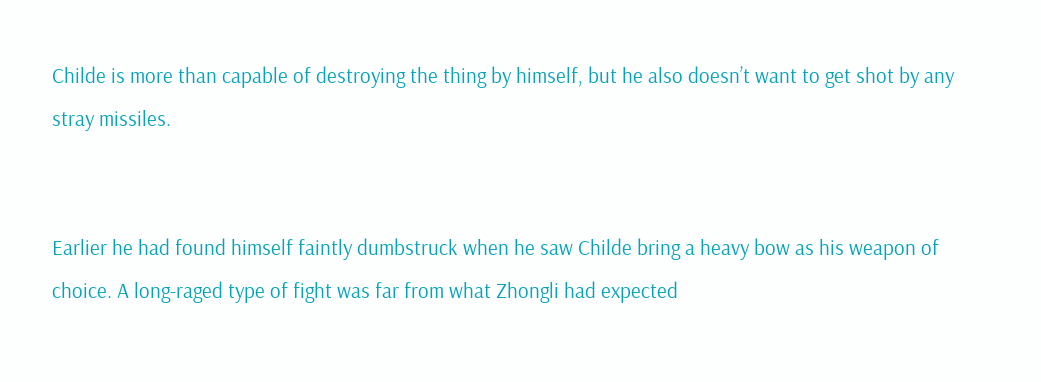Childe is more than capable of destroying the thing by himself, but he also doesn’t want to get shot by any stray missiles.


Earlier he had found himself faintly dumbstruck when he saw Childe bring a heavy bow as his weapon of choice. A long-raged type of fight was far from what Zhongli had expected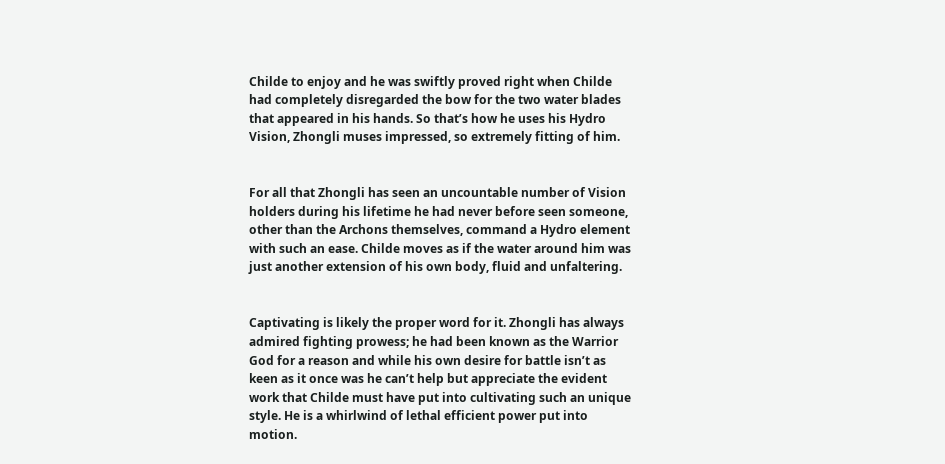Childe to enjoy and he was swiftly proved right when Childe had completely disregarded the bow for the two water blades that appeared in his hands. So that’s how he uses his Hydro Vision, Zhongli muses impressed, so extremely fitting of him.


For all that Zhongli has seen an uncountable number of Vision holders during his lifetime he had never before seen someone, other than the Archons themselves, command a Hydro element with such an ease. Childe moves as if the water around him was just another extension of his own body, fluid and unfaltering.


Captivating is likely the proper word for it. Zhongli has always admired fighting prowess; he had been known as the Warrior God for a reason and while his own desire for battle isn’t as keen as it once was he can’t help but appreciate the evident work that Childe must have put into cultivating such an unique style. He is a whirlwind of lethal efficient power put into motion.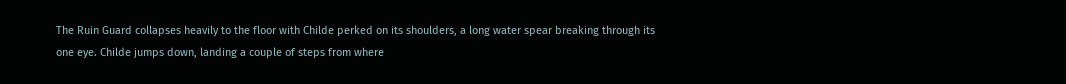The Ruin Guard collapses heavily to the floor with Childe perked on its shoulders, a long water spear breaking through its one eye. Childe jumps down, landing a couple of steps from where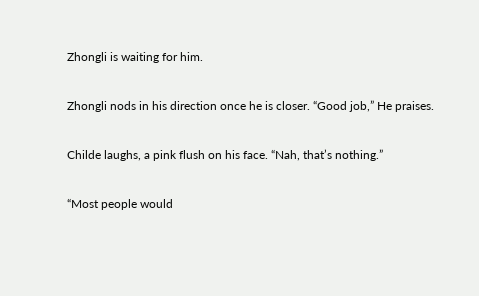Zhongli is waiting for him.


Zhongli nods in his direction once he is closer. “Good job,” He praises.


Childe laughs, a pink flush on his face. “Nah, that’s nothing.”


“Most people would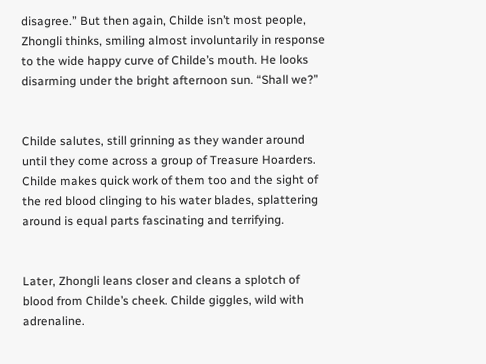disagree.” But then again, Childe isn’t most people, Zhongli thinks, smiling almost involuntarily in response to the wide happy curve of Childe’s mouth. He looks disarming under the bright afternoon sun. “Shall we?”


Childe salutes, still grinning as they wander around until they come across a group of Treasure Hoarders. Childe makes quick work of them too and the sight of the red blood clinging to his water blades, splattering around is equal parts fascinating and terrifying.


Later, Zhongli leans closer and cleans a splotch of blood from Childe’s cheek. Childe giggles, wild with adrenaline.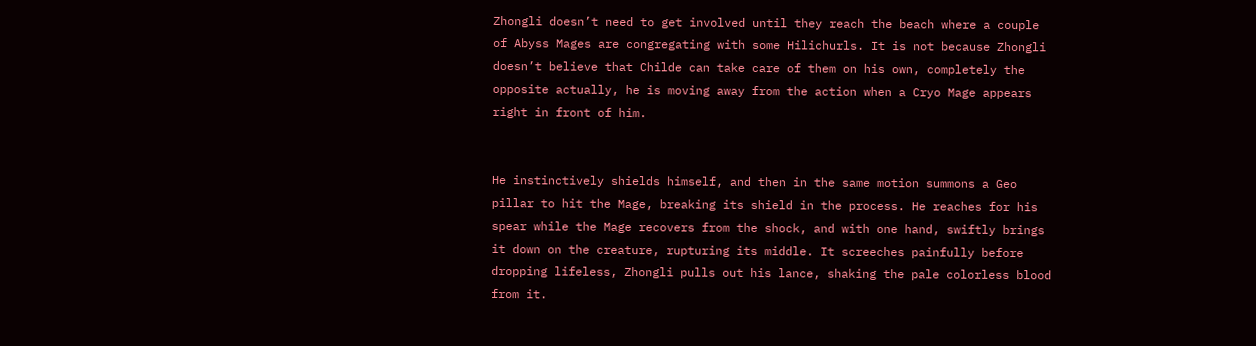Zhongli doesn’t need to get involved until they reach the beach where a couple of Abyss Mages are congregating with some Hilichurls. It is not because Zhongli doesn’t believe that Childe can take care of them on his own, completely the opposite actually, he is moving away from the action when a Cryo Mage appears right in front of him.


He instinctively shields himself, and then in the same motion summons a Geo pillar to hit the Mage, breaking its shield in the process. He reaches for his spear while the Mage recovers from the shock, and with one hand, swiftly brings it down on the creature, rupturing its middle. It screeches painfully before dropping lifeless, Zhongli pulls out his lance, shaking the pale colorless blood from it.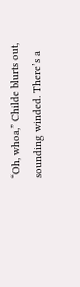“Oh, whoa,” Childe blurts out, sounding winded. There’s a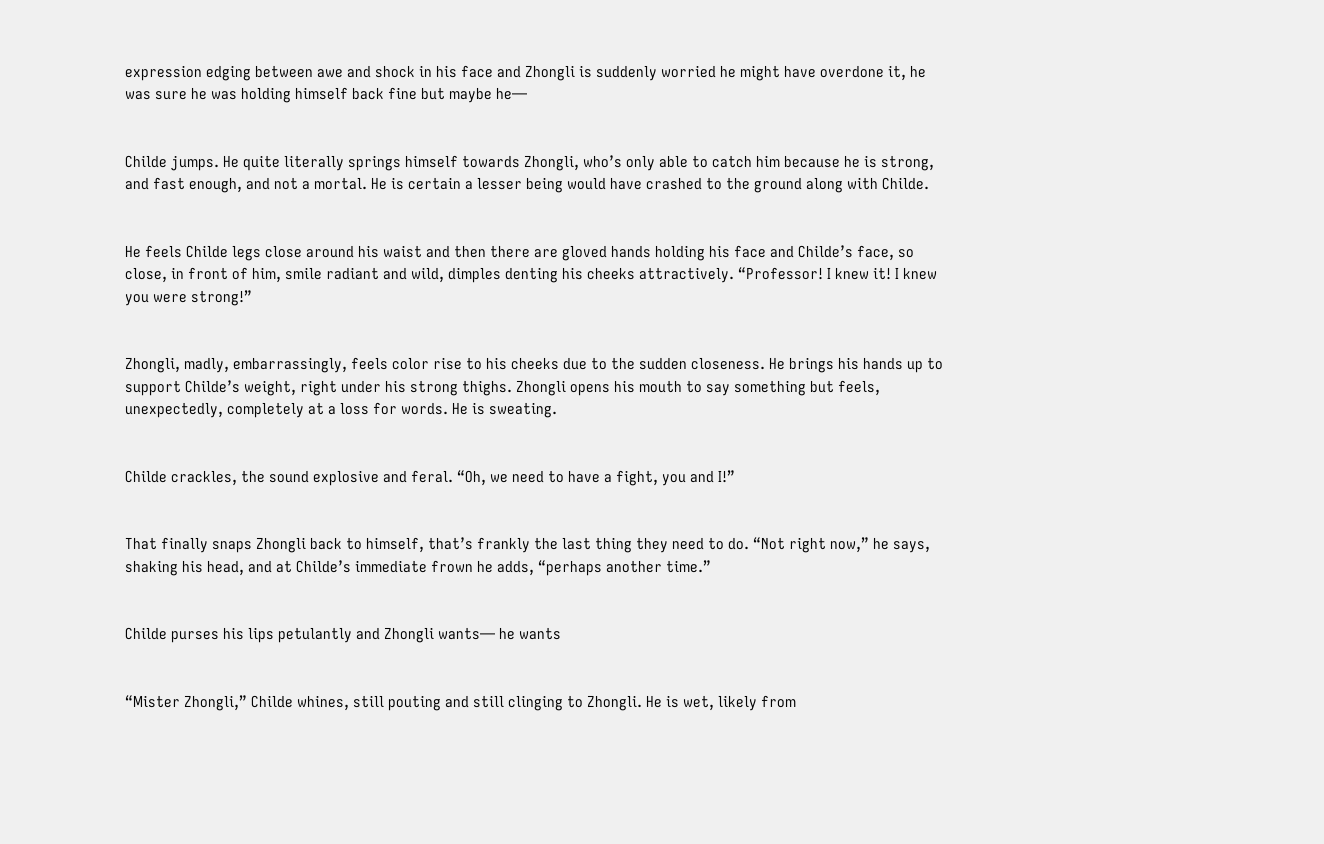expression edging between awe and shock in his face and Zhongli is suddenly worried he might have overdone it, he was sure he was holding himself back fine but maybe he—


Childe jumps. He quite literally springs himself towards Zhongli, who’s only able to catch him because he is strong, and fast enough, and not a mortal. He is certain a lesser being would have crashed to the ground along with Childe.


He feels Childe legs close around his waist and then there are gloved hands holding his face and Childe’s face, so close, in front of him, smile radiant and wild, dimples denting his cheeks attractively. “Professor! I knew it! I knew you were strong!”


Zhongli, madly, embarrassingly, feels color rise to his cheeks due to the sudden closeness. He brings his hands up to support Childe’s weight, right under his strong thighs. Zhongli opens his mouth to say something but feels, unexpectedly, completely at a loss for words. He is sweating.


Childe crackles, the sound explosive and feral. “Oh, we need to have a fight, you and I!”


That finally snaps Zhongli back to himself, that’s frankly the last thing they need to do. “Not right now,” he says, shaking his head, and at Childe’s immediate frown he adds, “perhaps another time.”


Childe purses his lips petulantly and Zhongli wants— he wants


“Mister Zhongli,” Childe whines, still pouting and still clinging to Zhongli. He is wet, likely from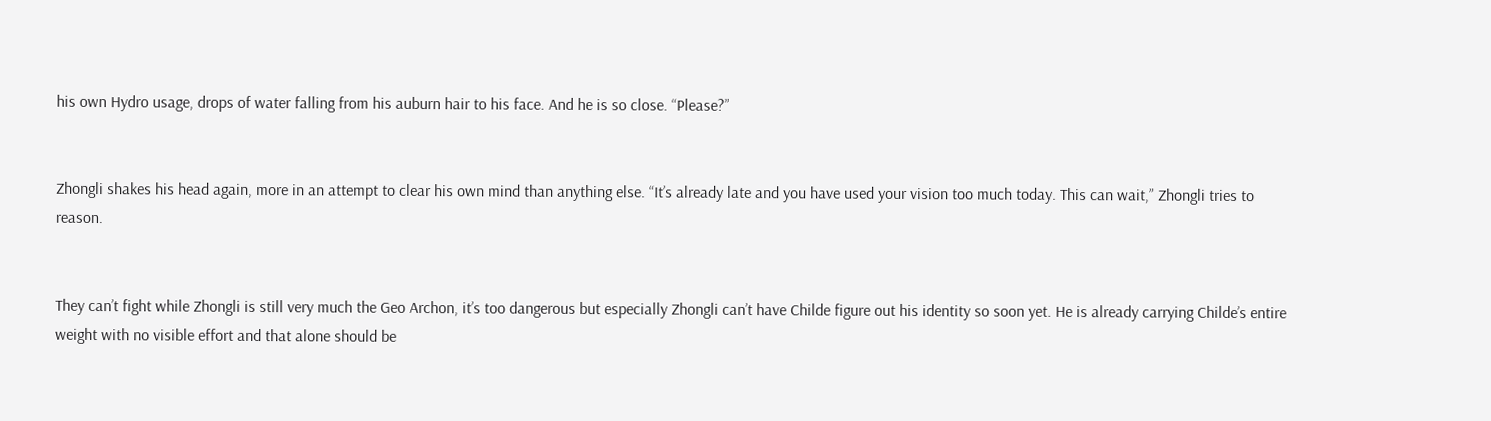his own Hydro usage, drops of water falling from his auburn hair to his face. And he is so close. “Please?”


Zhongli shakes his head again, more in an attempt to clear his own mind than anything else. “It’s already late and you have used your vision too much today. This can wait,” Zhongli tries to reason.


They can’t fight while Zhongli is still very much the Geo Archon, it’s too dangerous but especially Zhongli can’t have Childe figure out his identity so soon yet. He is already carrying Childe’s entire weight with no visible effort and that alone should be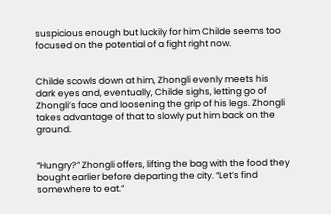suspicious enough but luckily for him Childe seems too focused on the potential of a fight right now.


Childe scowls down at him, Zhongli evenly meets his dark eyes and, eventually, Childe sighs, letting go of Zhongli’s face and loosening the grip of his legs. Zhongli takes advantage of that to slowly put him back on the ground.


“Hungry?” Zhongli offers, lifting the bag with the food they bought earlier before departing the city. “Let’s find somewhere to eat.”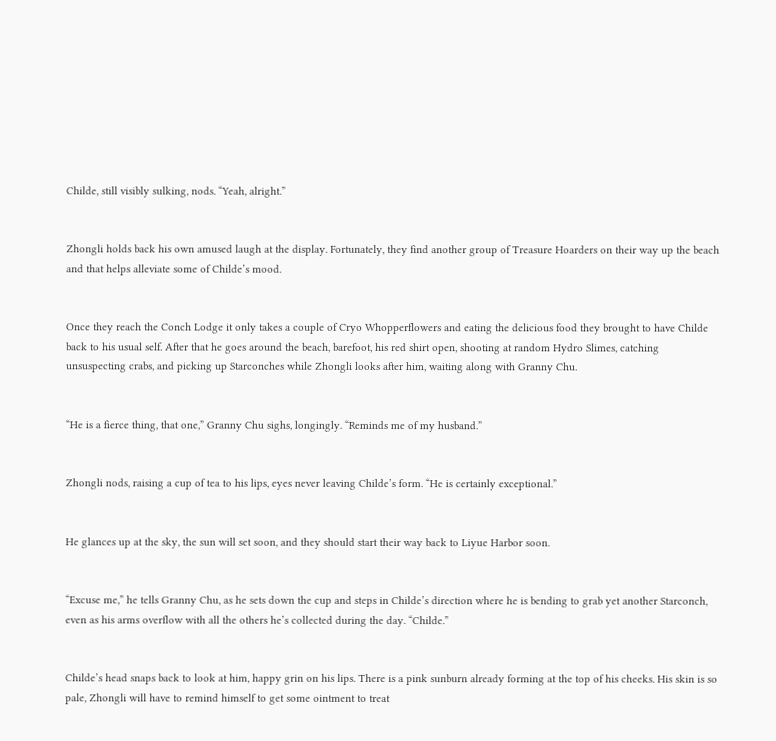Childe, still visibly sulking, nods. “Yeah, alright.”


Zhongli holds back his own amused laugh at the display. Fortunately, they find another group of Treasure Hoarders on their way up the beach and that helps alleviate some of Childe’s mood.


Once they reach the Conch Lodge it only takes a couple of Cryo Whopperflowers and eating the delicious food they brought to have Childe back to his usual self. After that he goes around the beach, barefoot, his red shirt open, shooting at random Hydro Slimes, catching unsuspecting crabs, and picking up Starconches while Zhongli looks after him, waiting along with Granny Chu.


“He is a fierce thing, that one,” Granny Chu sighs, longingly. “Reminds me of my husband.”


Zhongli nods, raising a cup of tea to his lips, eyes never leaving Childe’s form. “He is certainly exceptional.”


He glances up at the sky, the sun will set soon, and they should start their way back to Liyue Harbor soon.


“Excuse me,” he tells Granny Chu, as he sets down the cup and steps in Childe’s direction where he is bending to grab yet another Starconch, even as his arms overflow with all the others he’s collected during the day. “Childe.”


Childe’s head snaps back to look at him, happy grin on his lips. There is a pink sunburn already forming at the top of his cheeks. His skin is so pale, Zhongli will have to remind himself to get some ointment to treat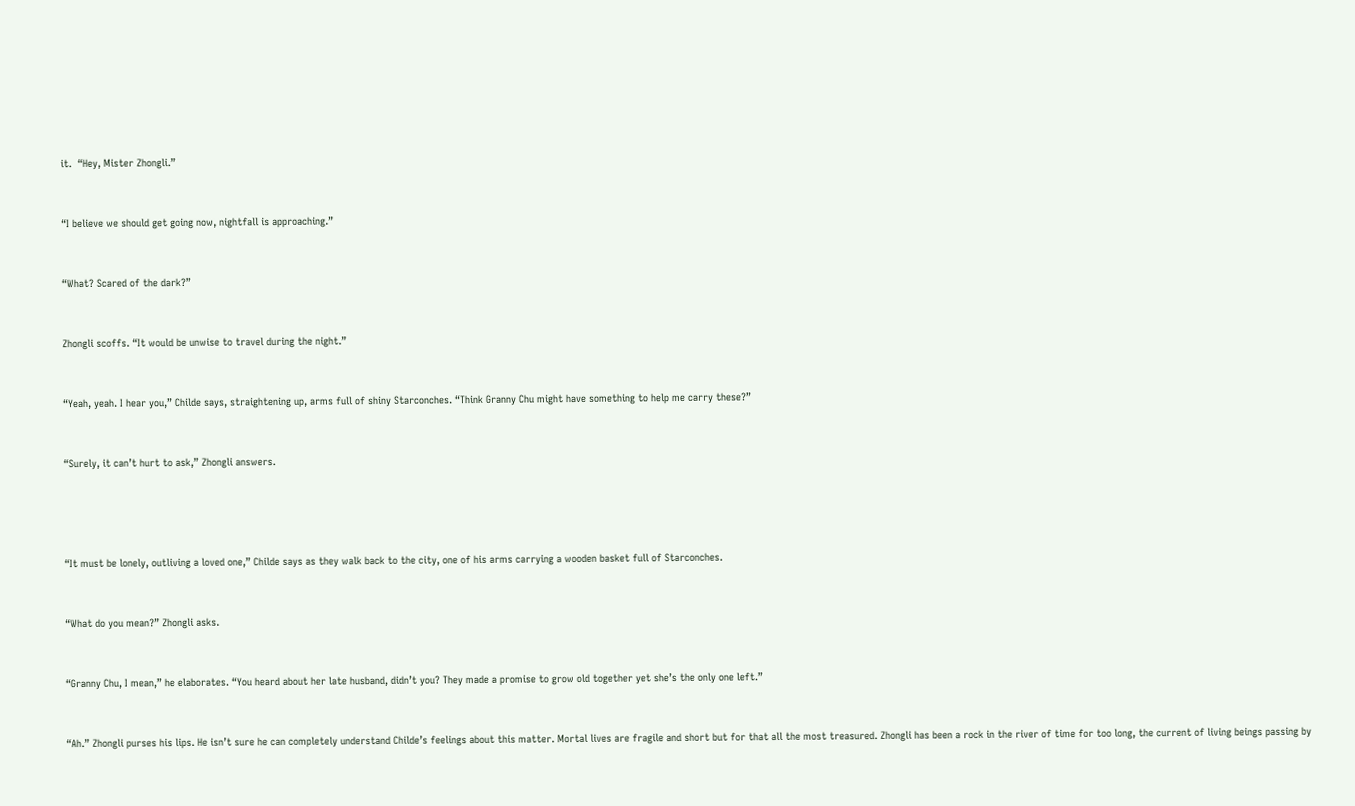it.  “Hey, Mister Zhongli.”


“I believe we should get going now, nightfall is approaching.”


“What? Scared of the dark?”


Zhongli scoffs. “It would be unwise to travel during the night.”


“Yeah, yeah. I hear you,” Childe says, straightening up, arms full of shiny Starconches. “Think Granny Chu might have something to help me carry these?”


“Surely, it can’t hurt to ask,” Zhongli answers.




“It must be lonely, outliving a loved one,” Childe says as they walk back to the city, one of his arms carrying a wooden basket full of Starconches.


“What do you mean?” Zhongli asks.


“Granny Chu, I mean,” he elaborates. “You heard about her late husband, didn’t you? They made a promise to grow old together yet she’s the only one left.”


“Ah.” Zhongli purses his lips. He isn’t sure he can completely understand Childe’s feelings about this matter. Mortal lives are fragile and short but for that all the most treasured. Zhongli has been a rock in the river of time for too long, the current of living beings passing by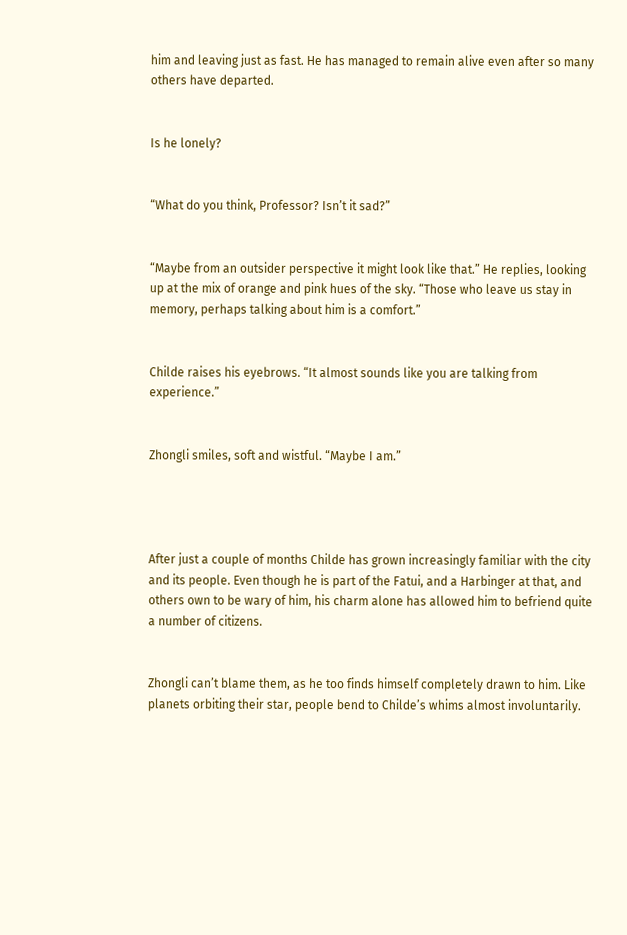him and leaving just as fast. He has managed to remain alive even after so many others have departed.


Is he lonely?


“What do you think, Professor? Isn’t it sad?”


“Maybe from an outsider perspective it might look like that.” He replies, looking up at the mix of orange and pink hues of the sky. “Those who leave us stay in memory, perhaps talking about him is a comfort.”


Childe raises his eyebrows. “It almost sounds like you are talking from experience.”


Zhongli smiles, soft and wistful. “Maybe I am.”




After just a couple of months Childe has grown increasingly familiar with the city and its people. Even though he is part of the Fatui, and a Harbinger at that, and others own to be wary of him, his charm alone has allowed him to befriend quite a number of citizens.


Zhongli can’t blame them, as he too finds himself completely drawn to him. Like planets orbiting their star, people bend to Childe’s whims almost involuntarily.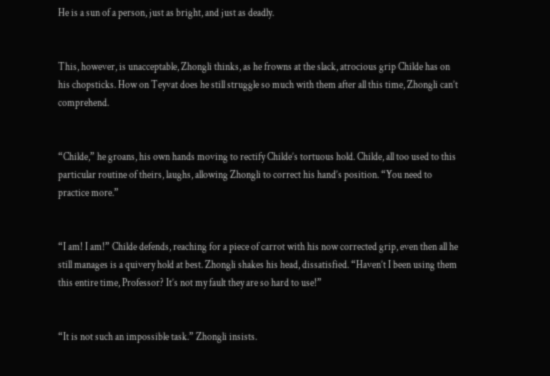He is a sun of a person, just as bright, and just as deadly.


This, however, is unacceptable, Zhongli thinks, as he frowns at the slack, atrocious grip Childe has on his chopsticks. How on Teyvat does he still struggle so much with them after all this time, Zhongli can’t comprehend.


“Childe,” he groans, his own hands moving to rectify Childe’s tortuous hold. Childe, all too used to this particular routine of theirs, laughs, allowing Zhongli to correct his hand’s position. “You need to practice more.”


“I am! I am!” Childe defends, reaching for a piece of carrot with his now corrected grip, even then all he still manages is a quivery hold at best. Zhongli shakes his head, dissatisfied. “Haven’t I been using them this entire time, Professor? It’s not my fault they are so hard to use!”


“It is not such an impossible task.” Zhongli insists.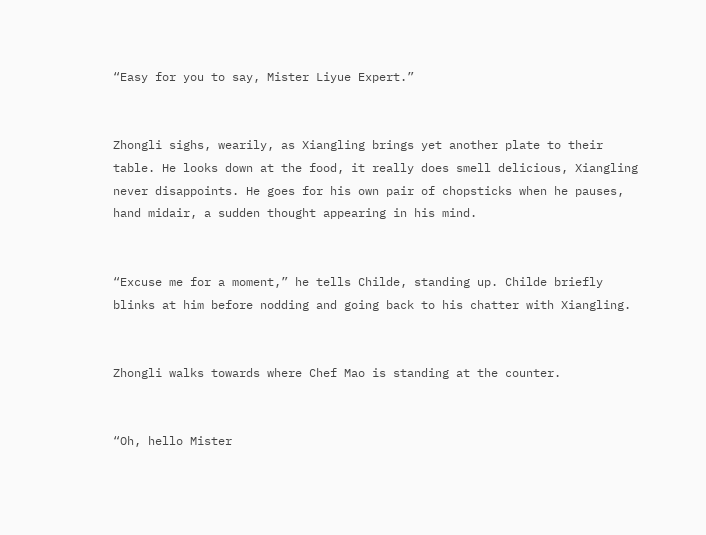“Easy for you to say, Mister Liyue Expert.”


Zhongli sighs, wearily, as Xiangling brings yet another plate to their table. He looks down at the food, it really does smell delicious, Xiangling never disappoints. He goes for his own pair of chopsticks when he pauses, hand midair, a sudden thought appearing in his mind.


“Excuse me for a moment,” he tells Childe, standing up. Childe briefly blinks at him before nodding and going back to his chatter with Xiangling.


Zhongli walks towards where Chef Mao is standing at the counter.


“Oh, hello Mister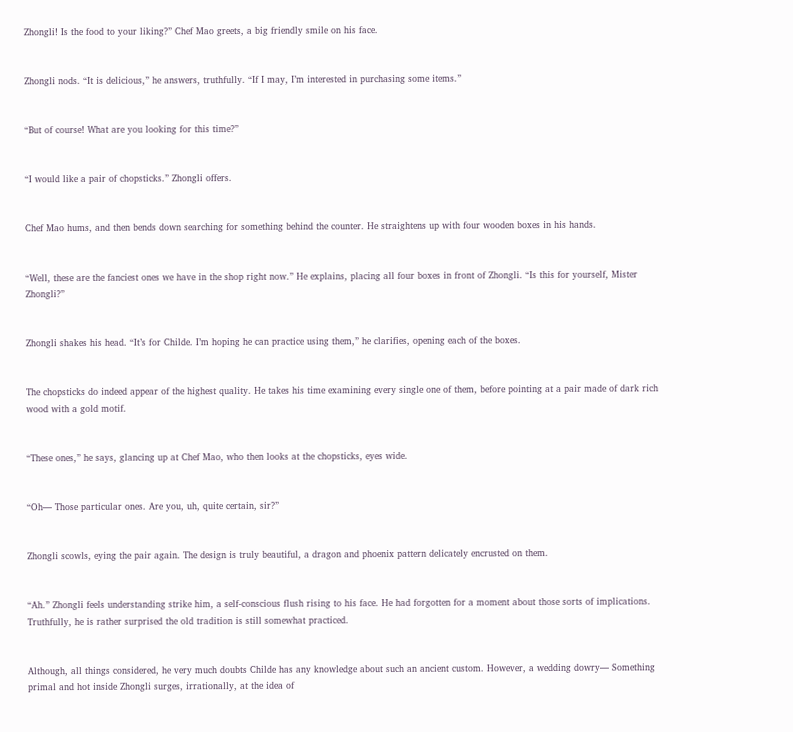Zhongli! Is the food to your liking?” Chef Mao greets, a big friendly smile on his face.


Zhongli nods. “It is delicious,” he answers, truthfully. “If I may, I’m interested in purchasing some items.”


“But of course! What are you looking for this time?”


“I would like a pair of chopsticks.” Zhongli offers.


Chef Mao hums, and then bends down searching for something behind the counter. He straightens up with four wooden boxes in his hands.


“Well, these are the fanciest ones we have in the shop right now.” He explains, placing all four boxes in front of Zhongli. “Is this for yourself, Mister Zhongli?”


Zhongli shakes his head. “It’s for Childe. I’m hoping he can practice using them,” he clarifies, opening each of the boxes.


The chopsticks do indeed appear of the highest quality. He takes his time examining every single one of them, before pointing at a pair made of dark rich wood with a gold motif.


“These ones,” he says, glancing up at Chef Mao, who then looks at the chopsticks, eyes wide.


“Oh— Those particular ones. Are you, uh, quite certain, sir?”


Zhongli scowls, eying the pair again. The design is truly beautiful, a dragon and phoenix pattern delicately encrusted on them.


“Ah.” Zhongli feels understanding strike him, a self-conscious flush rising to his face. He had forgotten for a moment about those sorts of implications. Truthfully, he is rather surprised the old tradition is still somewhat practiced.


Although, all things considered, he very much doubts Childe has any knowledge about such an ancient custom. However, a wedding dowry— Something primal and hot inside Zhongli surges, irrationally, at the idea of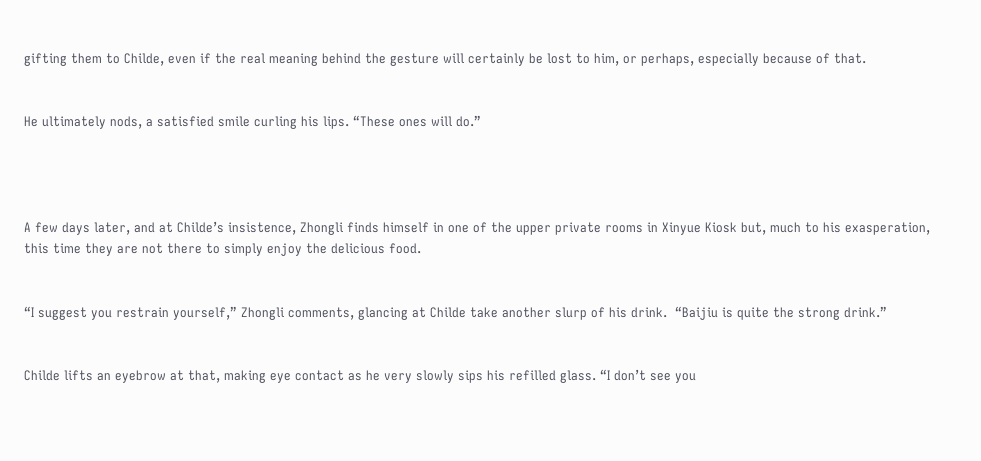gifting them to Childe, even if the real meaning behind the gesture will certainly be lost to him, or perhaps, especially because of that.


He ultimately nods, a satisfied smile curling his lips. “These ones will do.”




A few days later, and at Childe’s insistence, Zhongli finds himself in one of the upper private rooms in Xinyue Kiosk but, much to his exasperation, this time they are not there to simply enjoy the delicious food.


“I suggest you restrain yourself,” Zhongli comments, glancing at Childe take another slurp of his drink.  “Baijiu is quite the strong drink.”


Childe lifts an eyebrow at that, making eye contact as he very slowly sips his refilled glass. “I don’t see you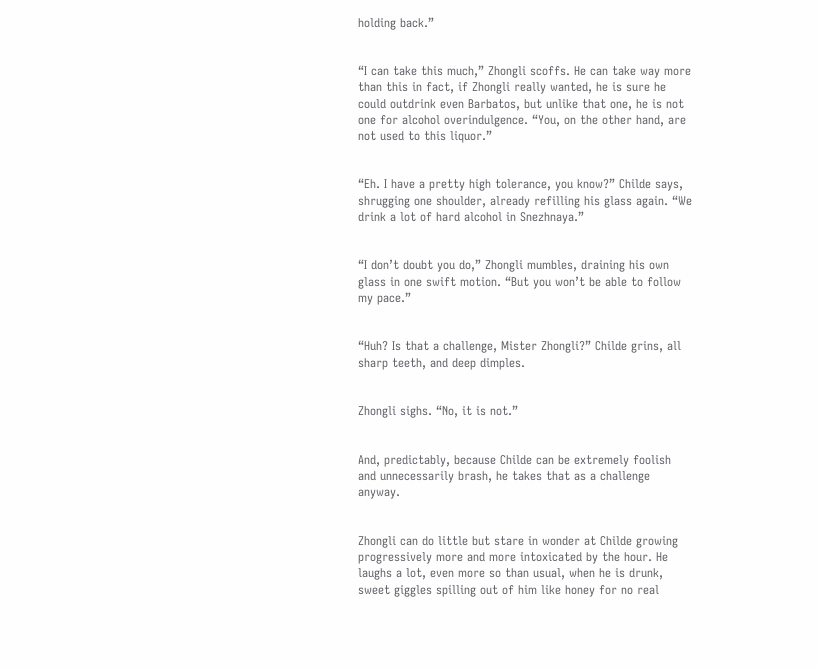holding back.”


“I can take this much,” Zhongli scoffs. He can take way more than this in fact, if Zhongli really wanted, he is sure he could outdrink even Barbatos, but unlike that one, he is not one for alcohol overindulgence. “You, on the other hand, are not used to this liquor.”


“Eh. I have a pretty high tolerance, you know?” Childe says, shrugging one shoulder, already refilling his glass again. “We drink a lot of hard alcohol in Snezhnaya.”


“I don’t doubt you do,” Zhongli mumbles, draining his own glass in one swift motion. “But you won’t be able to follow my pace.”


“Huh? Is that a challenge, Mister Zhongli?” Childe grins, all sharp teeth, and deep dimples.


Zhongli sighs. “No, it is not.”


And, predictably, because Childe can be extremely foolish and unnecessarily brash, he takes that as a challenge anyway.


Zhongli can do little but stare in wonder at Childe growing progressively more and more intoxicated by the hour. He laughs a lot, even more so than usual, when he is drunk, sweet giggles spilling out of him like honey for no real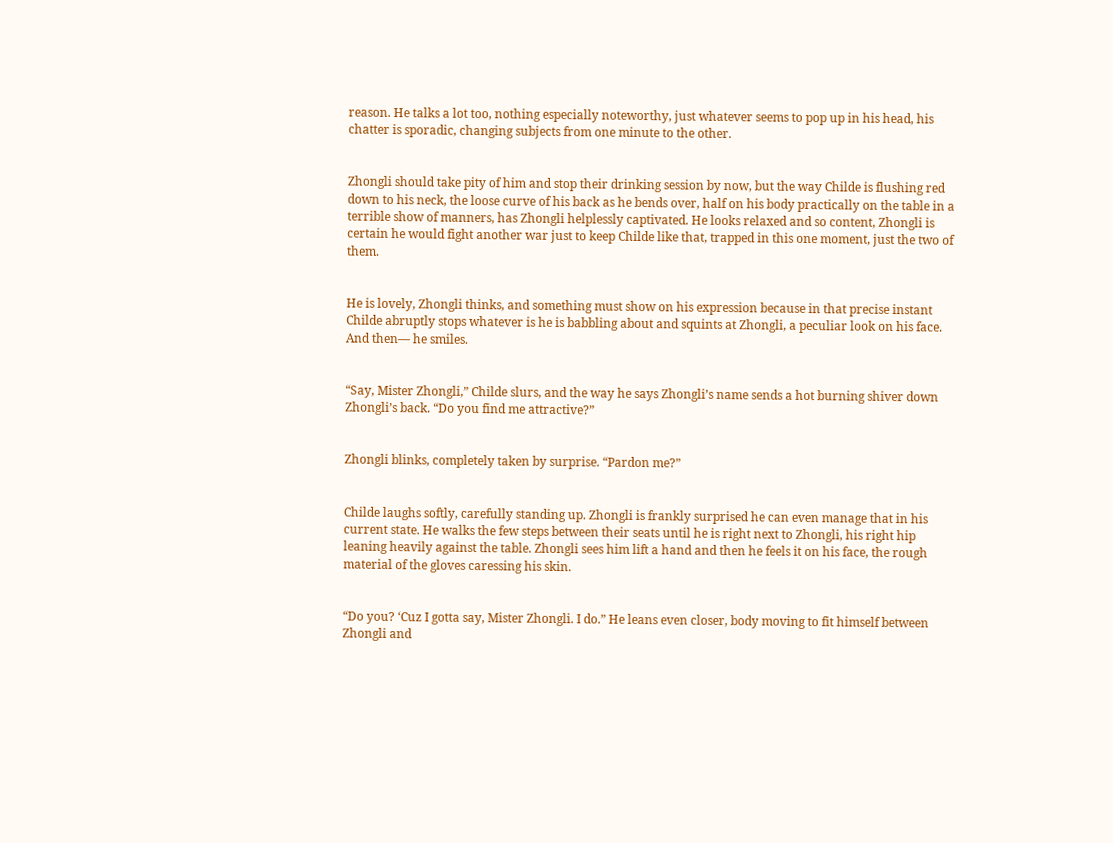reason. He talks a lot too, nothing especially noteworthy, just whatever seems to pop up in his head, his chatter is sporadic, changing subjects from one minute to the other.


Zhongli should take pity of him and stop their drinking session by now, but the way Childe is flushing red down to his neck, the loose curve of his back as he bends over, half on his body practically on the table in a terrible show of manners, has Zhongli helplessly captivated. He looks relaxed and so content, Zhongli is certain he would fight another war just to keep Childe like that, trapped in this one moment, just the two of them.


He is lovely, Zhongli thinks, and something must show on his expression because in that precise instant Childe abruptly stops whatever is he is babbling about and squints at Zhongli, a peculiar look on his face. And then— he smiles.


“Say, Mister Zhongli,” Childe slurs, and the way he says Zhongli’s name sends a hot burning shiver down Zhongli’s back. “Do you find me attractive?”


Zhongli blinks, completely taken by surprise. “Pardon me?”


Childe laughs softly, carefully standing up. Zhongli is frankly surprised he can even manage that in his current state. He walks the few steps between their seats until he is right next to Zhongli, his right hip leaning heavily against the table. Zhongli sees him lift a hand and then he feels it on his face, the rough material of the gloves caressing his skin.


“Do you? ‘Cuz I gotta say, Mister Zhongli. I do.” He leans even closer, body moving to fit himself between Zhongli and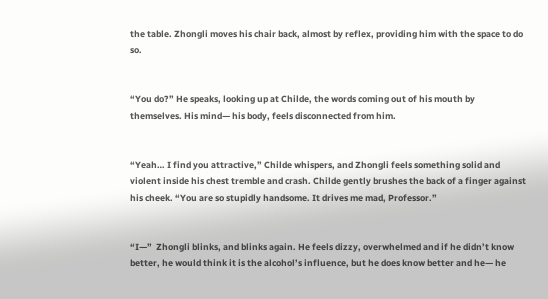the table. Zhongli moves his chair back, almost by reflex, providing him with the space to do so.


“You do?” He speaks, looking up at Childe, the words coming out of his mouth by themselves. His mind— his body, feels disconnected from him.


“Yeah… I find you attractive,” Childe whispers, and Zhongli feels something solid and violent inside his chest tremble and crash. Childe gently brushes the back of a finger against his cheek. “You are so stupidly handsome. It drives me mad, Professor.”


“I—”  Zhongli blinks, and blinks again. He feels dizzy, overwhelmed and if he didn’t know better, he would think it is the alcohol’s influence, but he does know better and he— he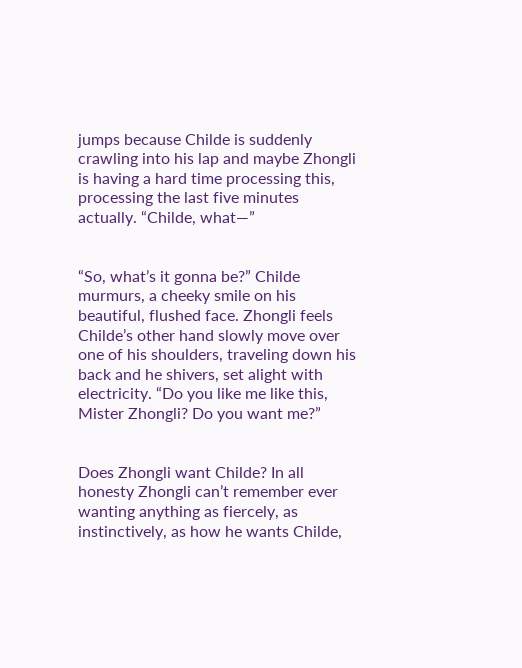jumps because Childe is suddenly crawling into his lap and maybe Zhongli is having a hard time processing this, processing the last five minutes actually. “Childe, what—”


“So, what’s it gonna be?” Childe murmurs, a cheeky smile on his beautiful, flushed face. Zhongli feels Childe’s other hand slowly move over one of his shoulders, traveling down his back and he shivers, set alight with electricity. “Do you like me like this, Mister Zhongli? Do you want me?”


Does Zhongli want Childe? In all honesty Zhongli can’t remember ever wanting anything as fiercely, as instinctively, as how he wants Childe,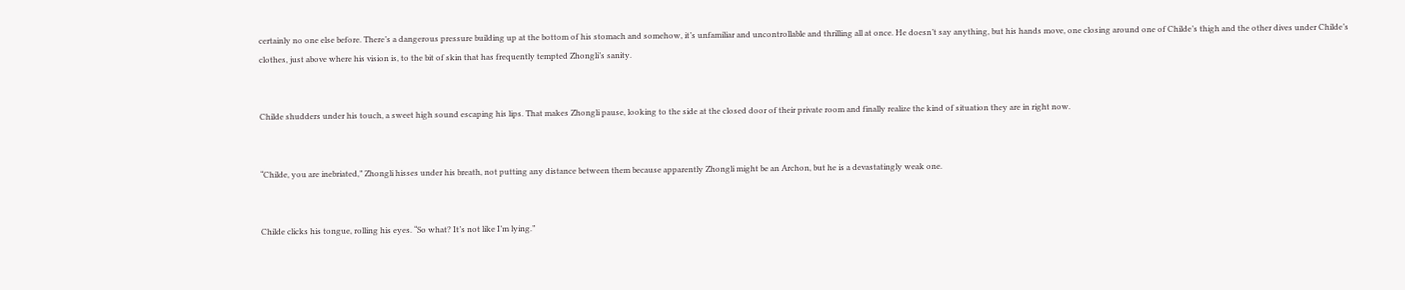certainly no one else before. There’s a dangerous pressure building up at the bottom of his stomach and somehow, it’s unfamiliar and uncontrollable and thrilling all at once. He doesn’t say anything, but his hands move, one closing around one of Childe’s thigh and the other dives under Childe’s clothes, just above where his vision is, to the bit of skin that has frequently tempted Zhongli’s sanity.


Childe shudders under his touch, a sweet high sound escaping his lips. That makes Zhongli pause, looking to the side at the closed door of their private room and finally realize the kind of situation they are in right now.


“Childe, you are inebriated,” Zhongli hisses under his breath, not putting any distance between them because apparently Zhongli might be an Archon, but he is a devastatingly weak one.


Childe clicks his tongue, rolling his eyes. “So what? It’s not like I’m lying.”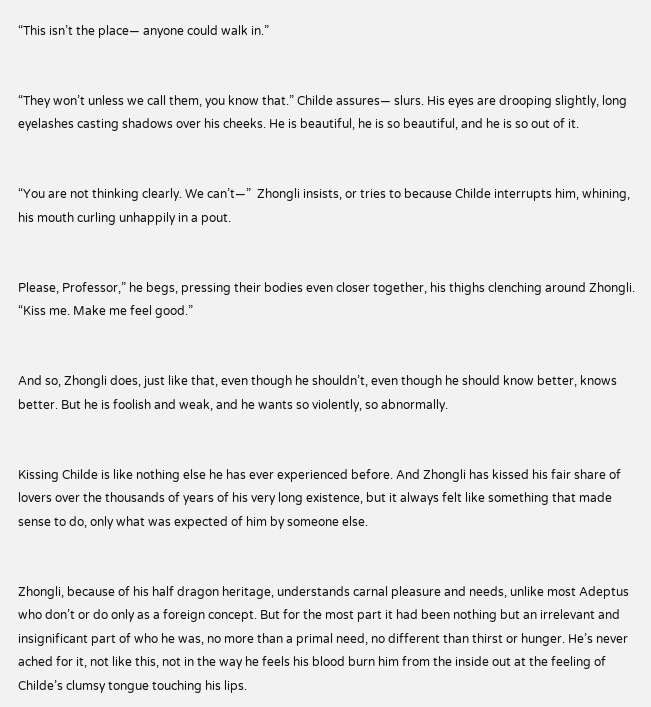“This isn’t the place— anyone could walk in.”


“They won’t unless we call them, you know that.” Childe assures— slurs. His eyes are drooping slightly, long eyelashes casting shadows over his cheeks. He is beautiful, he is so beautiful, and he is so out of it.


“You are not thinking clearly. We can’t—”  Zhongli insists, or tries to because Childe interrupts him, whining, his mouth curling unhappily in a pout.


Please, Professor,” he begs, pressing their bodies even closer together, his thighs clenching around Zhongli. “Kiss me. Make me feel good.”


And so, Zhongli does, just like that, even though he shouldn’t, even though he should know better, knows better. But he is foolish and weak, and he wants so violently, so abnormally.


Kissing Childe is like nothing else he has ever experienced before. And Zhongli has kissed his fair share of lovers over the thousands of years of his very long existence, but it always felt like something that made sense to do, only what was expected of him by someone else.


Zhongli, because of his half dragon heritage, understands carnal pleasure and needs, unlike most Adeptus who don’t or do only as a foreign concept. But for the most part it had been nothing but an irrelevant and insignificant part of who he was, no more than a primal need, no different than thirst or hunger. He’s never ached for it, not like this, not in the way he feels his blood burn him from the inside out at the feeling of Childe’s clumsy tongue touching his lips.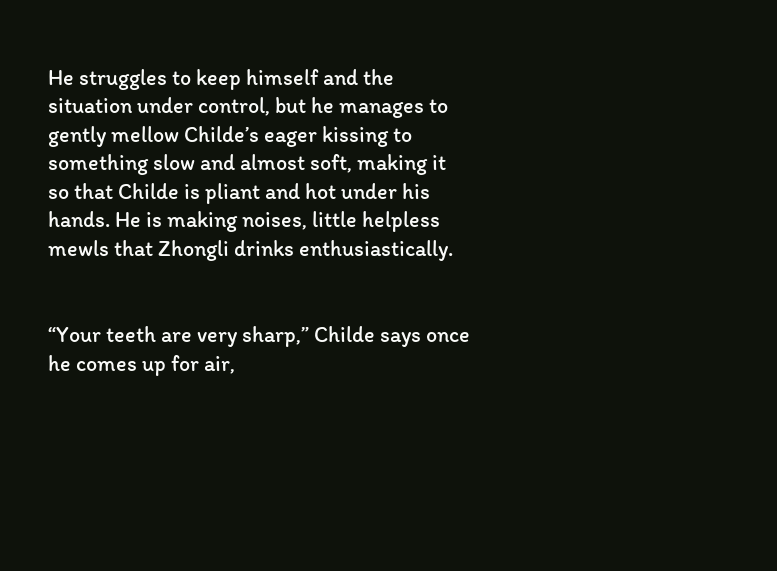He struggles to keep himself and the situation under control, but he manages to gently mellow Childe’s eager kissing to something slow and almost soft, making it so that Childe is pliant and hot under his hands. He is making noises, little helpless mewls that Zhongli drinks enthusiastically.


“Your teeth are very sharp,” Childe says once he comes up for air,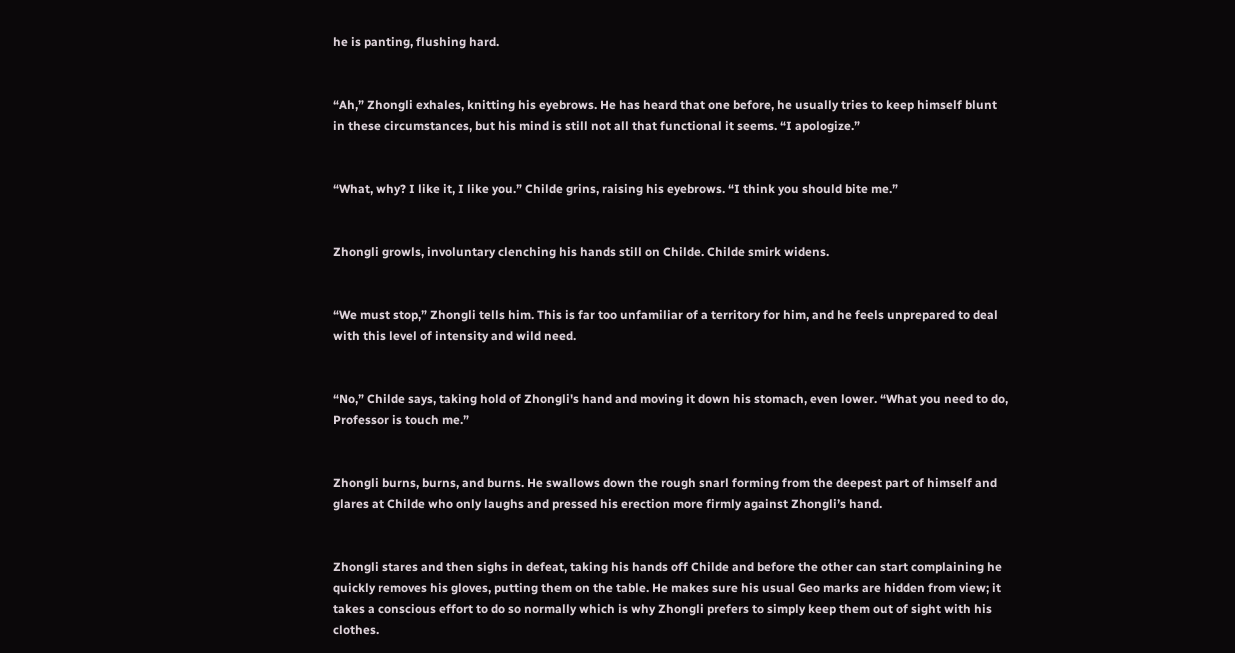he is panting, flushing hard.


“Ah,” Zhongli exhales, knitting his eyebrows. He has heard that one before, he usually tries to keep himself blunt in these circumstances, but his mind is still not all that functional it seems. “I apologize.”


“What, why? I like it, I like you.” Childe grins, raising his eyebrows. “I think you should bite me.”


Zhongli growls, involuntary clenching his hands still on Childe. Childe smirk widens.


“We must stop,” Zhongli tells him. This is far too unfamiliar of a territory for him, and he feels unprepared to deal with this level of intensity and wild need.


“No,” Childe says, taking hold of Zhongli's hand and moving it down his stomach, even lower. “What you need to do, Professor is touch me.”


Zhongli burns, burns, and burns. He swallows down the rough snarl forming from the deepest part of himself and glares at Childe who only laughs and pressed his erection more firmly against Zhongli’s hand.


Zhongli stares and then sighs in defeat, taking his hands off Childe and before the other can start complaining he quickly removes his gloves, putting them on the table. He makes sure his usual Geo marks are hidden from view; it takes a conscious effort to do so normally which is why Zhongli prefers to simply keep them out of sight with his clothes.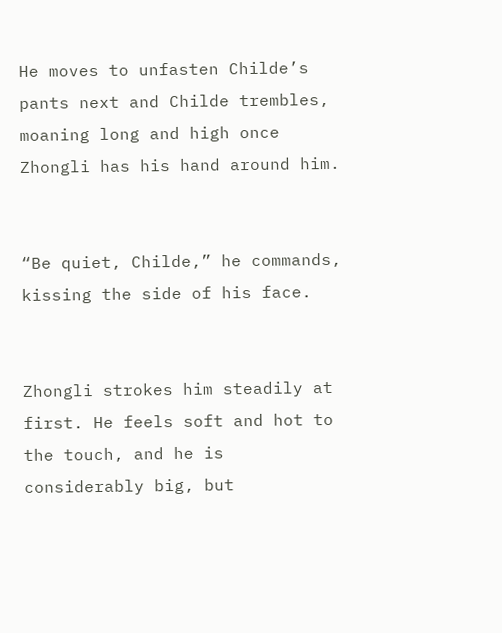He moves to unfasten Childe’s pants next and Childe trembles, moaning long and high once Zhongli has his hand around him.


“Be quiet, Childe,” he commands, kissing the side of his face.


Zhongli strokes him steadily at first. He feels soft and hot to the touch, and he is considerably big, but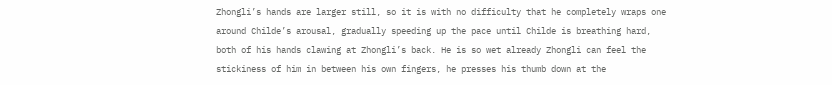Zhongli’s hands are larger still, so it is with no difficulty that he completely wraps one around Childe’s arousal, gradually speeding up the pace until Childe is breathing hard, both of his hands clawing at Zhongli’s back. He is so wet already Zhongli can feel the stickiness of him in between his own fingers, he presses his thumb down at the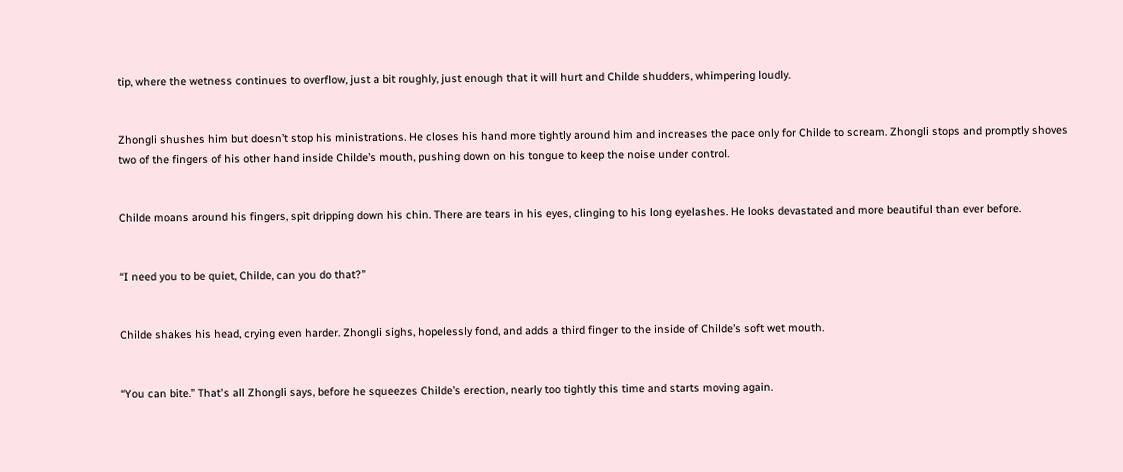tip, where the wetness continues to overflow, just a bit roughly, just enough that it will hurt and Childe shudders, whimpering loudly.


Zhongli shushes him but doesn’t stop his ministrations. He closes his hand more tightly around him and increases the pace only for Childe to scream. Zhongli stops and promptly shoves two of the fingers of his other hand inside Childe’s mouth, pushing down on his tongue to keep the noise under control.


Childe moans around his fingers, spit dripping down his chin. There are tears in his eyes, clinging to his long eyelashes. He looks devastated and more beautiful than ever before.


“I need you to be quiet, Childe, can you do that?”


Childe shakes his head, crying even harder. Zhongli sighs, hopelessly fond, and adds a third finger to the inside of Childe’s soft wet mouth.


“You can bite.” That's all Zhongli says, before he squeezes Childe’s erection, nearly too tightly this time and starts moving again.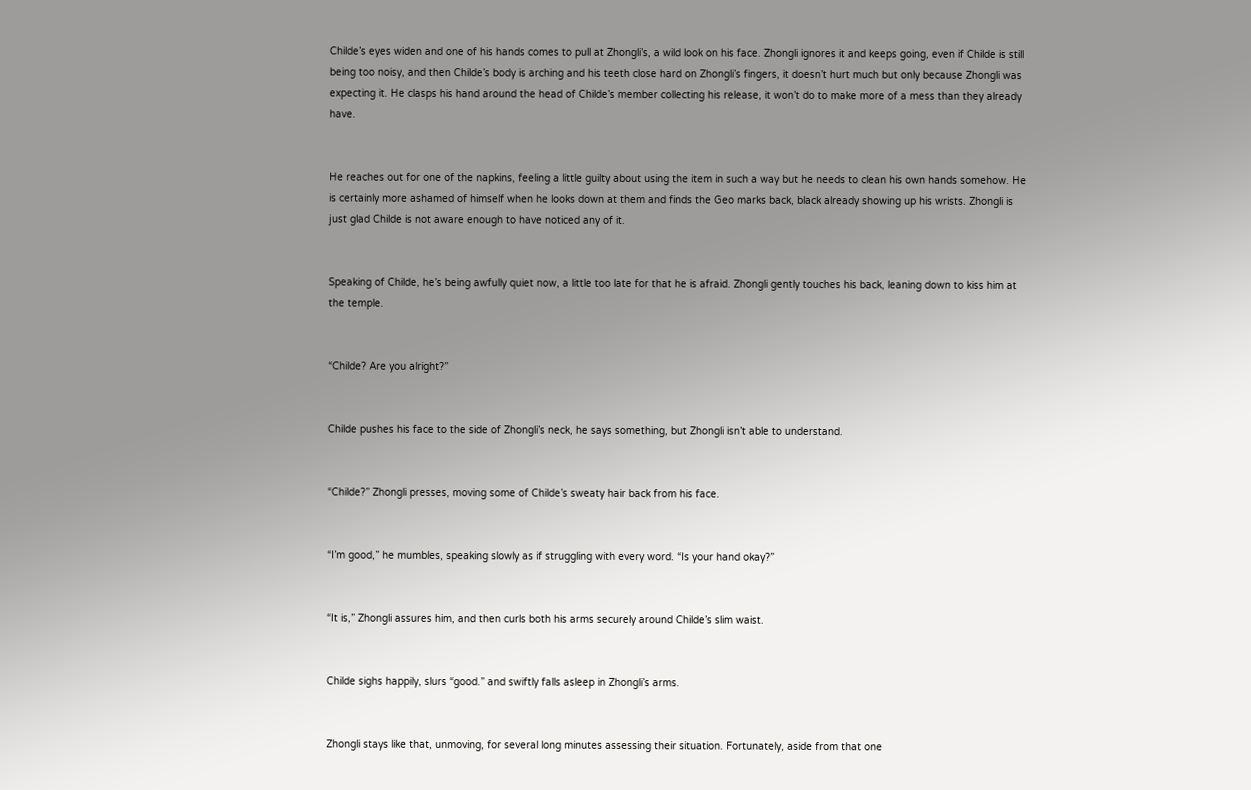Childe’s eyes widen and one of his hands comes to pull at Zhongli’s, a wild look on his face. Zhongli ignores it and keeps going, even if Childe is still being too noisy, and then Childe’s body is arching and his teeth close hard on Zhongli’s fingers, it doesn’t hurt much but only because Zhongli was expecting it. He clasps his hand around the head of Childe’s member collecting his release, it won’t do to make more of a mess than they already have.


He reaches out for one of the napkins, feeling a little guilty about using the item in such a way but he needs to clean his own hands somehow. He is certainly more ashamed of himself when he looks down at them and finds the Geo marks back, black already showing up his wrists. Zhongli is just glad Childe is not aware enough to have noticed any of it.


Speaking of Childe, he’s being awfully quiet now, a little too late for that he is afraid. Zhongli gently touches his back, leaning down to kiss him at the temple.


“Childe? Are you alright?”


Childe pushes his face to the side of Zhongli’s neck, he says something, but Zhongli isn’t able to understand.


“Childe?” Zhongli presses, moving some of Childe’s sweaty hair back from his face.


“I’m good,” he mumbles, speaking slowly as if struggling with every word. “Is your hand okay?”


“It is,” Zhongli assures him, and then curls both his arms securely around Childe’s slim waist.


Childe sighs happily, slurs “good.” and swiftly falls asleep in Zhongli’s arms.


Zhongli stays like that, unmoving, for several long minutes assessing their situation. Fortunately, aside from that one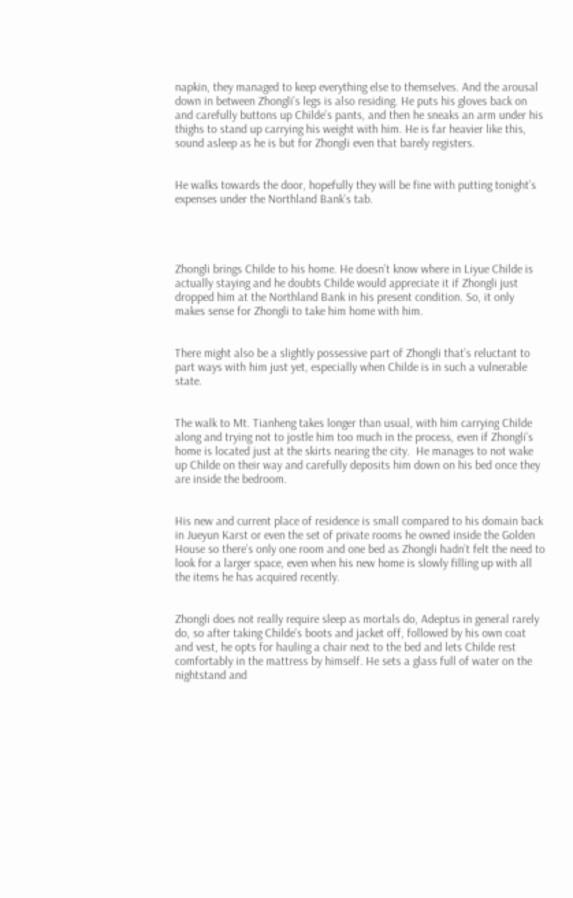napkin, they managed to keep everything else to themselves. And the arousal down in between Zhongli’s legs is also residing. He puts his gloves back on and carefully buttons up Childe’s pants, and then he sneaks an arm under his thighs to stand up carrying his weight with him. He is far heavier like this, sound asleep as he is but for Zhongli even that barely registers.


He walks towards the door, hopefully they will be fine with putting tonight’s expenses under the Northland Bank’s tab.




Zhongli brings Childe to his home. He doesn’t know where in Liyue Childe is actually staying and he doubts Childe would appreciate it if Zhongli just dropped him at the Northland Bank in his present condition. So, it only makes sense for Zhongli to take him home with him.


There might also be a slightly possessive part of Zhongli that’s reluctant to part ways with him just yet, especially when Childe is in such a vulnerable state.


The walk to Mt. Tianheng takes longer than usual, with him carrying Childe along and trying not to jostle him too much in the process, even if Zhongli’s home is located just at the skirts nearing the city.  He manages to not wake up Childe on their way and carefully deposits him down on his bed once they are inside the bedroom.


His new and current place of residence is small compared to his domain back in Jueyun Karst or even the set of private rooms he owned inside the Golden House so there’s only one room and one bed as Zhongli hadn’t felt the need to look for a larger space, even when his new home is slowly filling up with all the items he has acquired recently.


Zhongli does not really require sleep as mortals do, Adeptus in general rarely do, so after taking Childe’s boots and jacket off, followed by his own coat and vest, he opts for hauling a chair next to the bed and lets Childe rest comfortably in the mattress by himself. He sets a glass full of water on the nightstand and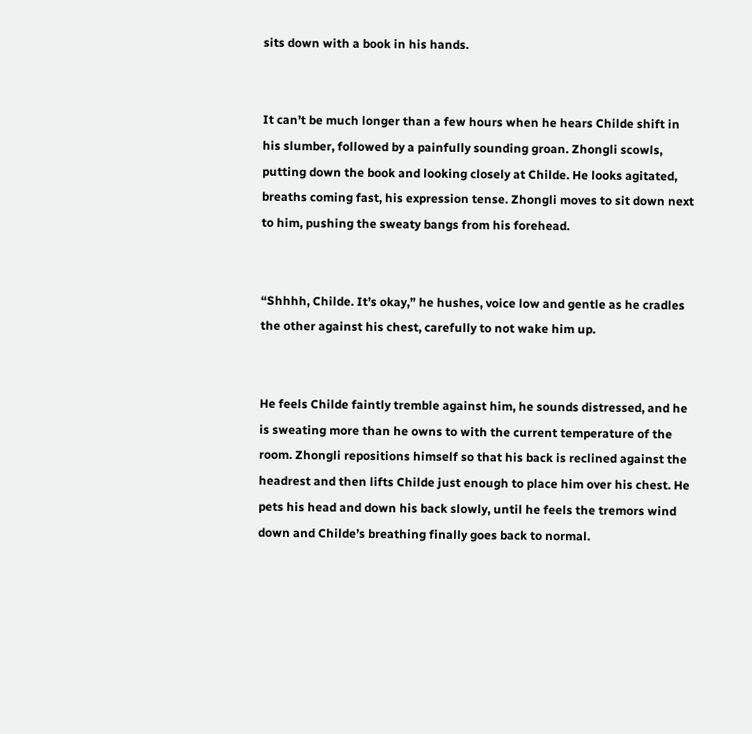sits down with a book in his hands.


It can’t be much longer than a few hours when he hears Childe shift in his slumber, followed by a painfully sounding groan. Zhongli scowls, putting down the book and looking closely at Childe. He looks agitated, breaths coming fast, his expression tense. Zhongli moves to sit down next to him, pushing the sweaty bangs from his forehead.


“Shhhh, Childe. It’s okay,” he hushes, voice low and gentle as he cradles the other against his chest, carefully to not wake him up.


He feels Childe faintly tremble against him, he sounds distressed, and he is sweating more than he owns to with the current temperature of the room. Zhongli repositions himself so that his back is reclined against the headrest and then lifts Childe just enough to place him over his chest. He pets his head and down his back slowly, until he feels the tremors wind down and Childe’s breathing finally goes back to normal.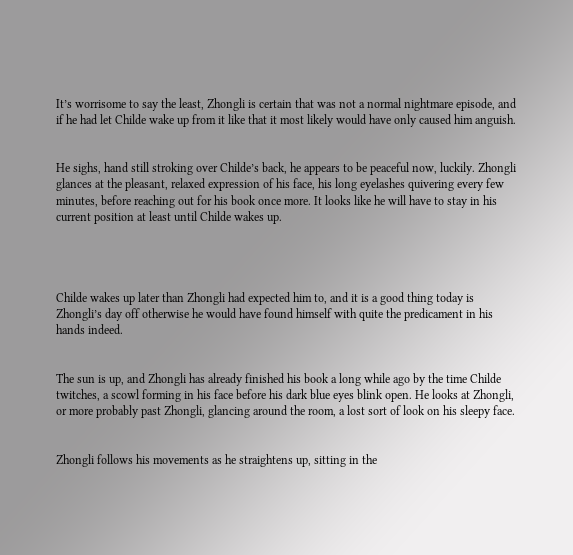It’s worrisome to say the least, Zhongli is certain that was not a normal nightmare episode, and if he had let Childe wake up from it like that it most likely would have only caused him anguish.


He sighs, hand still stroking over Childe’s back, he appears to be peaceful now, luckily. Zhongli glances at the pleasant, relaxed expression of his face, his long eyelashes quivering every few minutes, before reaching out for his book once more. It looks like he will have to stay in his current position at least until Childe wakes up.




Childe wakes up later than Zhongli had expected him to, and it is a good thing today is Zhongli’s day off otherwise he would have found himself with quite the predicament in his hands indeed.


The sun is up, and Zhongli has already finished his book a long while ago by the time Childe twitches, a scowl forming in his face before his dark blue eyes blink open. He looks at Zhongli, or more probably past Zhongli, glancing around the room, a lost sort of look on his sleepy face.


Zhongli follows his movements as he straightens up, sitting in the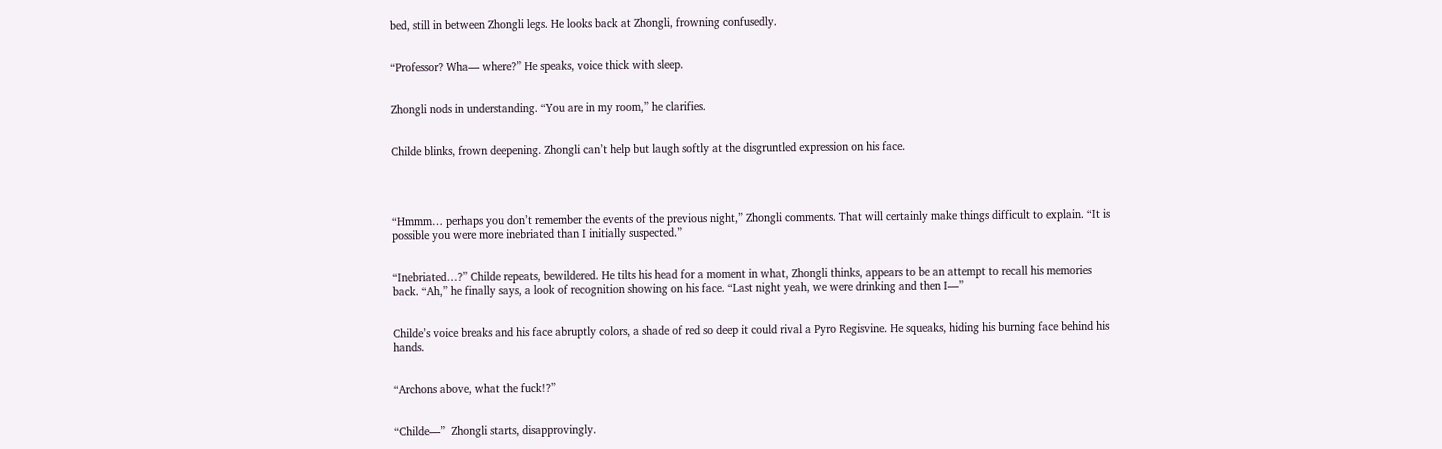bed, still in between Zhongli legs. He looks back at Zhongli, frowning confusedly.


“Professor? Wha— where?” He speaks, voice thick with sleep.


Zhongli nods in understanding. “You are in my room,” he clarifies.


Childe blinks, frown deepening. Zhongli can’t help but laugh softly at the disgruntled expression on his face.




“Hmmm… perhaps you don’t remember the events of the previous night,” Zhongli comments. That will certainly make things difficult to explain. “It is possible you were more inebriated than I initially suspected.”


“Inebriated…?” Childe repeats, bewildered. He tilts his head for a moment in what, Zhongli thinks, appears to be an attempt to recall his memories back. “Ah,” he finally says, a look of recognition showing on his face. “Last night yeah, we were drinking and then I—”


Childe’s voice breaks and his face abruptly colors, a shade of red so deep it could rival a Pyro Regisvine. He squeaks, hiding his burning face behind his hands.


“Archons above, what the fuck!?”


“Childe—”  Zhongli starts, disapprovingly.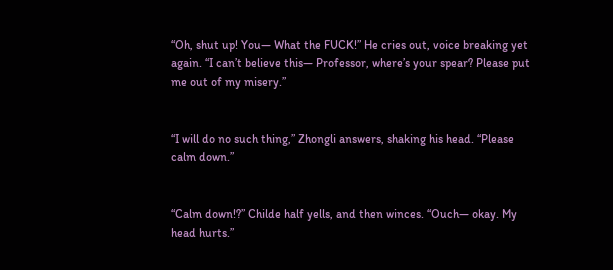“Oh, shut up! You— What the FUCK!” He cries out, voice breaking yet again. “I can’t believe this— Professor, where’s your spear? Please put me out of my misery.”


“I will do no such thing,” Zhongli answers, shaking his head. “Please calm down.”


“Calm down!?” Childe half yells, and then winces. “Ouch— okay. My head hurts.”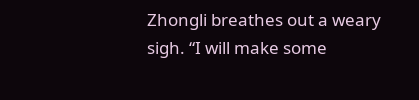Zhongli breathes out a weary sigh. “I will make some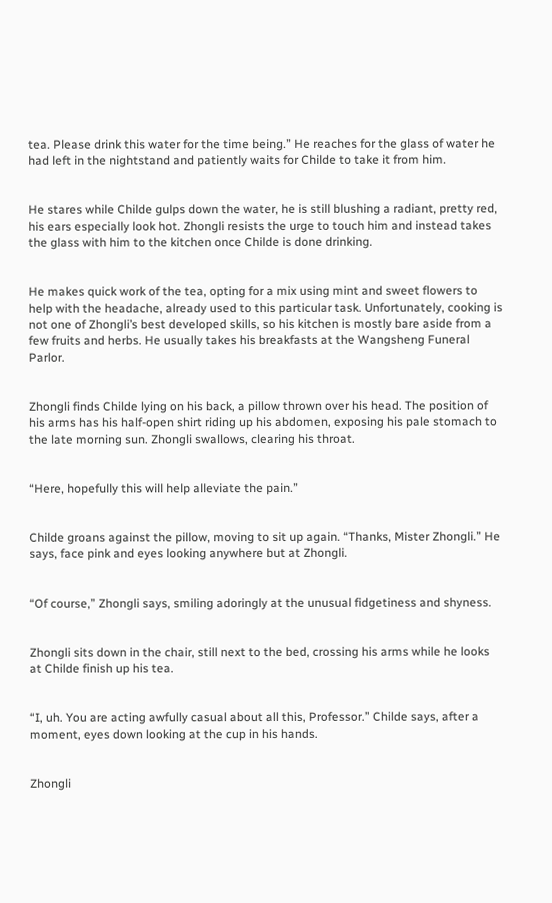tea. Please drink this water for the time being.” He reaches for the glass of water he had left in the nightstand and patiently waits for Childe to take it from him.


He stares while Childe gulps down the water, he is still blushing a radiant, pretty red, his ears especially look hot. Zhongli resists the urge to touch him and instead takes the glass with him to the kitchen once Childe is done drinking.


He makes quick work of the tea, opting for a mix using mint and sweet flowers to help with the headache, already used to this particular task. Unfortunately, cooking is not one of Zhongli’s best developed skills, so his kitchen is mostly bare aside from a few fruits and herbs. He usually takes his breakfasts at the Wangsheng Funeral Parlor.


Zhongli finds Childe lying on his back, a pillow thrown over his head. The position of his arms has his half-open shirt riding up his abdomen, exposing his pale stomach to the late morning sun. Zhongli swallows, clearing his throat.


“Here, hopefully this will help alleviate the pain.”


Childe groans against the pillow, moving to sit up again. “Thanks, Mister Zhongli.” He says, face pink and eyes looking anywhere but at Zhongli.


“Of course,” Zhongli says, smiling adoringly at the unusual fidgetiness and shyness.


Zhongli sits down in the chair, still next to the bed, crossing his arms while he looks at Childe finish up his tea.


“I, uh. You are acting awfully casual about all this, Professor.” Childe says, after a moment, eyes down looking at the cup in his hands.


Zhongli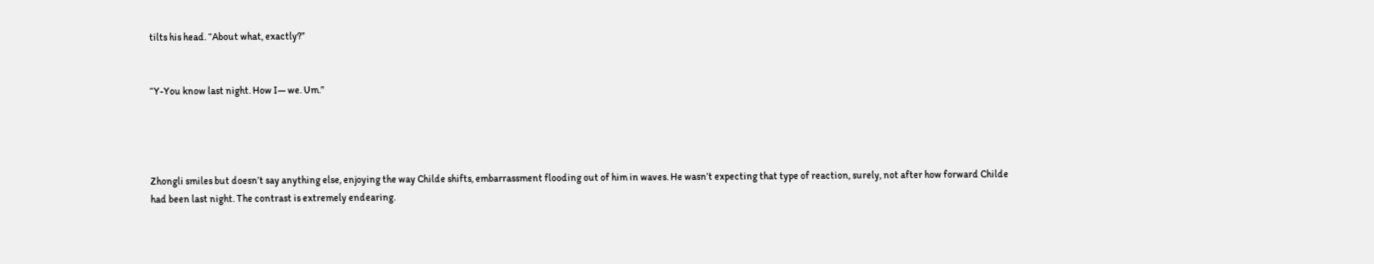tilts his head. “About what, exactly?”


“Y-You know last night. How I— we. Um.”




Zhongli smiles but doesn’t say anything else, enjoying the way Childe shifts, embarrassment flooding out of him in waves. He wasn’t expecting that type of reaction, surely, not after how forward Childe had been last night. The contrast is extremely endearing.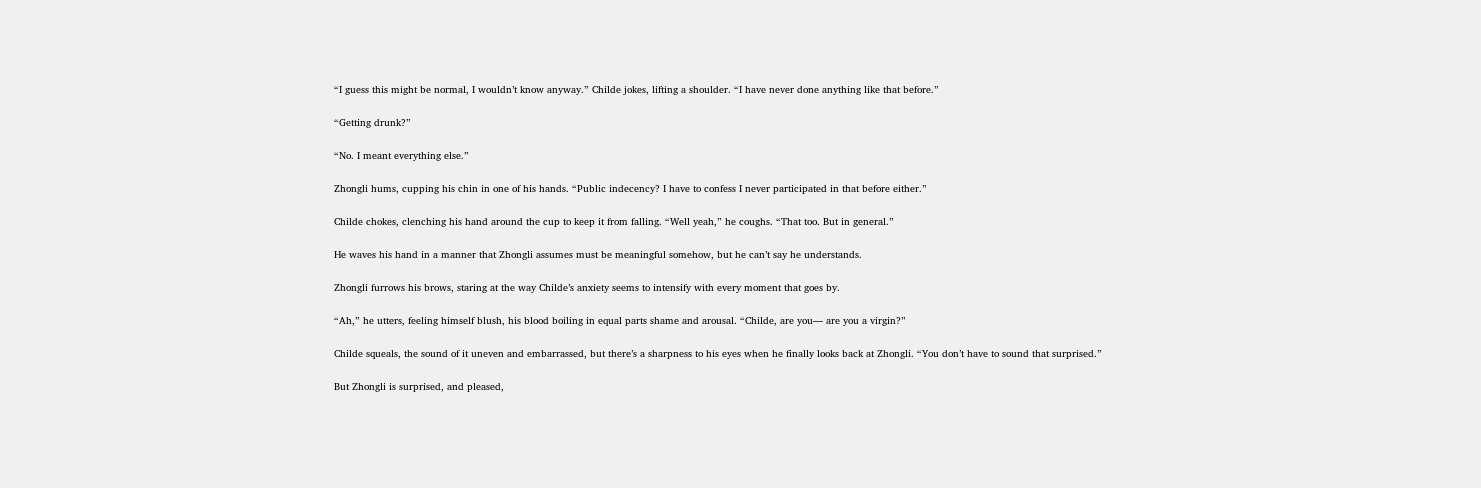“I guess this might be normal, I wouldn’t know anyway.” Childe jokes, lifting a shoulder. “I have never done anything like that before.”


“Getting drunk?”


“No. I meant everything else.”


Zhongli hums, cupping his chin in one of his hands. “Public indecency? I have to confess I never participated in that before either.”


Childe chokes, clenching his hand around the cup to keep it from falling. “Well yeah,” he coughs. “That too. But in general.”


He waves his hand in a manner that Zhongli assumes must be meaningful somehow, but he can’t say he understands.


Zhongli furrows his brows, staring at the way Childe’s anxiety seems to intensify with every moment that goes by.


“Ah,” he utters, feeling himself blush, his blood boiling in equal parts shame and arousal. “Childe, are you— are you a virgin?”


Childe squeals, the sound of it uneven and embarrassed, but there’s a sharpness to his eyes when he finally looks back at Zhongli. “You don’t have to sound that surprised.”


But Zhongli is surprised, and pleased,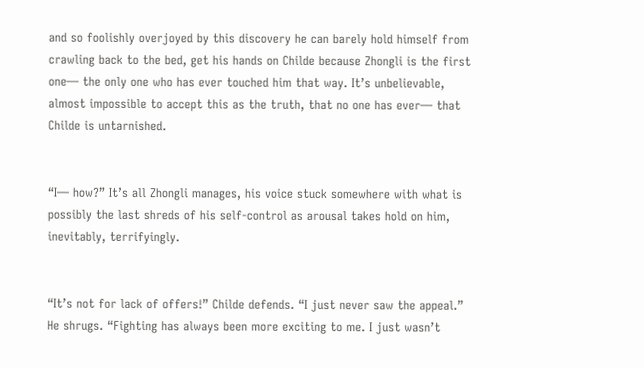and so foolishly overjoyed by this discovery he can barely hold himself from crawling back to the bed, get his hands on Childe because Zhongli is the first one— the only one who has ever touched him that way. It’s unbelievable, almost impossible to accept this as the truth, that no one has ever— that Childe is untarnished.


“I— how?” It’s all Zhongli manages, his voice stuck somewhere with what is possibly the last shreds of his self-control as arousal takes hold on him, inevitably, terrifyingly.


“It’s not for lack of offers!” Childe defends. “I just never saw the appeal.” He shrugs. “Fighting has always been more exciting to me. I just wasn’t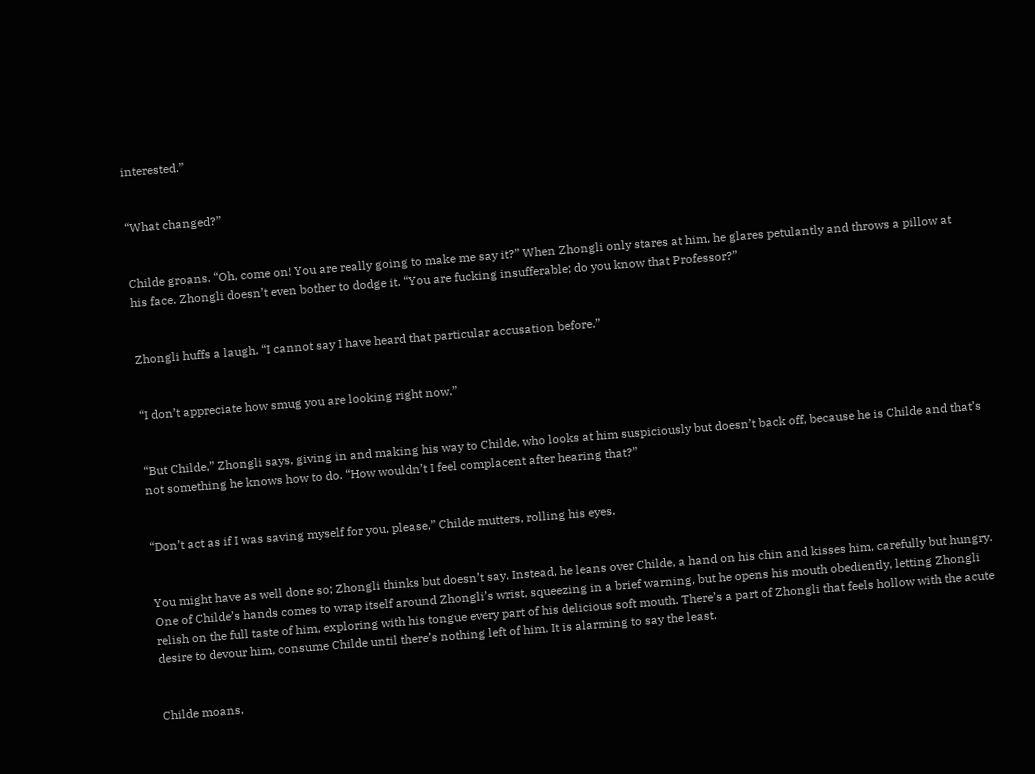interested.”


“What changed?”


Childe groans. “Oh, come on! You are really going to make me say it?” When Zhongli only stares at him, he glares petulantly and throws a pillow at his face. Zhongli doesn’t even bother to dodge it. “You are fucking insufferable; do you know that Professor?”


Zhongli huffs a laugh. “I cannot say I have heard that particular accusation before.”


“I don’t appreciate how smug you are looking right now.”


“But Childe,” Zhongli says, giving in and making his way to Childe, who looks at him suspiciously but doesn’t back off, because he is Childe and that’s not something he knows how to do. “How wouldn’t I feel complacent after hearing that?”


“Don’t act as if I was saving myself for you, please,” Childe mutters, rolling his eyes.


You might have as well done so; Zhongli thinks but doesn’t say. Instead, he leans over Childe, a hand on his chin and kisses him, carefully but hungry. One of Childe’s hands comes to wrap itself around Zhongli’s wrist, squeezing in a brief warning, but he opens his mouth obediently, letting Zhongli relish on the full taste of him, exploring with his tongue every part of his delicious soft mouth. There’s a part of Zhongli that feels hollow with the acute desire to devour him, consume Childe until there’s nothing left of him. It is alarming to say the least.


Childe moans,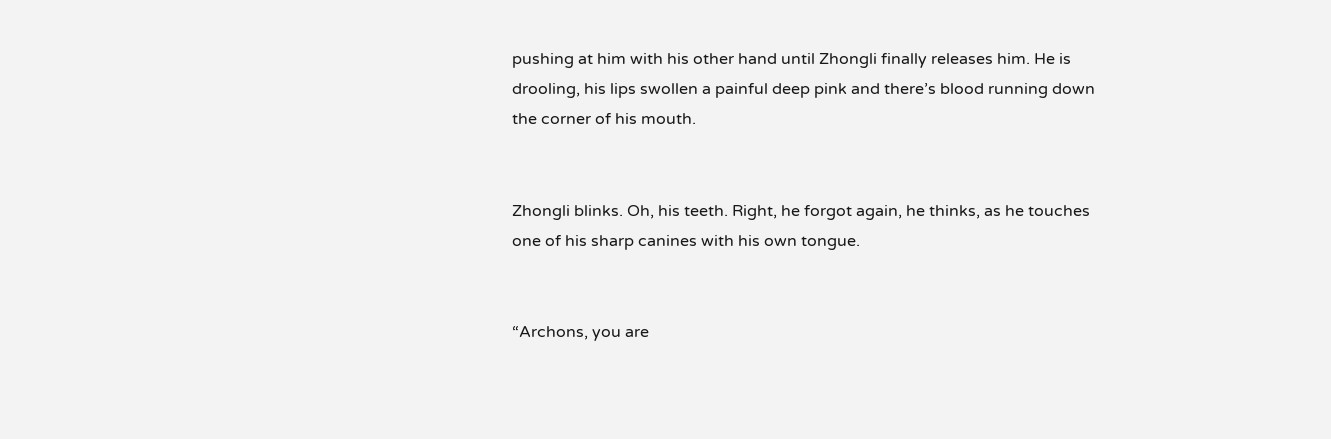pushing at him with his other hand until Zhongli finally releases him. He is drooling, his lips swollen a painful deep pink and there’s blood running down the corner of his mouth.


Zhongli blinks. Oh, his teeth. Right, he forgot again, he thinks, as he touches one of his sharp canines with his own tongue.


“Archons, you are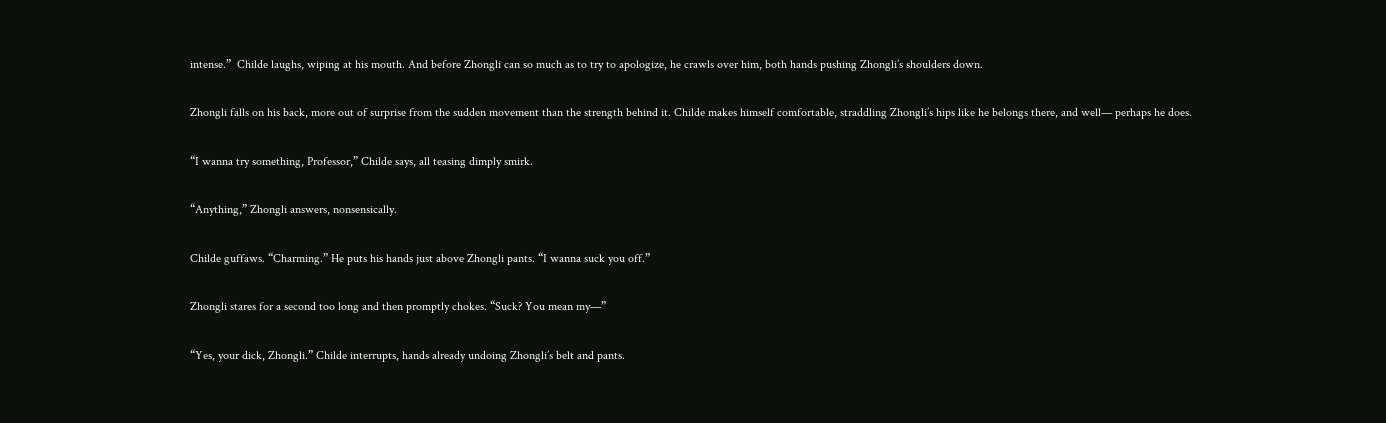intense.”  Childe laughs, wiping at his mouth. And before Zhongli can so much as to try to apologize, he crawls over him, both hands pushing Zhongli’s shoulders down.


Zhongli falls on his back, more out of surprise from the sudden movement than the strength behind it. Childe makes himself comfortable, straddling Zhongli’s hips like he belongs there, and well— perhaps he does.


“I wanna try something, Professor,” Childe says, all teasing dimply smirk.


“Anything,” Zhongli answers, nonsensically.


Childe guffaws. “Charming.” He puts his hands just above Zhongli pants. “I wanna suck you off.”


Zhongli stares for a second too long and then promptly chokes. “Suck? You mean my—”


“Yes, your dick, Zhongli.” Childe interrupts, hands already undoing Zhongli’s belt and pants.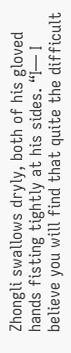Zhongli swallows dryly, both of his gloved hands fisting tightly at his sides. “I— I believe you will find that quite the difficult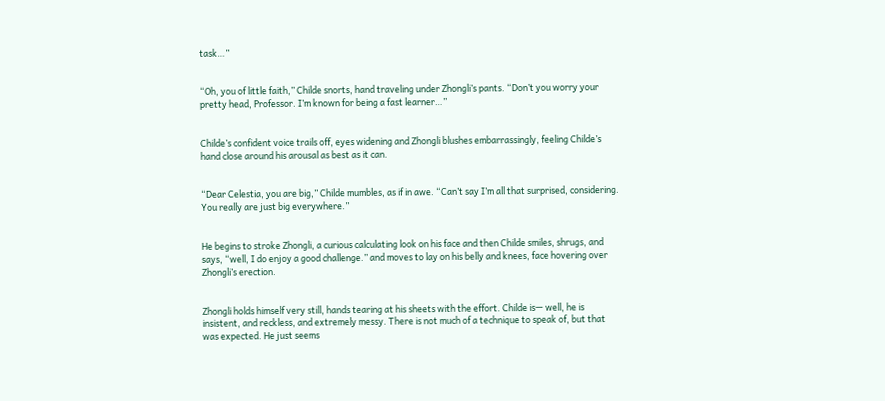task…”


“Oh, you of little faith,” Childe snorts, hand traveling under Zhongli’s pants. “Don’t you worry your pretty head, Professor. I’m known for being a fast learner…”


Childe’s confident voice trails off, eyes widening and Zhongli blushes embarrassingly, feeling Childe’s hand close around his arousal as best as it can.


“Dear Celestia, you are big,” Childe mumbles, as if in awe. “Can’t say I’m all that surprised, considering. You really are just big everywhere.”


He begins to stroke Zhongli, a curious calculating look on his face and then Childe smiles, shrugs, and says, “well, I do enjoy a good challenge.” and moves to lay on his belly and knees, face hovering over Zhongli’s erection.


Zhongli holds himself very still, hands tearing at his sheets with the effort. Childe is— well, he is insistent, and reckless, and extremely messy. There is not much of a technique to speak of, but that was expected. He just seems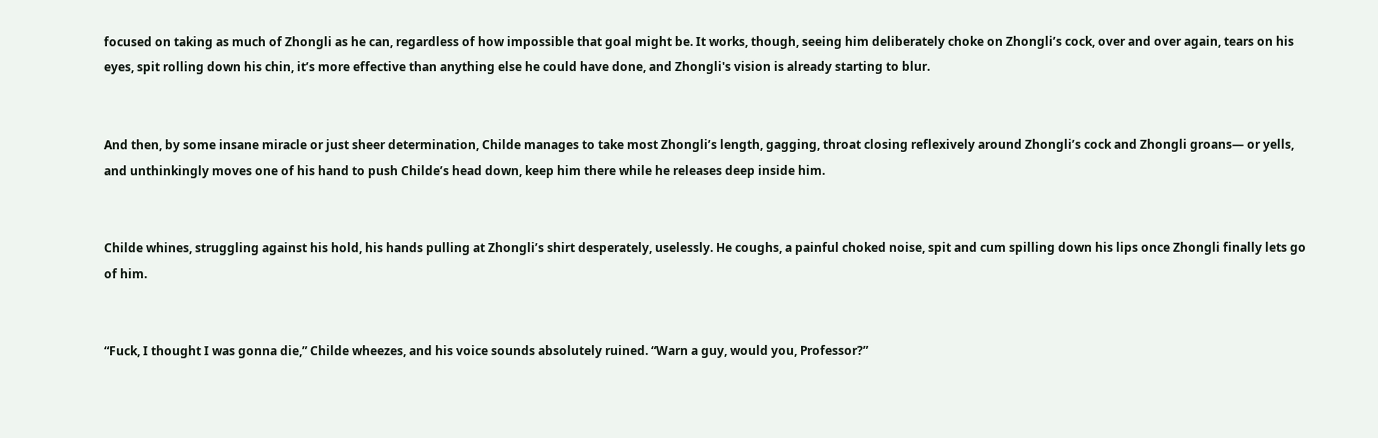focused on taking as much of Zhongli as he can, regardless of how impossible that goal might be. It works, though, seeing him deliberately choke on Zhongli’s cock, over and over again, tears on his eyes, spit rolling down his chin, it’s more effective than anything else he could have done, and Zhongli's vision is already starting to blur.


And then, by some insane miracle or just sheer determination, Childe manages to take most Zhongli’s length, gagging, throat closing reflexively around Zhongli’s cock and Zhongli groans— or yells, and unthinkingly moves one of his hand to push Childe’s head down, keep him there while he releases deep inside him.


Childe whines, struggling against his hold, his hands pulling at Zhongli’s shirt desperately, uselessly. He coughs, a painful choked noise, spit and cum spilling down his lips once Zhongli finally lets go of him.


“Fuck, I thought I was gonna die,” Childe wheezes, and his voice sounds absolutely ruined. “Warn a guy, would you, Professor?”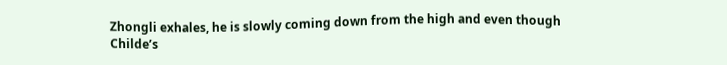Zhongli exhales, he is slowly coming down from the high and even though Childe’s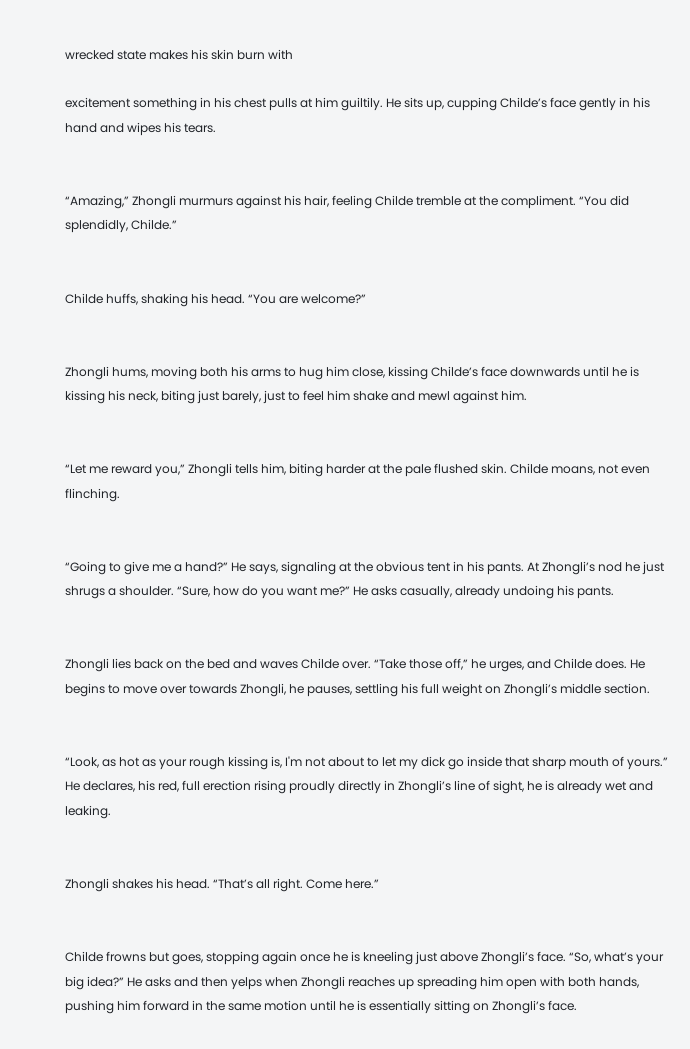wrecked state makes his skin burn with

excitement something in his chest pulls at him guiltily. He sits up, cupping Childe’s face gently in his hand and wipes his tears.


“Amazing,” Zhongli murmurs against his hair, feeling Childe tremble at the compliment. “You did splendidly, Childe.”


Childe huffs, shaking his head. “You are welcome?”


Zhongli hums, moving both his arms to hug him close, kissing Childe’s face downwards until he is kissing his neck, biting just barely, just to feel him shake and mewl against him.


“Let me reward you,” Zhongli tells him, biting harder at the pale flushed skin. Childe moans, not even flinching.


“Going to give me a hand?” He says, signaling at the obvious tent in his pants. At Zhongli’s nod he just shrugs a shoulder. “Sure, how do you want me?” He asks casually, already undoing his pants.


Zhongli lies back on the bed and waves Childe over. “Take those off,” he urges, and Childe does. He begins to move over towards Zhongli, he pauses, settling his full weight on Zhongli’s middle section.


“Look, as hot as your rough kissing is, I'm not about to let my dick go inside that sharp mouth of yours.” He declares, his red, full erection rising proudly directly in Zhongli’s line of sight, he is already wet and leaking.


Zhongli shakes his head. “That’s all right. Come here.”


Childe frowns but goes, stopping again once he is kneeling just above Zhongli’s face. “So, what’s your big idea?” He asks and then yelps when Zhongli reaches up spreading him open with both hands, pushing him forward in the same motion until he is essentially sitting on Zhongli’s face.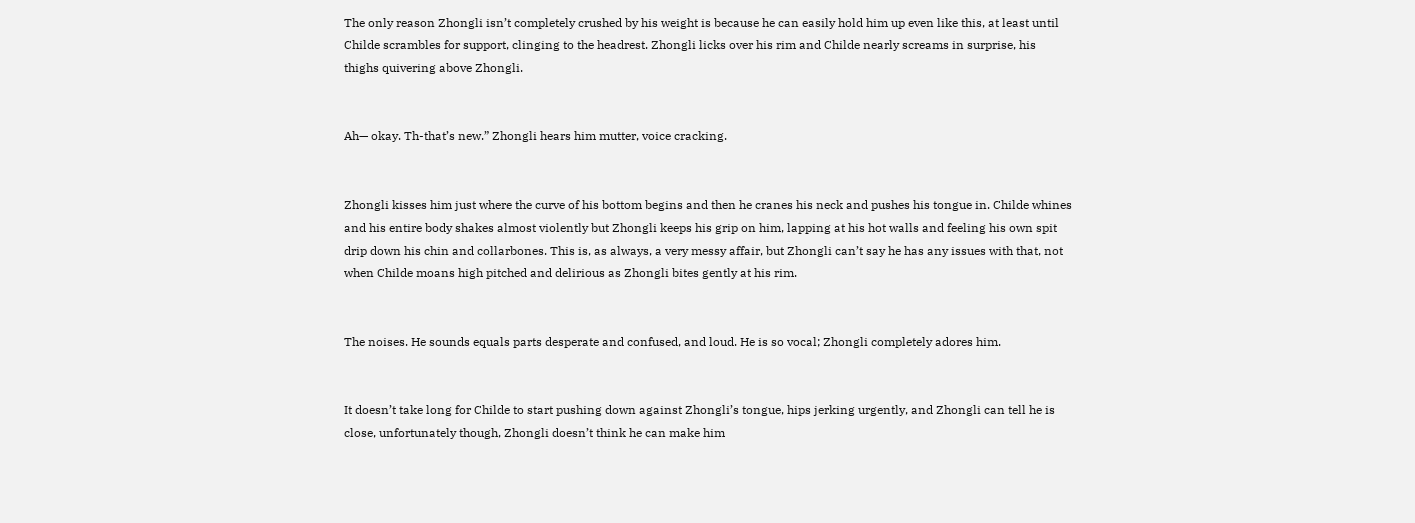The only reason Zhongli isn’t completely crushed by his weight is because he can easily hold him up even like this, at least until Childe scrambles for support, clinging to the headrest. Zhongli licks over his rim and Childe nearly screams in surprise, his thighs quivering above Zhongli.


Ah— okay. Th-that’s new.” Zhongli hears him mutter, voice cracking.


Zhongli kisses him just where the curve of his bottom begins and then he cranes his neck and pushes his tongue in. Childe whines and his entire body shakes almost violently but Zhongli keeps his grip on him, lapping at his hot walls and feeling his own spit drip down his chin and collarbones. This is, as always, a very messy affair, but Zhongli can’t say he has any issues with that, not when Childe moans high pitched and delirious as Zhongli bites gently at his rim.


The noises. He sounds equals parts desperate and confused, and loud. He is so vocal; Zhongli completely adores him.


It doesn’t take long for Childe to start pushing down against Zhongli’s tongue, hips jerking urgently, and Zhongli can tell he is close, unfortunately though, Zhongli doesn’t think he can make him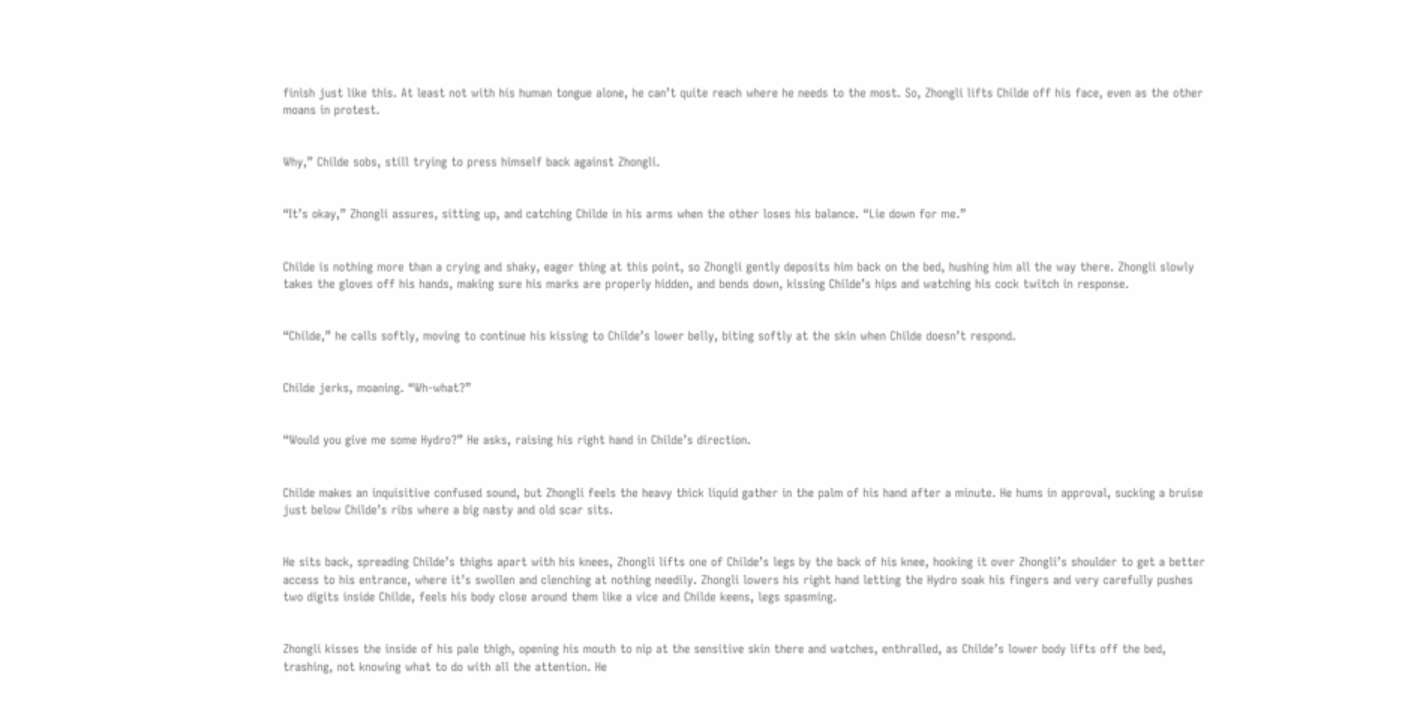finish just like this. At least not with his human tongue alone, he can’t quite reach where he needs to the most. So, Zhongli lifts Childe off his face, even as the other moans in protest.


Why,” Childe sobs, still trying to press himself back against Zhongli.


“It’s okay,” Zhongli assures, sitting up, and catching Childe in his arms when the other loses his balance. “Lie down for me.”


Childe is nothing more than a crying and shaky, eager thing at this point, so Zhongli gently deposits him back on the bed, hushing him all the way there. Zhongli slowly takes the gloves off his hands, making sure his marks are properly hidden, and bends down, kissing Childe’s hips and watching his cock twitch in response.


“Childe,” he calls softly, moving to continue his kissing to Childe’s lower belly, biting softly at the skin when Childe doesn’t respond.


Childe jerks, moaning. “Wh-what?”


“Would you give me some Hydro?” He asks, raising his right hand in Childe’s direction.


Childe makes an inquisitive confused sound, but Zhongli feels the heavy thick liquid gather in the palm of his hand after a minute. He hums in approval, sucking a bruise just below Childe’s ribs where a big nasty and old scar sits.


He sits back, spreading Childe’s thighs apart with his knees, Zhongli lifts one of Childe’s legs by the back of his knee, hooking it over Zhongli’s shoulder to get a better access to his entrance, where it’s swollen and clenching at nothing needily. Zhongli lowers his right hand letting the Hydro soak his fingers and very carefully pushes two digits inside Childe, feels his body close around them like a vice and Childe keens, legs spasming.


Zhongli kisses the inside of his pale thigh, opening his mouth to nip at the sensitive skin there and watches, enthralled, as Childe’s lower body lifts off the bed, trashing, not knowing what to do with all the attention. He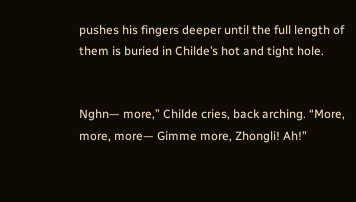pushes his fingers deeper until the full length of them is buried in Childe’s hot and tight hole.


Nghn— more,” Childe cries, back arching. “More, more, more— Gimme more, Zhongli! Ah!”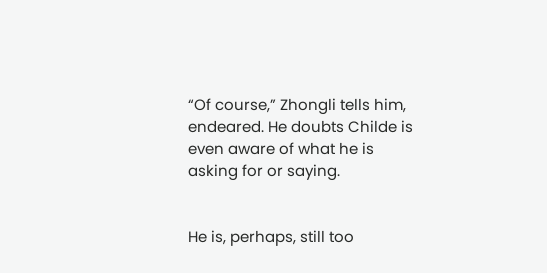“Of course,” Zhongli tells him, endeared. He doubts Childe is even aware of what he is asking for or saying.


He is, perhaps, still too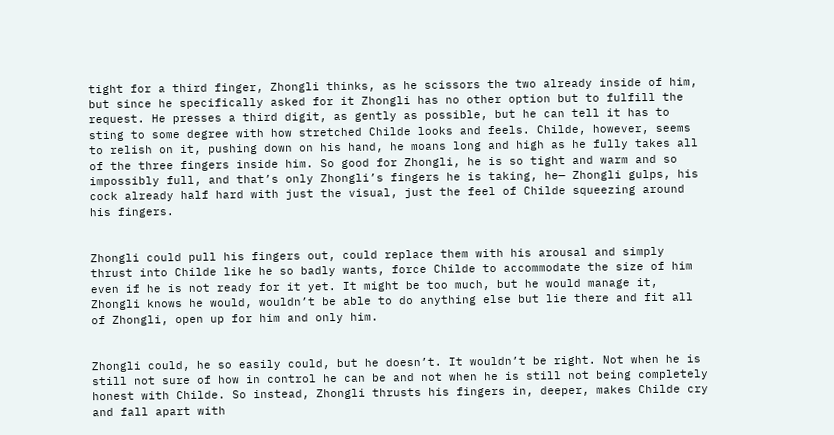tight for a third finger, Zhongli thinks, as he scissors the two already inside of him, but since he specifically asked for it Zhongli has no other option but to fulfill the request. He presses a third digit, as gently as possible, but he can tell it has to sting to some degree with how stretched Childe looks and feels. Childe, however, seems to relish on it, pushing down on his hand, he moans long and high as he fully takes all of the three fingers inside him. So good for Zhongli, he is so tight and warm and so impossibly full, and that’s only Zhongli’s fingers he is taking, he— Zhongli gulps, his cock already half hard with just the visual, just the feel of Childe squeezing around his fingers.


Zhongli could pull his fingers out, could replace them with his arousal and simply thrust into Childe like he so badly wants, force Childe to accommodate the size of him even if he is not ready for it yet. It might be too much, but he would manage it, Zhongli knows he would, wouldn’t be able to do anything else but lie there and fit all of Zhongli, open up for him and only him.


Zhongli could, he so easily could, but he doesn’t. It wouldn’t be right. Not when he is still not sure of how in control he can be and not when he is still not being completely honest with Childe. So instead, Zhongli thrusts his fingers in, deeper, makes Childe cry and fall apart with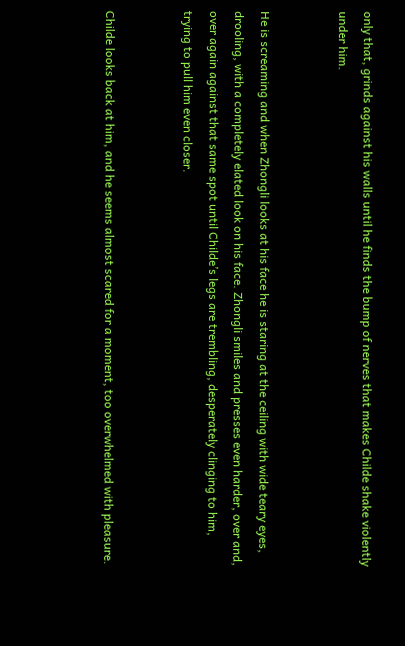only that, grinds against his walls until he finds the bump of nerves that makes Childe shake violently under him.


He is screaming and when Zhongli looks at his face he is staring at the ceiling with wide teary eyes, drooling, with a completely elated look on his face. Zhongli smiles and presses even harder, over and, over again against that same spot until Childe’s legs are trembling, desperately clinging to him, trying to pull him even closer.


Childe looks back at him, and he seems almost scared for a moment, too overwhelmed with pleasure.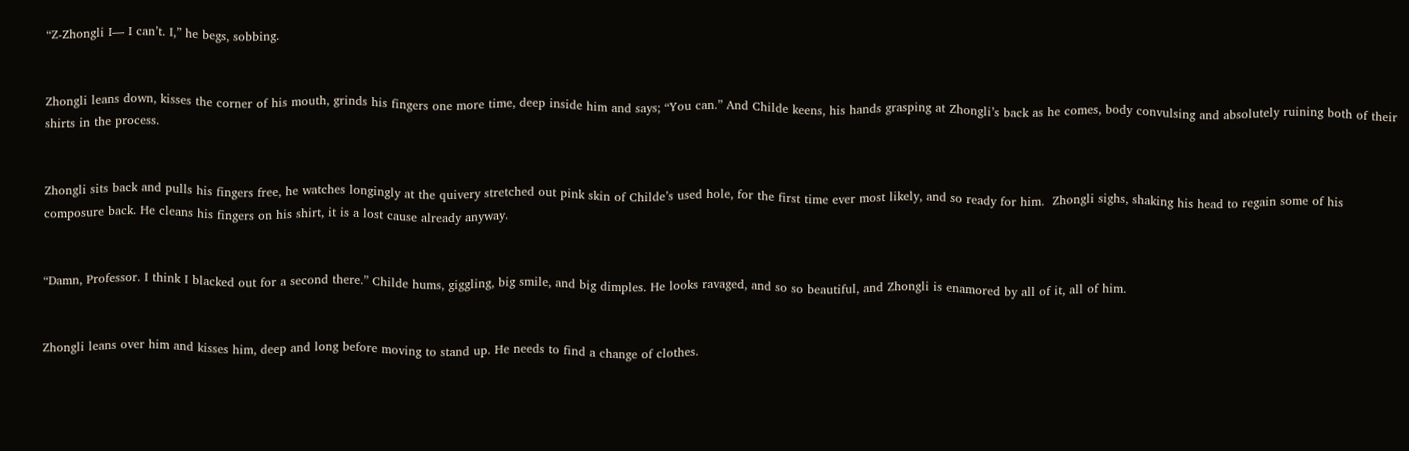“Z-Zhongli I— I can’t. I,” he begs, sobbing.


Zhongli leans down, kisses the corner of his mouth, grinds his fingers one more time, deep inside him and says; “You can.” And Childe keens, his hands grasping at Zhongli’s back as he comes, body convulsing and absolutely ruining both of their shirts in the process.


Zhongli sits back and pulls his fingers free, he watches longingly at the quivery stretched out pink skin of Childe’s used hole, for the first time ever most likely, and so ready for him.  Zhongli sighs, shaking his head to regain some of his composure back. He cleans his fingers on his shirt, it is a lost cause already anyway.


“Damn, Professor. I think I blacked out for a second there.” Childe hums, giggling, big smile, and big dimples. He looks ravaged, and so so beautiful, and Zhongli is enamored by all of it, all of him.


Zhongli leans over him and kisses him, deep and long before moving to stand up. He needs to find a change of clothes.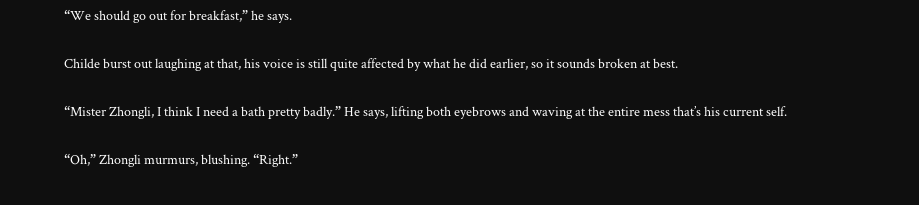“We should go out for breakfast,” he says.


Childe burst out laughing at that, his voice is still quite affected by what he did earlier, so it sounds broken at best.


“Mister Zhongli, I think I need a bath pretty badly.” He says, lifting both eyebrows and waving at the entire mess that’s his current self.


“Oh,” Zhongli murmurs, blushing. “Right.”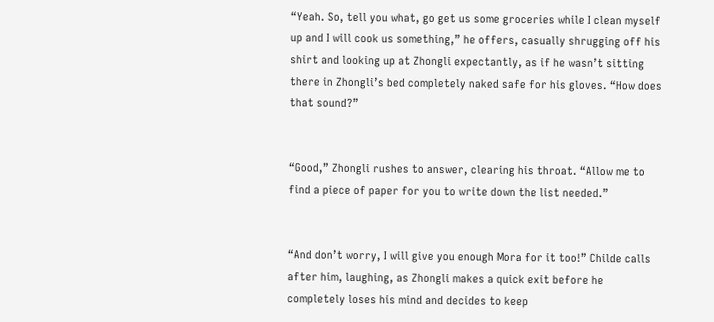“Yeah. So, tell you what, go get us some groceries while I clean myself up and I will cook us something,” he offers, casually shrugging off his shirt and looking up at Zhongli expectantly, as if he wasn’t sitting there in Zhongli’s bed completely naked safe for his gloves. “How does that sound?”


“Good,” Zhongli rushes to answer, clearing his throat. “Allow me to find a piece of paper for you to write down the list needed.”


“And don’t worry, I will give you enough Mora for it too!” Childe calls after him, laughing, as Zhongli makes a quick exit before he completely loses his mind and decides to keep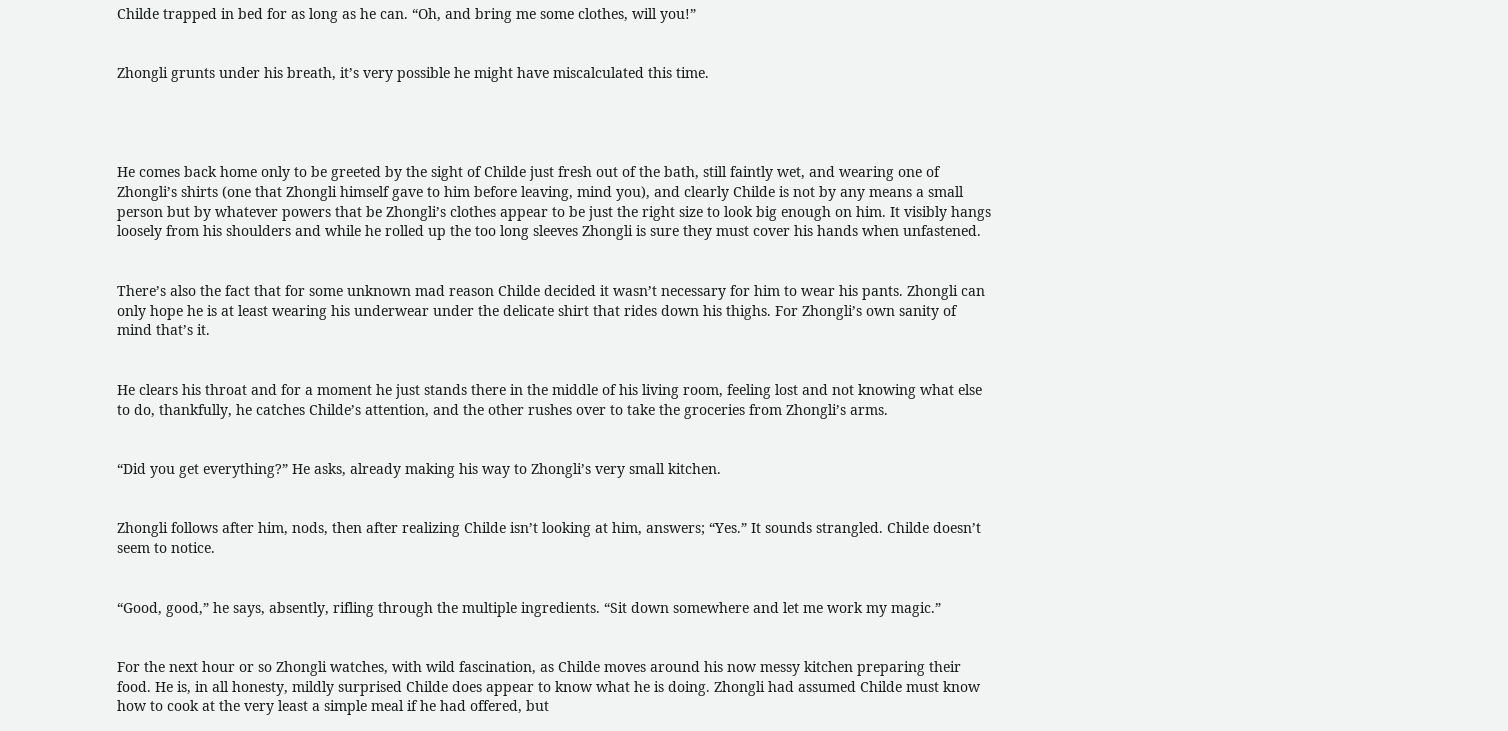Childe trapped in bed for as long as he can. “Oh, and bring me some clothes, will you!”


Zhongli grunts under his breath, it’s very possible he might have miscalculated this time.




He comes back home only to be greeted by the sight of Childe just fresh out of the bath, still faintly wet, and wearing one of Zhongli’s shirts (one that Zhongli himself gave to him before leaving, mind you), and clearly Childe is not by any means a small person but by whatever powers that be Zhongli’s clothes appear to be just the right size to look big enough on him. It visibly hangs loosely from his shoulders and while he rolled up the too long sleeves Zhongli is sure they must cover his hands when unfastened.


There’s also the fact that for some unknown mad reason Childe decided it wasn’t necessary for him to wear his pants. Zhongli can only hope he is at least wearing his underwear under the delicate shirt that rides down his thighs. For Zhongli’s own sanity of mind that’s it.


He clears his throat and for a moment he just stands there in the middle of his living room, feeling lost and not knowing what else to do, thankfully, he catches Childe’s attention, and the other rushes over to take the groceries from Zhongli’s arms.


“Did you get everything?” He asks, already making his way to Zhongli’s very small kitchen.


Zhongli follows after him, nods, then after realizing Childe isn’t looking at him, answers; “Yes.” It sounds strangled. Childe doesn’t seem to notice.


“Good, good,” he says, absently, rifling through the multiple ingredients. “Sit down somewhere and let me work my magic.”


For the next hour or so Zhongli watches, with wild fascination, as Childe moves around his now messy kitchen preparing their food. He is, in all honesty, mildly surprised Childe does appear to know what he is doing. Zhongli had assumed Childe must know how to cook at the very least a simple meal if he had offered, but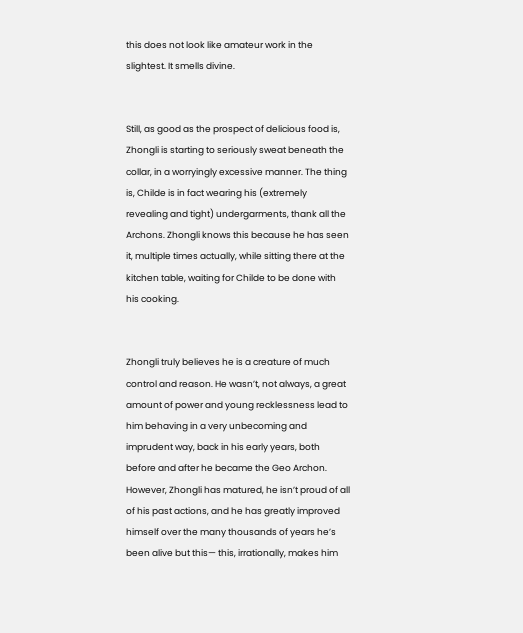this does not look like amateur work in the slightest. It smells divine.


Still, as good as the prospect of delicious food is, Zhongli is starting to seriously sweat beneath the collar, in a worryingly excessive manner. The thing is, Childe is in fact wearing his (extremely revealing and tight) undergarments, thank all the Archons. Zhongli knows this because he has seen it, multiple times actually, while sitting there at the kitchen table, waiting for Childe to be done with his cooking.


Zhongli truly believes he is a creature of much control and reason. He wasn’t, not always, a great amount of power and young recklessness lead to him behaving in a very unbecoming and imprudent way, back in his early years, both before and after he became the Geo Archon. However, Zhongli has matured, he isn’t proud of all of his past actions, and he has greatly improved himself over the many thousands of years he’s been alive but this— this, irrationally, makes him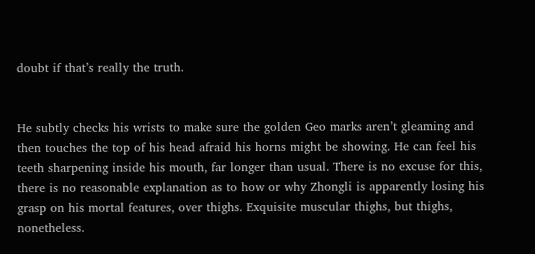doubt if that’s really the truth.


He subtly checks his wrists to make sure the golden Geo marks aren’t gleaming and then touches the top of his head afraid his horns might be showing. He can feel his teeth sharpening inside his mouth, far longer than usual. There is no excuse for this, there is no reasonable explanation as to how or why Zhongli is apparently losing his grasp on his mortal features, over thighs. Exquisite muscular thighs, but thighs, nonetheless.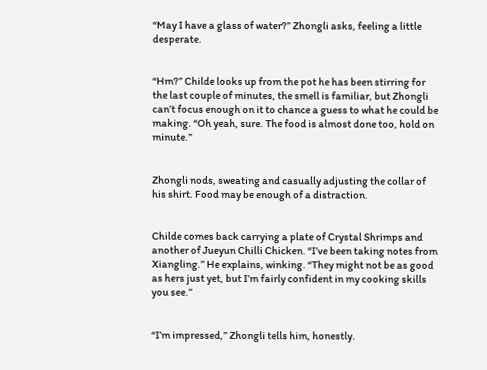“May I have a glass of water?” Zhongli asks, feeling a little desperate.


“Hm?” Childe looks up from the pot he has been stirring for the last couple of minutes, the smell is familiar, but Zhongli can’t focus enough on it to chance a guess to what he could be making. “Oh yeah, sure. The food is almost done too, hold on minute.”


Zhongli nods, sweating and casually adjusting the collar of his shirt. Food may be enough of a distraction.


Childe comes back carrying a plate of Crystal Shrimps and another of Jueyun Chilli Chicken. “I’ve been taking notes from Xiangling.” He explains, winking. “They might not be as good as hers just yet, but I’m fairly confident in my cooking skills you see.”


“I’m impressed,” Zhongli tells him, honestly.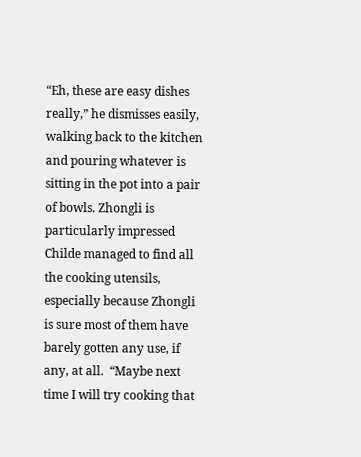“Eh, these are easy dishes really,” he dismisses easily, walking back to the kitchen and pouring whatever is sitting in the pot into a pair of bowls. Zhongli is particularly impressed Childe managed to find all the cooking utensils, especially because Zhongli is sure most of them have barely gotten any use, if any, at all.  “Maybe next time I will try cooking that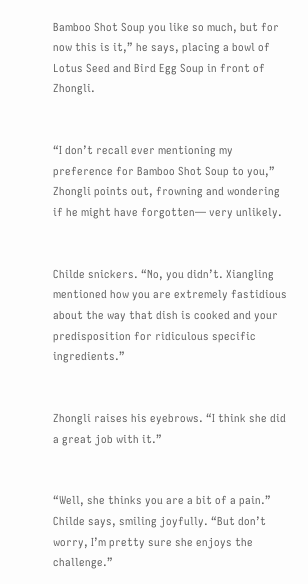Bamboo Shot Soup you like so much, but for now this is it,” he says, placing a bowl of Lotus Seed and Bird Egg Soup in front of Zhongli.


“I don’t recall ever mentioning my preference for Bamboo Shot Soup to you,” Zhongli points out, frowning and wondering if he might have forgotten— very unlikely.


Childe snickers. “No, you didn’t. Xiangling mentioned how you are extremely fastidious about the way that dish is cooked and your predisposition for ridiculous specific ingredients.”


Zhongli raises his eyebrows. “I think she did a great job with it.”


“Well, she thinks you are a bit of a pain.” Childe says, smiling joyfully. “But don’t worry, I’m pretty sure she enjoys the challenge.”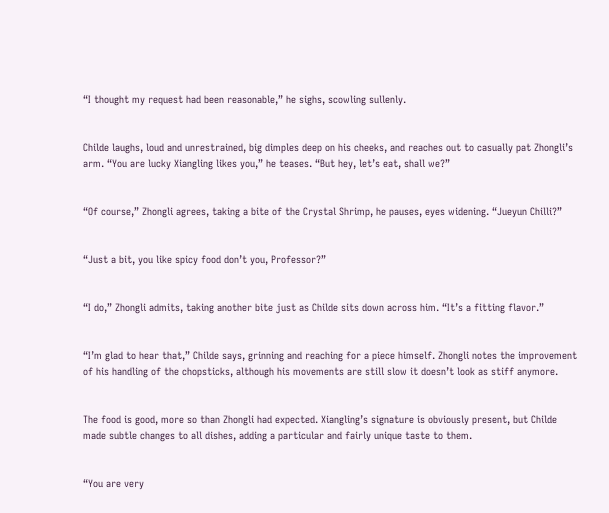“I thought my request had been reasonable,” he sighs, scowling sullenly.


Childe laughs, loud and unrestrained, big dimples deep on his cheeks, and reaches out to casually pat Zhongli’s arm. “You are lucky Xiangling likes you,” he teases. “But hey, let’s eat, shall we?”


“Of course,” Zhongli agrees, taking a bite of the Crystal Shrimp, he pauses, eyes widening. “Jueyun Chilli?”


“Just a bit, you like spicy food don’t you, Professor?”


“I do,” Zhongli admits, taking another bite just as Childe sits down across him. “It’s a fitting flavor.”


“I’m glad to hear that,” Childe says, grinning and reaching for a piece himself. Zhongli notes the improvement of his handling of the chopsticks, although his movements are still slow it doesn’t look as stiff anymore.


The food is good, more so than Zhongli had expected. Xiangling’s signature is obviously present, but Childe made subtle changes to all dishes, adding a particular and fairly unique taste to them.


“You are very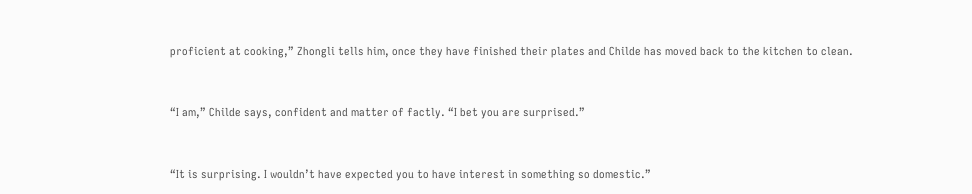proficient at cooking,” Zhongli tells him, once they have finished their plates and Childe has moved back to the kitchen to clean.


“I am,” Childe says, confident and matter of factly. “I bet you are surprised.”


“It is surprising. I wouldn’t have expected you to have interest in something so domestic.”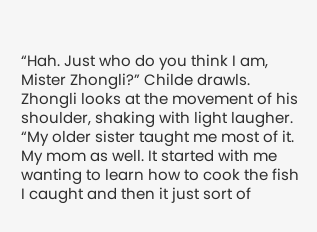“Hah. Just who do you think I am, Mister Zhongli?” Childe drawls. Zhongli looks at the movement of his shoulder, shaking with light laugher. “My older sister taught me most of it. My mom as well. It started with me wanting to learn how to cook the fish I caught and then it just sort of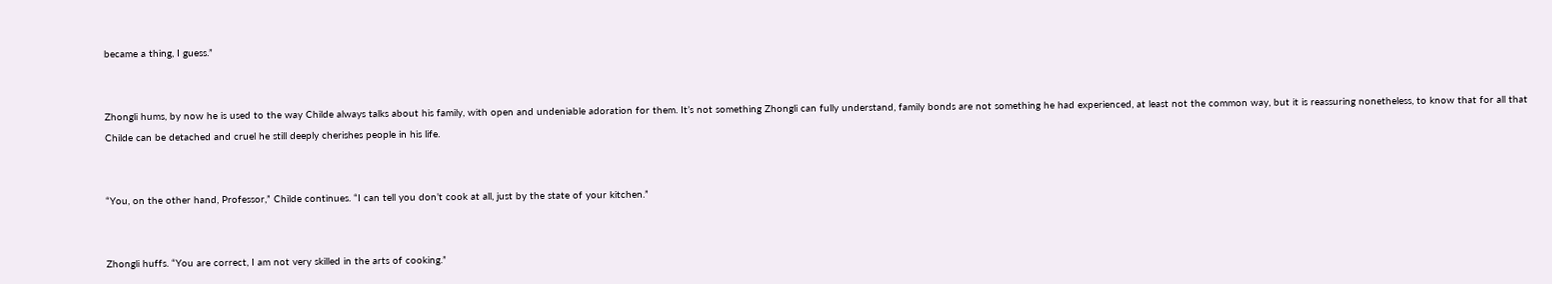became a thing, I guess.”


Zhongli hums, by now he is used to the way Childe always talks about his family, with open and undeniable adoration for them. It’s not something Zhongli can fully understand, family bonds are not something he had experienced, at least not the common way, but it is reassuring nonetheless, to know that for all that Childe can be detached and cruel he still deeply cherishes people in his life.


“You, on the other hand, Professor,” Childe continues. “I can tell you don’t cook at all, just by the state of your kitchen.”


Zhongli huffs. “You are correct, I am not very skilled in the arts of cooking.”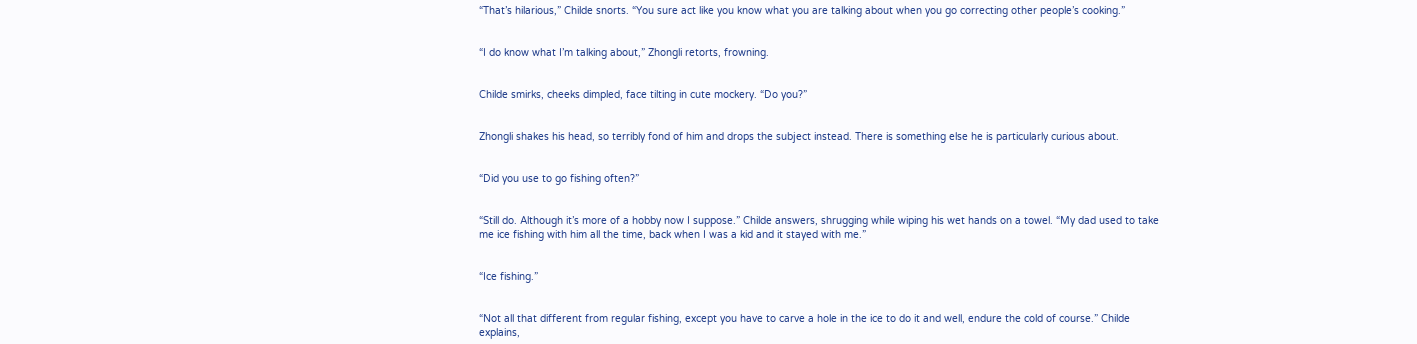“That’s hilarious,” Childe snorts. “You sure act like you know what you are talking about when you go correcting other people’s cooking.”


“I do know what I’m talking about,” Zhongli retorts, frowning.


Childe smirks, cheeks dimpled, face tilting in cute mockery. “Do you?”


Zhongli shakes his head, so terribly fond of him and drops the subject instead. There is something else he is particularly curious about.


“Did you use to go fishing often?”


“Still do. Although it’s more of a hobby now I suppose.” Childe answers, shrugging while wiping his wet hands on a towel. “My dad used to take me ice fishing with him all the time, back when I was a kid and it stayed with me.”


“Ice fishing.”


“Not all that different from regular fishing, except you have to carve a hole in the ice to do it and well, endure the cold of course.” Childe explains,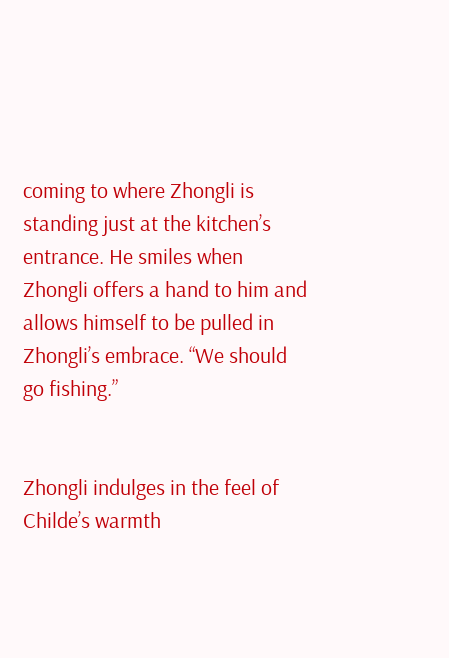coming to where Zhongli is standing just at the kitchen’s entrance. He smiles when Zhongli offers a hand to him and allows himself to be pulled in Zhongli’s embrace. “We should go fishing.”


Zhongli indulges in the feel of Childe’s warmth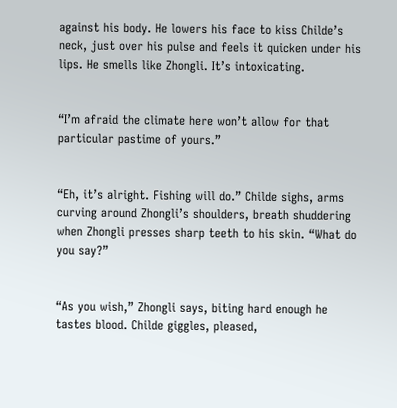against his body. He lowers his face to kiss Childe’s neck, just over his pulse and feels it quicken under his lips. He smells like Zhongli. It’s intoxicating.


“I’m afraid the climate here won’t allow for that particular pastime of yours.”


“Eh, it’s alright. Fishing will do.” Childe sighs, arms curving around Zhongli’s shoulders, breath shuddering when Zhongli presses sharp teeth to his skin. “What do you say?”


“As you wish,” Zhongli says, biting hard enough he tastes blood. Childe giggles, pleased,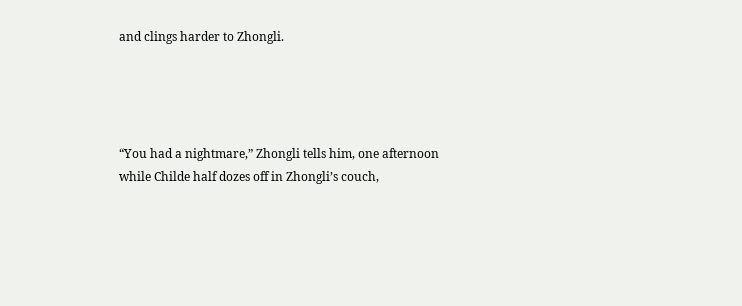and clings harder to Zhongli.




“You had a nightmare,” Zhongli tells him, one afternoon while Childe half dozes off in Zhongli’s couch,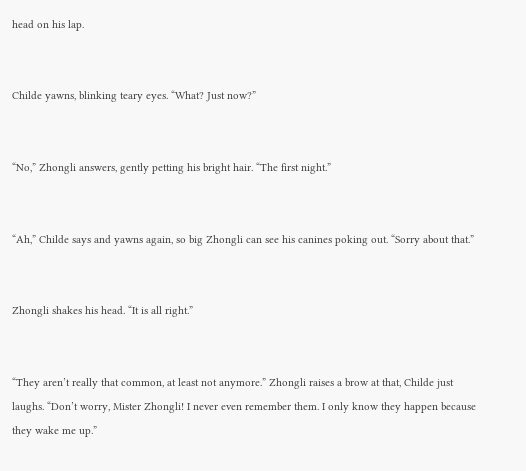head on his lap.


Childe yawns, blinking teary eyes. “What? Just now?”


“No,” Zhongli answers, gently petting his bright hair. “The first night.”


“Ah,” Childe says and yawns again, so big Zhongli can see his canines poking out. “Sorry about that.”


Zhongli shakes his head. “It is all right.”


“They aren’t really that common, at least not anymore.” Zhongli raises a brow at that, Childe just laughs. “Don’t worry, Mister Zhongli! I never even remember them. I only know they happen because they wake me up.”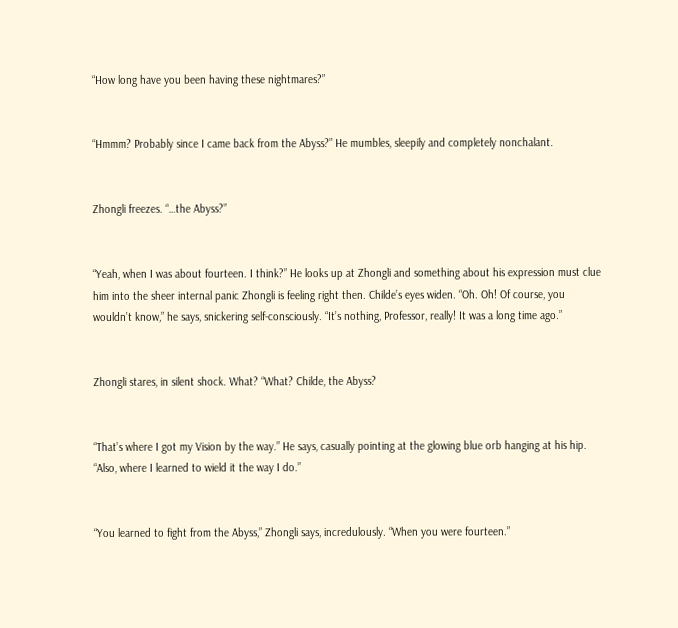“How long have you been having these nightmares?”


“Hmmm? Probably since I came back from the Abyss?” He mumbles, sleepily and completely nonchalant.


Zhongli freezes. “…the Abyss?”


“Yeah, when I was about fourteen. I think?” He looks up at Zhongli and something about his expression must clue him into the sheer internal panic Zhongli is feeling right then. Childe’s eyes widen. “Oh. Oh! Of course, you wouldn’t know,” he says, snickering self-consciously. “It’s nothing, Professor, really! It was a long time ago.”


Zhongli stares, in silent shock. What? “What? Childe, the Abyss?


“That’s where I got my Vision by the way.” He says, casually pointing at the glowing blue orb hanging at his hip. “Also, where I learned to wield it the way I do.”


“You learned to fight from the Abyss,” Zhongli says, incredulously. “When you were fourteen.”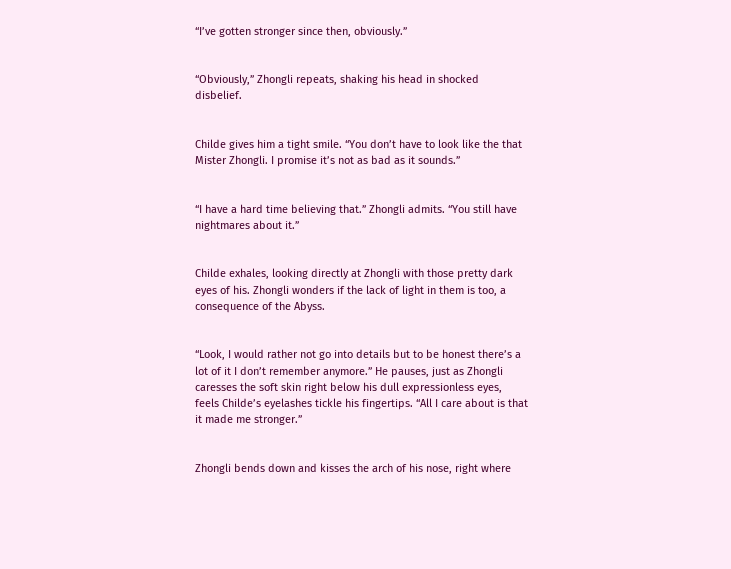“I’ve gotten stronger since then, obviously.”


“Obviously,” Zhongli repeats, shaking his head in shocked disbelief.


Childe gives him a tight smile. “You don’t have to look like the that Mister Zhongli. I promise it’s not as bad as it sounds.”


“I have a hard time believing that.” Zhongli admits. “You still have nightmares about it.”


Childe exhales, looking directly at Zhongli with those pretty dark eyes of his. Zhongli wonders if the lack of light in them is too, a consequence of the Abyss.


“Look, I would rather not go into details but to be honest there’s a lot of it I don’t remember anymore.” He pauses, just as Zhongli caresses the soft skin right below his dull expressionless eyes, feels Childe’s eyelashes tickle his fingertips. “All I care about is that it made me stronger.”


Zhongli bends down and kisses the arch of his nose, right where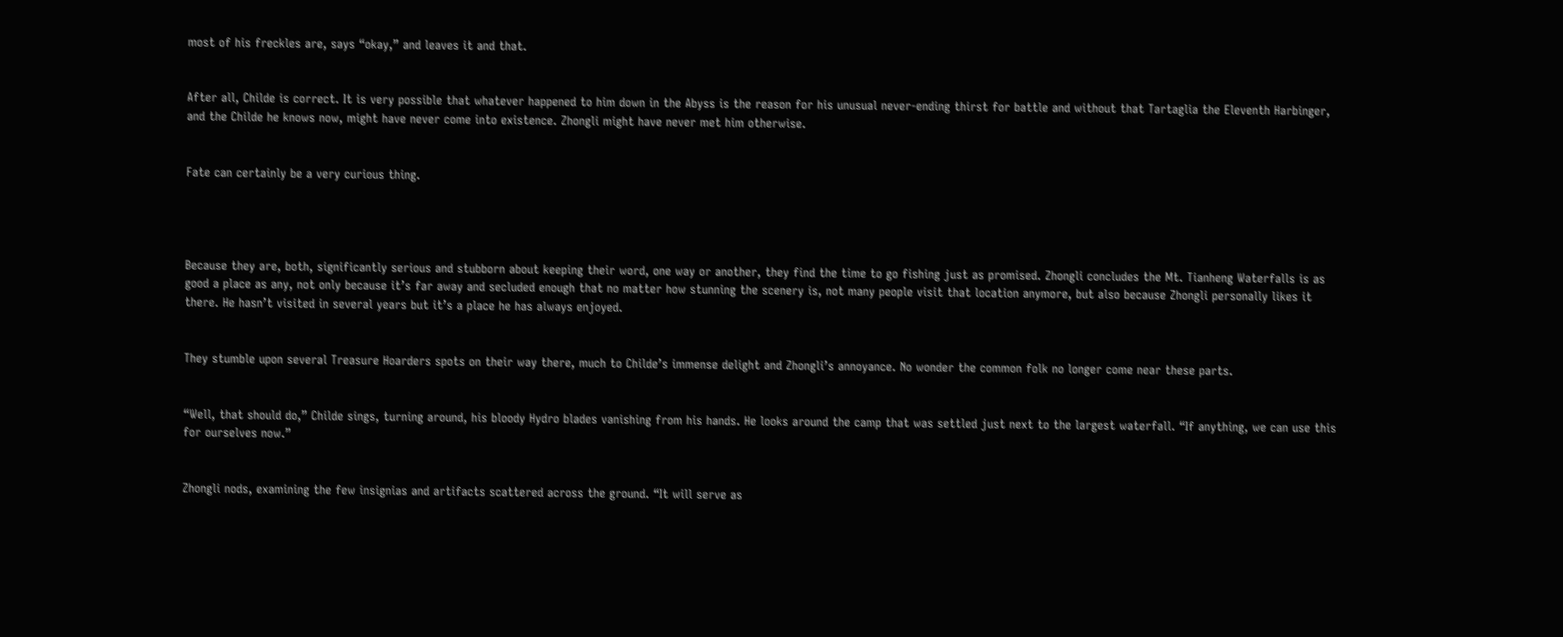most of his freckles are, says “okay,” and leaves it and that.


After all, Childe is correct. It is very possible that whatever happened to him down in the Abyss is the reason for his unusual never-ending thirst for battle and without that Tartaglia the Eleventh Harbinger, and the Childe he knows now, might have never come into existence. Zhongli might have never met him otherwise.


Fate can certainly be a very curious thing.




Because they are, both, significantly serious and stubborn about keeping their word, one way or another, they find the time to go fishing just as promised. Zhongli concludes the Mt. Tianheng Waterfalls is as good a place as any, not only because it’s far away and secluded enough that no matter how stunning the scenery is, not many people visit that location anymore, but also because Zhongli personally likes it there. He hasn’t visited in several years but it’s a place he has always enjoyed.


They stumble upon several Treasure Hoarders spots on their way there, much to Childe’s immense delight and Zhongli’s annoyance. No wonder the common folk no longer come near these parts.


“Well, that should do,” Childe sings, turning around, his bloody Hydro blades vanishing from his hands. He looks around the camp that was settled just next to the largest waterfall. “If anything, we can use this for ourselves now.”


Zhongli nods, examining the few insignias and artifacts scattered across the ground. “It will serve as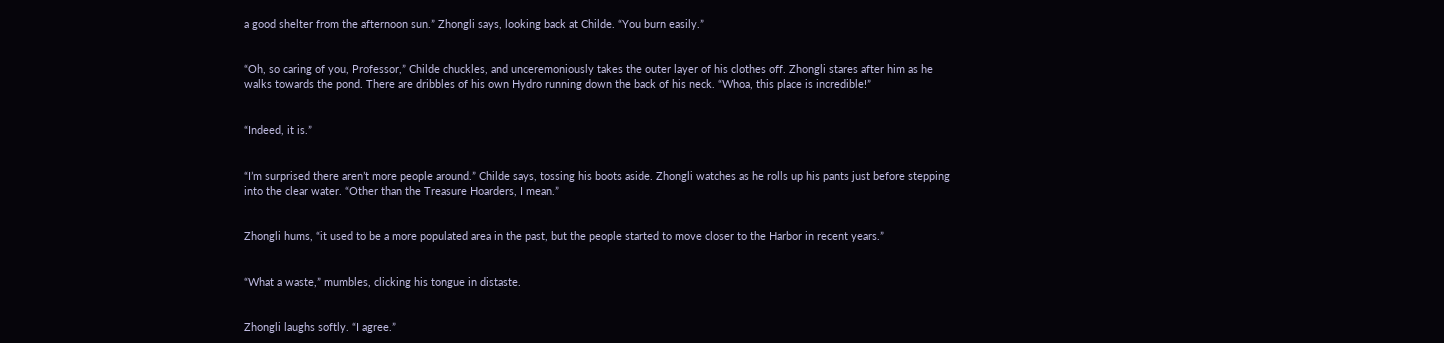a good shelter from the afternoon sun.” Zhongli says, looking back at Childe. “You burn easily.”


“Oh, so caring of you, Professor,” Childe chuckles, and unceremoniously takes the outer layer of his clothes off. Zhongli stares after him as he walks towards the pond. There are dribbles of his own Hydro running down the back of his neck. “Whoa, this place is incredible!”


“Indeed, it is.”


“I’m surprised there aren’t more people around.” Childe says, tossing his boots aside. Zhongli watches as he rolls up his pants just before stepping into the clear water. “Other than the Treasure Hoarders, I mean.”


Zhongli hums, “it used to be a more populated area in the past, but the people started to move closer to the Harbor in recent years.”


“What a waste,” mumbles, clicking his tongue in distaste.


Zhongli laughs softly. “I agree.”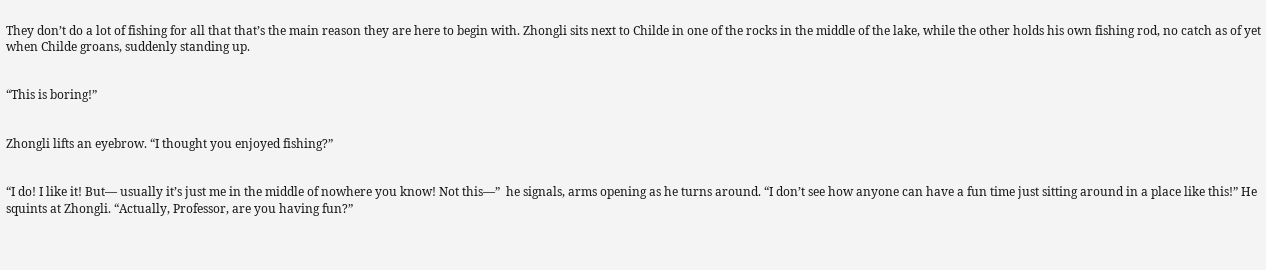They don’t do a lot of fishing for all that that’s the main reason they are here to begin with. Zhongli sits next to Childe in one of the rocks in the middle of the lake, while the other holds his own fishing rod, no catch as of yet when Childe groans, suddenly standing up.


“This is boring!”


Zhongli lifts an eyebrow. “I thought you enjoyed fishing?”


“I do! I like it! But— usually it’s just me in the middle of nowhere you know! Not this—”  he signals, arms opening as he turns around. “I don’t see how anyone can have a fun time just sitting around in a place like this!” He squints at Zhongli. “Actually, Professor, are you having fun?”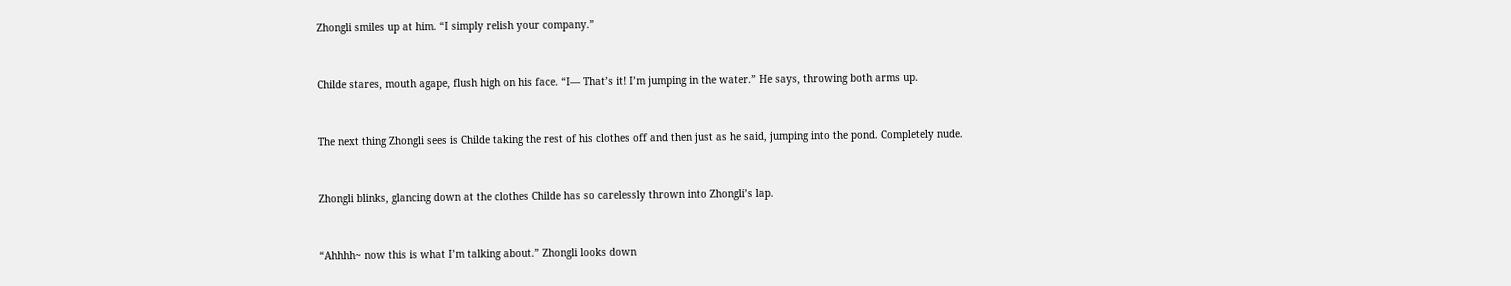Zhongli smiles up at him. “I simply relish your company.”


Childe stares, mouth agape, flush high on his face. “I— That’s it! I’m jumping in the water.” He says, throwing both arms up.


The next thing Zhongli sees is Childe taking the rest of his clothes off and then just as he said, jumping into the pond. Completely nude.


Zhongli blinks, glancing down at the clothes Childe has so carelessly thrown into Zhongli’s lap.


“Ahhhh~ now this is what I’m talking about.” Zhongli looks down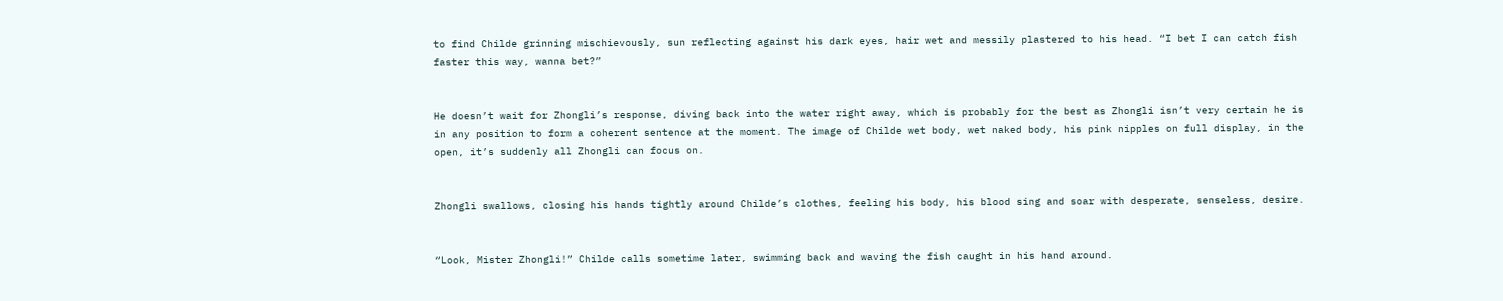to find Childe grinning mischievously, sun reflecting against his dark eyes, hair wet and messily plastered to his head. “I bet I can catch fish faster this way, wanna bet?”


He doesn’t wait for Zhongli’s response, diving back into the water right away, which is probably for the best as Zhongli isn’t very certain he is in any position to form a coherent sentence at the moment. The image of Childe wet body, wet naked body, his pink nipples on full display, in the open, it’s suddenly all Zhongli can focus on.


Zhongli swallows, closing his hands tightly around Childe’s clothes, feeling his body, his blood sing and soar with desperate, senseless, desire.


“Look, Mister Zhongli!” Childe calls sometime later, swimming back and waving the fish caught in his hand around.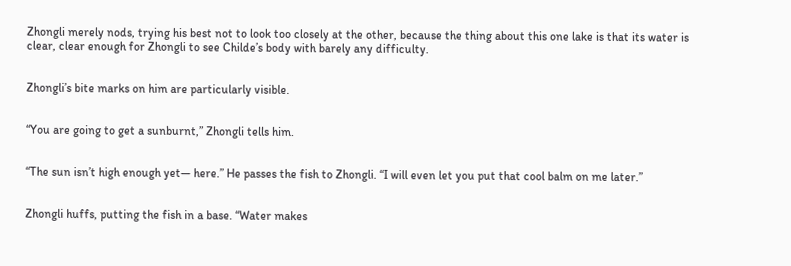Zhongli merely nods, trying his best not to look too closely at the other, because the thing about this one lake is that its water is clear, clear enough for Zhongli to see Childe’s body with barely any difficulty.


Zhongli’s bite marks on him are particularly visible.


“You are going to get a sunburnt,” Zhongli tells him.


“The sun isn’t high enough yet— here.” He passes the fish to Zhongli. “I will even let you put that cool balm on me later.”


Zhongli huffs, putting the fish in a base. “Water makes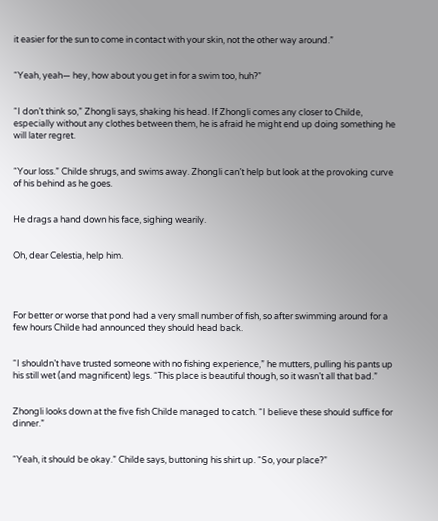it easier for the sun to come in contact with your skin, not the other way around.”


“Yeah, yeah— hey, how about you get in for a swim too, huh?”


“I don’t think so,” Zhongli says, shaking his head. If Zhongli comes any closer to Childe, especially without any clothes between them, he is afraid he might end up doing something he will later regret.


“Your loss.” Childe shrugs, and swims away. Zhongli can’t help but look at the provoking curve of his behind as he goes.


He drags a hand down his face, sighing wearily.


Oh, dear Celestia, help him.




For better or worse that pond had a very small number of fish, so after swimming around for a few hours Childe had announced they should head back.


“I shouldn’t have trusted someone with no fishing experience,” he mutters, pulling his pants up his still wet (and magnificent) legs. “This place is beautiful though, so it wasn’t all that bad.”


Zhongli looks down at the five fish Childe managed to catch. “I believe these should suffice for dinner.”


“Yeah, it should be okay.” Childe says, buttoning his shirt up. “So, your place?”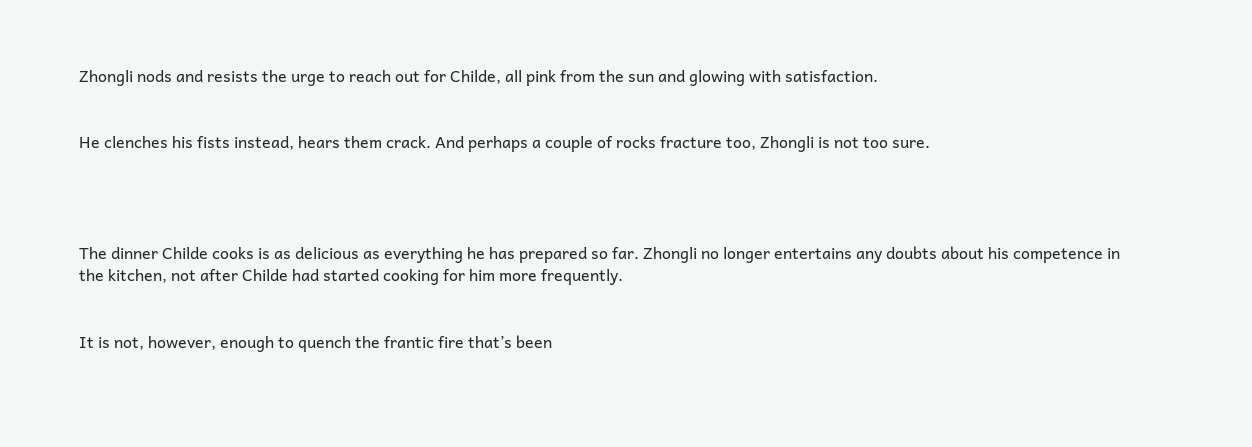Zhongli nods and resists the urge to reach out for Childe, all pink from the sun and glowing with satisfaction.


He clenches his fists instead, hears them crack. And perhaps a couple of rocks fracture too, Zhongli is not too sure.




The dinner Childe cooks is as delicious as everything he has prepared so far. Zhongli no longer entertains any doubts about his competence in the kitchen, not after Childe had started cooking for him more frequently.


It is not, however, enough to quench the frantic fire that’s been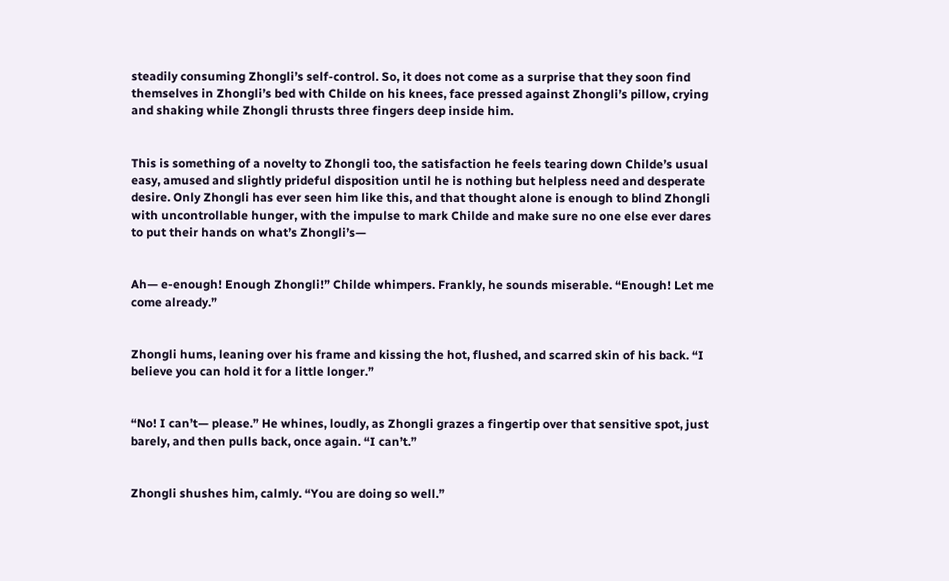steadily consuming Zhongli’s self-control. So, it does not come as a surprise that they soon find themselves in Zhongli’s bed with Childe on his knees, face pressed against Zhongli’s pillow, crying and shaking while Zhongli thrusts three fingers deep inside him.


This is something of a novelty to Zhongli too, the satisfaction he feels tearing down Childe’s usual easy, amused and slightly prideful disposition until he is nothing but helpless need and desperate desire. Only Zhongli has ever seen him like this, and that thought alone is enough to blind Zhongli with uncontrollable hunger, with the impulse to mark Childe and make sure no one else ever dares to put their hands on what’s Zhongli’s—


Ah— e-enough! Enough Zhongli!” Childe whimpers. Frankly, he sounds miserable. “Enough! Let me come already.”


Zhongli hums, leaning over his frame and kissing the hot, flushed, and scarred skin of his back. “I believe you can hold it for a little longer.”


“No! I can’t— please.” He whines, loudly, as Zhongli grazes a fingertip over that sensitive spot, just barely, and then pulls back, once again. “I can’t.”


Zhongli shushes him, calmly. “You are doing so well.”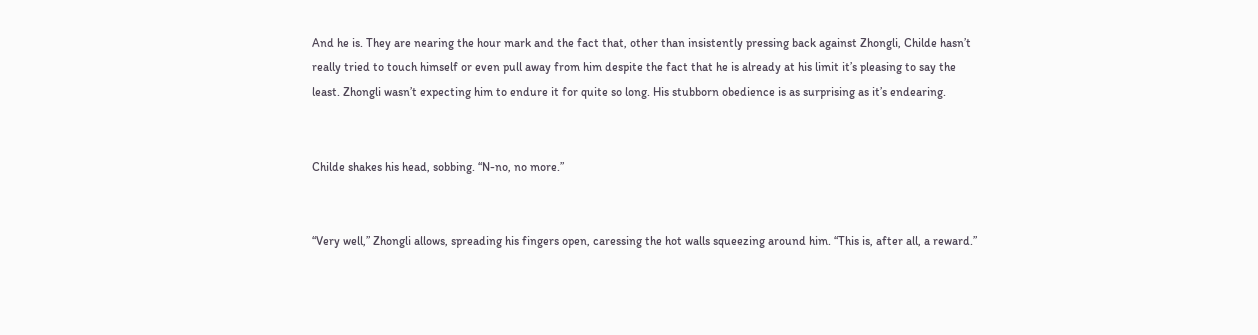And he is. They are nearing the hour mark and the fact that, other than insistently pressing back against Zhongli, Childe hasn’t really tried to touch himself or even pull away from him despite the fact that he is already at his limit it’s pleasing to say the least. Zhongli wasn’t expecting him to endure it for quite so long. His stubborn obedience is as surprising as it’s endearing.


Childe shakes his head, sobbing. “N-no, no more.”


“Very well,” Zhongli allows, spreading his fingers open, caressing the hot walls squeezing around him. “This is, after all, a reward.”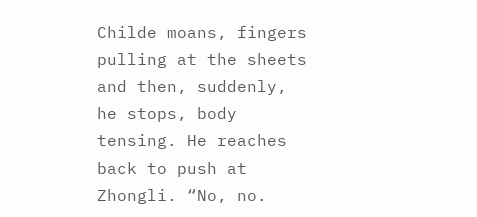Childe moans, fingers pulling at the sheets and then, suddenly, he stops, body tensing. He reaches back to push at Zhongli. “No, no.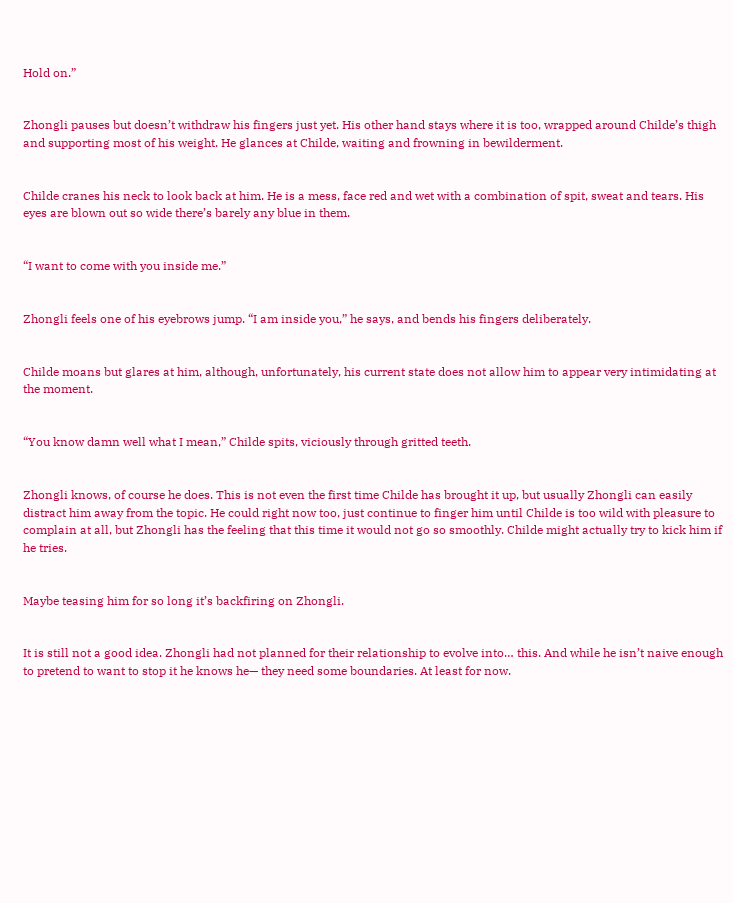Hold on.”


Zhongli pauses but doesn’t withdraw his fingers just yet. His other hand stays where it is too, wrapped around Childe’s thigh and supporting most of his weight. He glances at Childe, waiting and frowning in bewilderment.


Childe cranes his neck to look back at him. He is a mess, face red and wet with a combination of spit, sweat and tears. His eyes are blown out so wide there’s barely any blue in them.


“I want to come with you inside me.”


Zhongli feels one of his eyebrows jump. “I am inside you,” he says, and bends his fingers deliberately.


Childe moans but glares at him, although, unfortunately, his current state does not allow him to appear very intimidating at the moment.


“You know damn well what I mean,” Childe spits, viciously through gritted teeth.


Zhongli knows, of course he does. This is not even the first time Childe has brought it up, but usually Zhongli can easily distract him away from the topic. He could right now too, just continue to finger him until Childe is too wild with pleasure to complain at all, but Zhongli has the feeling that this time it would not go so smoothly. Childe might actually try to kick him if he tries.


Maybe teasing him for so long it’s backfiring on Zhongli.


It is still not a good idea. Zhongli had not planned for their relationship to evolve into… this. And while he isn’t naive enough to pretend to want to stop it he knows he— they need some boundaries. At least for now.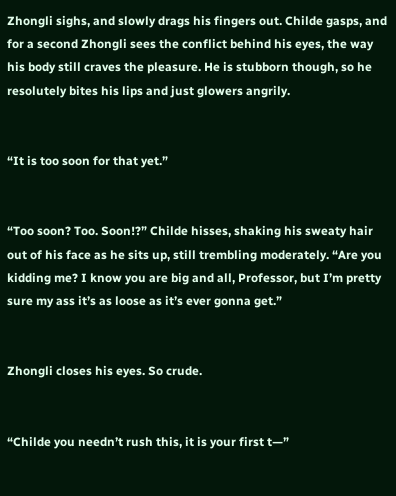Zhongli sighs, and slowly drags his fingers out. Childe gasps, and for a second Zhongli sees the conflict behind his eyes, the way his body still craves the pleasure. He is stubborn though, so he resolutely bites his lips and just glowers angrily.


“It is too soon for that yet.”


“Too soon? Too. Soon!?” Childe hisses, shaking his sweaty hair out of his face as he sits up, still trembling moderately. “Are you kidding me? I know you are big and all, Professor, but I’m pretty sure my ass it’s as loose as it’s ever gonna get.”


Zhongli closes his eyes. So crude.


“Childe you needn’t rush this, it is your first t—”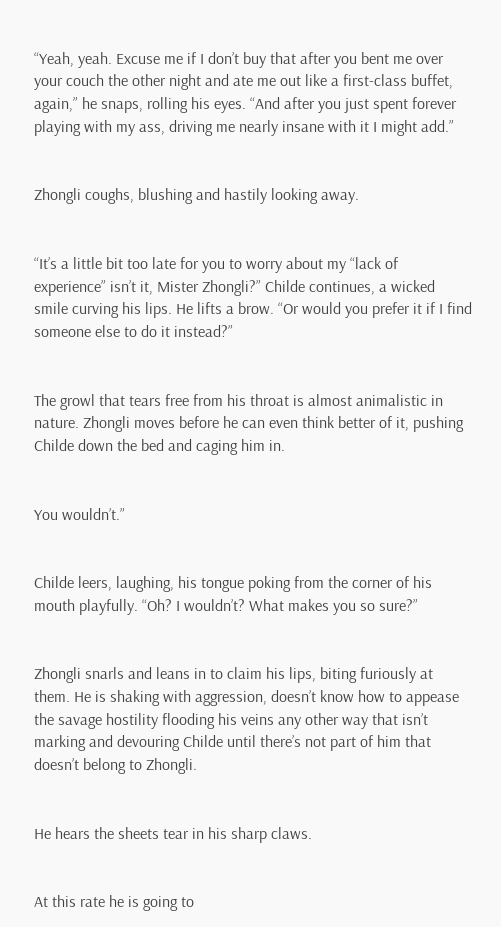“Yeah, yeah. Excuse me if I don’t buy that after you bent me over your couch the other night and ate me out like a first-class buffet, again,” he snaps, rolling his eyes. “And after you just spent forever playing with my ass, driving me nearly insane with it I might add.”


Zhongli coughs, blushing and hastily looking away.


“It’s a little bit too late for you to worry about my “lack of experience” isn’t it, Mister Zhongli?” Childe continues, a wicked smile curving his lips. He lifts a brow. “Or would you prefer it if I find someone else to do it instead?”


The growl that tears free from his throat is almost animalistic in nature. Zhongli moves before he can even think better of it, pushing Childe down the bed and caging him in.


You wouldn’t.”


Childe leers, laughing, his tongue poking from the corner of his mouth playfully. “Oh? I wouldn’t? What makes you so sure?”


Zhongli snarls and leans in to claim his lips, biting furiously at them. He is shaking with aggression, doesn’t know how to appease the savage hostility flooding his veins any other way that isn’t marking and devouring Childe until there’s not part of him that doesn’t belong to Zhongli.


He hears the sheets tear in his sharp claws.


At this rate he is going to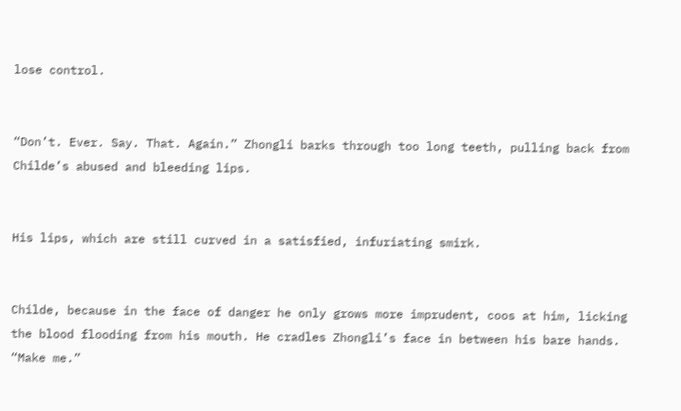lose control.


“Don’t. Ever. Say. That. Again.” Zhongli barks through too long teeth, pulling back from Childe’s abused and bleeding lips.


His lips, which are still curved in a satisfied, infuriating smirk.


Childe, because in the face of danger he only grows more imprudent, coos at him, licking the blood flooding from his mouth. He cradles Zhongli’s face in between his bare hands. “Make me.”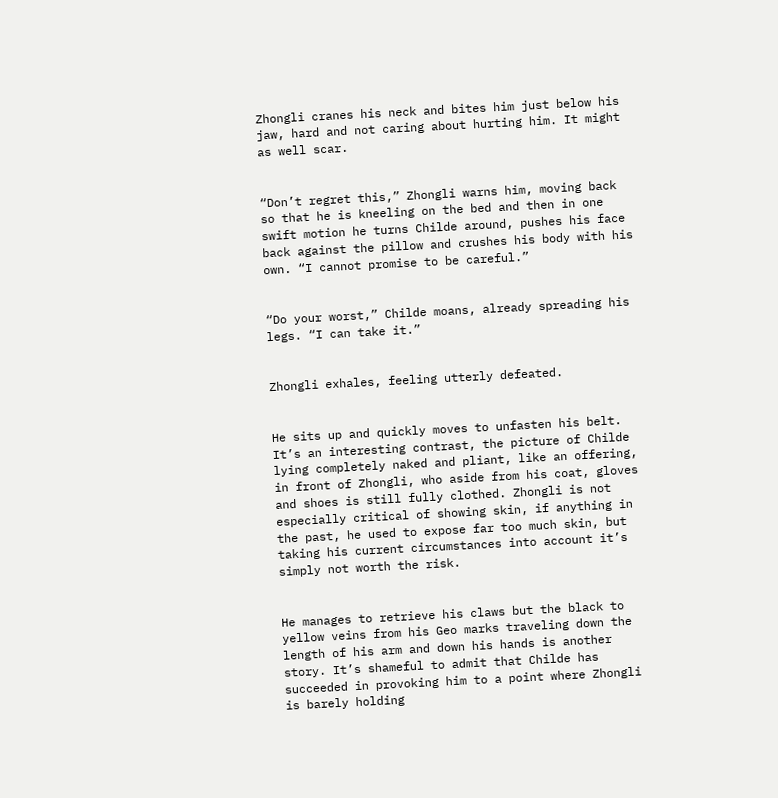Zhongli cranes his neck and bites him just below his jaw, hard and not caring about hurting him. It might as well scar.


“Don’t regret this,” Zhongli warns him, moving back so that he is kneeling on the bed and then in one swift motion he turns Childe around, pushes his face back against the pillow and crushes his body with his own. “I cannot promise to be careful.”


“Do your worst,” Childe moans, already spreading his legs. “I can take it.”


Zhongli exhales, feeling utterly defeated.


He sits up and quickly moves to unfasten his belt. It’s an interesting contrast, the picture of Childe lying completely naked and pliant, like an offering, in front of Zhongli, who aside from his coat, gloves and shoes is still fully clothed. Zhongli is not especially critical of showing skin, if anything in the past, he used to expose far too much skin, but taking his current circumstances into account it’s simply not worth the risk.


He manages to retrieve his claws but the black to yellow veins from his Geo marks traveling down the length of his arm and down his hands is another story. It’s shameful to admit that Childe has succeeded in provoking him to a point where Zhongli is barely holding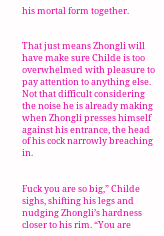his mortal form together.


That just means Zhongli will have make sure Childe is too overwhelmed with pleasure to pay attention to anything else. Not that difficult considering the noise he is already making when Zhongli presses himself against his entrance, the head of his cock narrowly breaching in.


Fuck you are so big,” Childe sighs, shifting his legs and nudging Zhongli’s hardness closer to his rim. “You are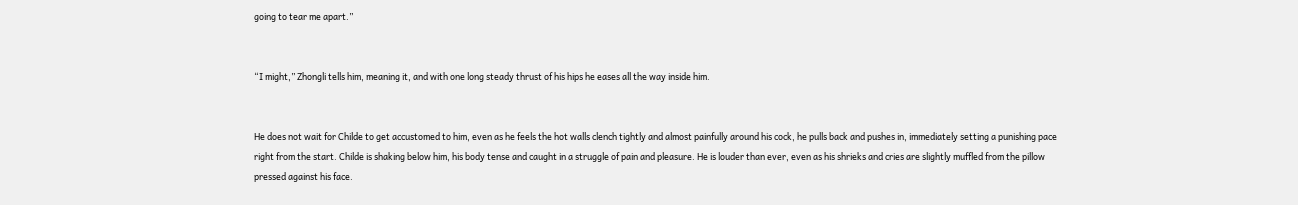going to tear me apart.”


“I might,” Zhongli tells him, meaning it, and with one long steady thrust of his hips he eases all the way inside him.


He does not wait for Childe to get accustomed to him, even as he feels the hot walls clench tightly and almost painfully around his cock, he pulls back and pushes in, immediately setting a punishing pace right from the start. Childe is shaking below him, his body tense and caught in a struggle of pain and pleasure. He is louder than ever, even as his shrieks and cries are slightly muffled from the pillow pressed against his face.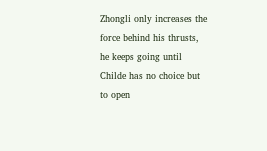Zhongli only increases the force behind his thrusts, he keeps going until Childe has no choice but to open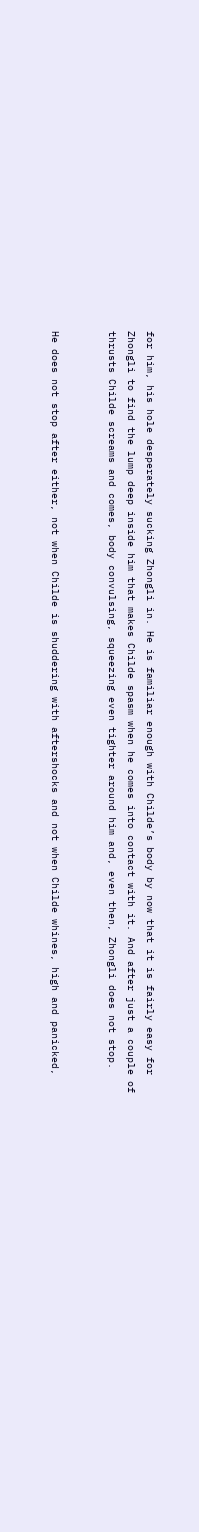for him, his hole desperately sucking Zhongli in. He is familiar enough with Childe’s body by now that it is fairly easy for Zhongli to find the lump deep inside him that makes Childe spasm when he comes into contact with it. And after just a couple of thrusts Childe screams and comes, body convulsing, squeezing even tighter around him and, even then, Zhongli does not stop.


He does not stop after either, not when Childe is shuddering with aftershocks and not when Childe whines, high and panicked,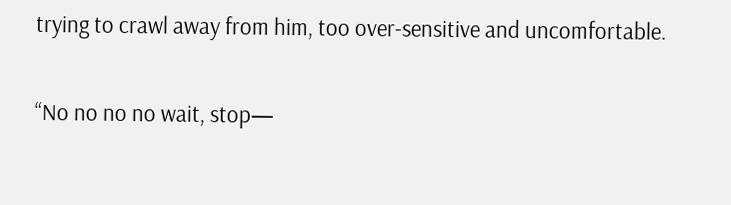trying to crawl away from him, too over-sensitive and uncomfortable.


“No no no no wait, stop—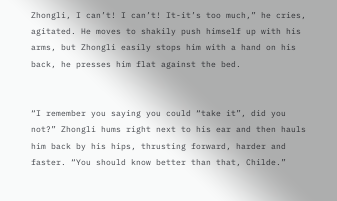Zhongli, I can’t! I can’t! It-it’s too much,” he cries, agitated. He moves to shakily push himself up with his arms, but Zhongli easily stops him with a hand on his back, he presses him flat against the bed.


“I remember you saying you could “take it”, did you not?” Zhongli hums right next to his ear and then hauls him back by his hips, thrusting forward, harder and faster. “You should know better than that, Childe.”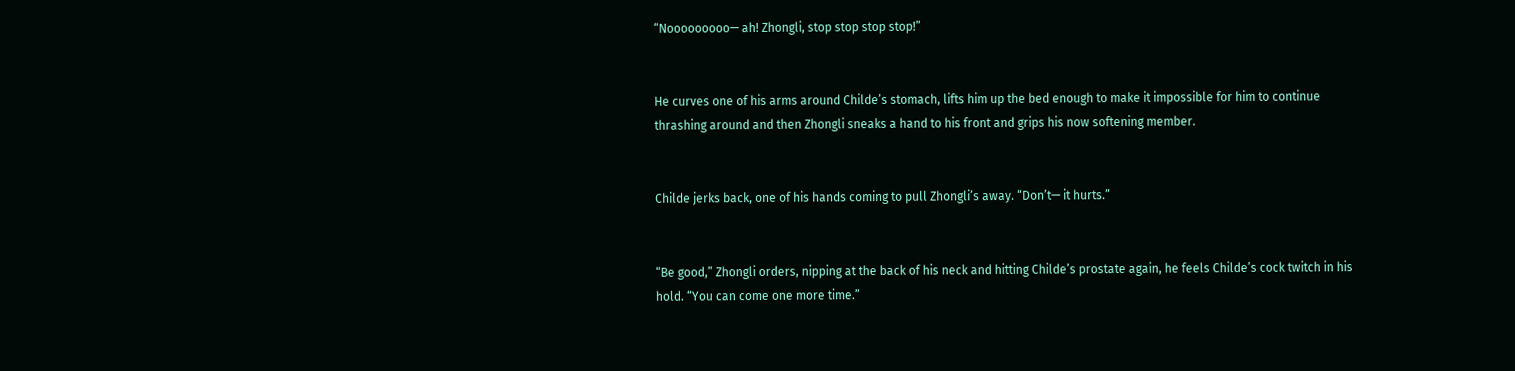“Nooooooooo— ah! Zhongli, stop stop stop stop!”


He curves one of his arms around Childe’s stomach, lifts him up the bed enough to make it impossible for him to continue thrashing around and then Zhongli sneaks a hand to his front and grips his now softening member.


Childe jerks back, one of his hands coming to pull Zhongli’s away. “Don’t— it hurts.”


“Be good,” Zhongli orders, nipping at the back of his neck and hitting Childe’s prostate again, he feels Childe’s cock twitch in his hold. “You can come one more time.”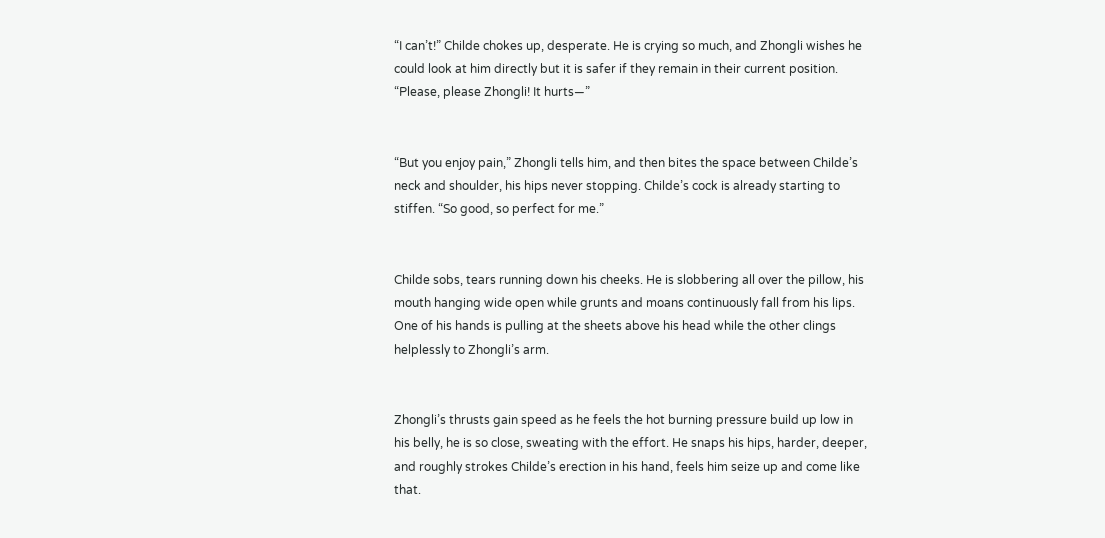“I can’t!” Childe chokes up, desperate. He is crying so much, and Zhongli wishes he could look at him directly but it is safer if they remain in their current position. “Please, please Zhongli! It hurts—”


“But you enjoy pain,” Zhongli tells him, and then bites the space between Childe’s neck and shoulder, his hips never stopping. Childe’s cock is already starting to stiffen. “So good, so perfect for me.”


Childe sobs, tears running down his cheeks. He is slobbering all over the pillow, his mouth hanging wide open while grunts and moans continuously fall from his lips. One of his hands is pulling at the sheets above his head while the other clings helplessly to Zhongli’s arm.


Zhongli’s thrusts gain speed as he feels the hot burning pressure build up low in his belly, he is so close, sweating with the effort. He snaps his hips, harder, deeper, and roughly strokes Childe’s erection in his hand, feels him seize up and come like that.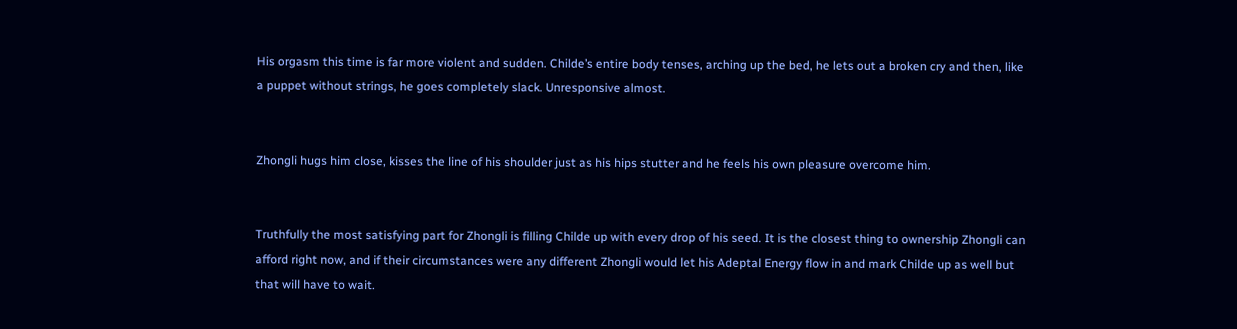His orgasm this time is far more violent and sudden. Childe’s entire body tenses, arching up the bed, he lets out a broken cry and then, like a puppet without strings, he goes completely slack. Unresponsive almost.


Zhongli hugs him close, kisses the line of his shoulder just as his hips stutter and he feels his own pleasure overcome him.


Truthfully the most satisfying part for Zhongli is filling Childe up with every drop of his seed. It is the closest thing to ownership Zhongli can afford right now, and if their circumstances were any different Zhongli would let his Adeptal Energy flow in and mark Childe up as well but that will have to wait.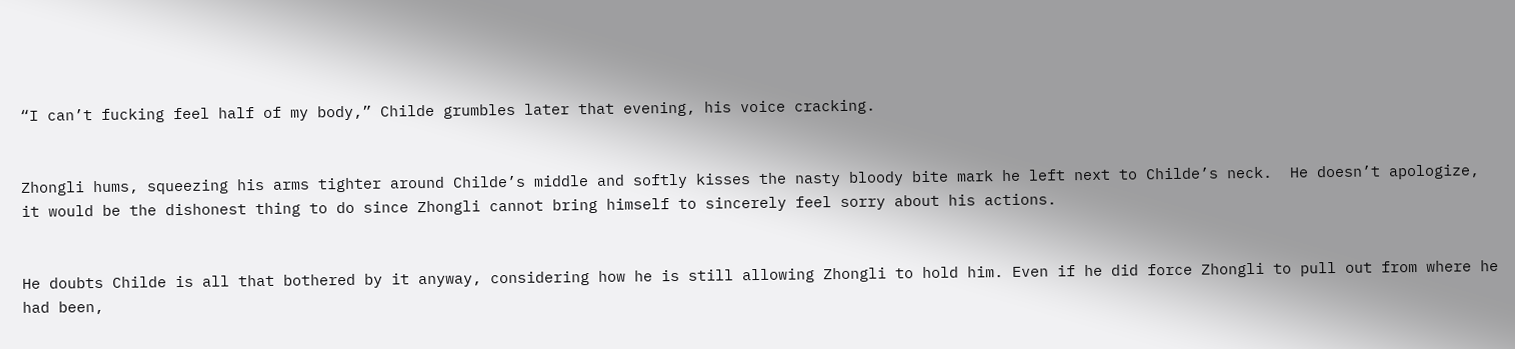“I can’t fucking feel half of my body,” Childe grumbles later that evening, his voice cracking.


Zhongli hums, squeezing his arms tighter around Childe’s middle and softly kisses the nasty bloody bite mark he left next to Childe’s neck.  He doesn’t apologize, it would be the dishonest thing to do since Zhongli cannot bring himself to sincerely feel sorry about his actions.


He doubts Childe is all that bothered by it anyway, considering how he is still allowing Zhongli to hold him. Even if he did force Zhongli to pull out from where he had been,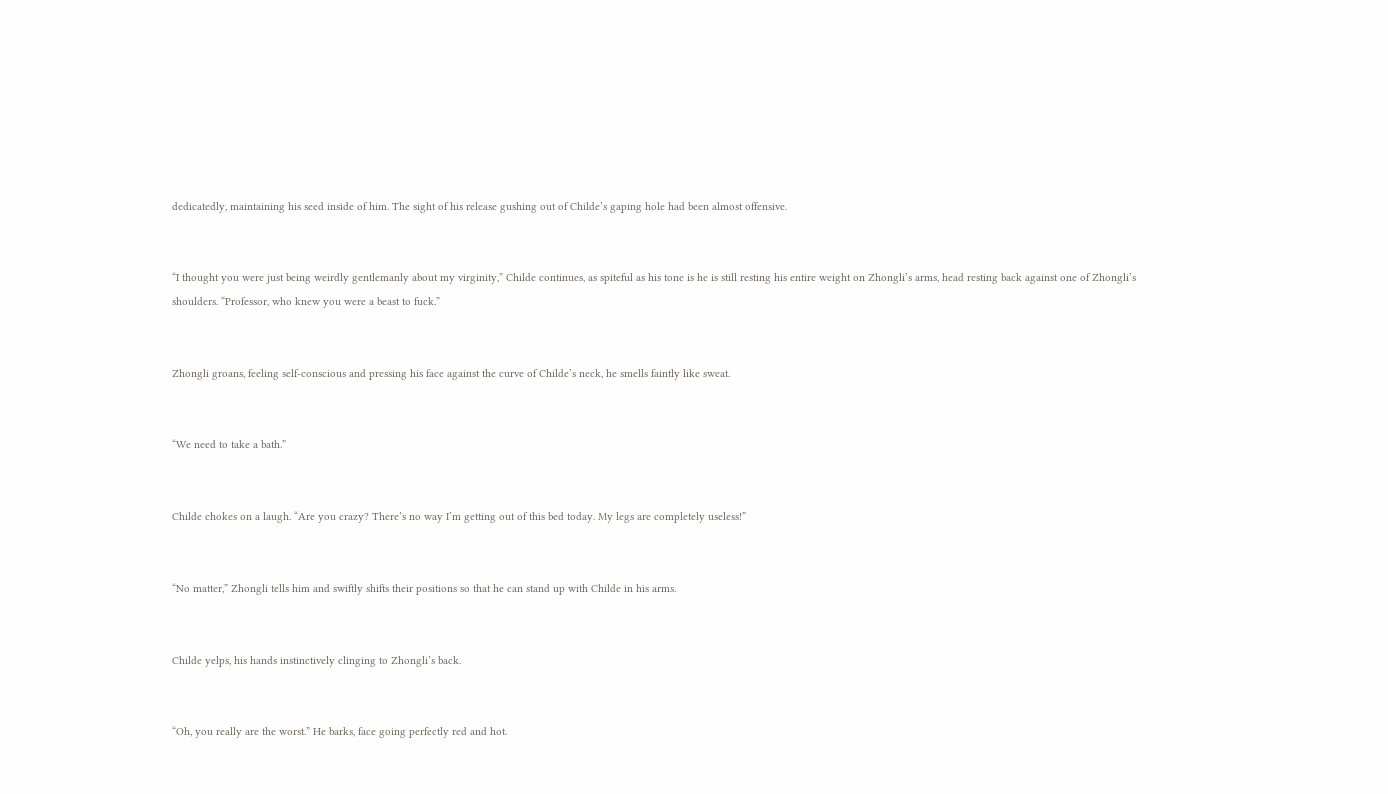dedicatedly, maintaining his seed inside of him. The sight of his release gushing out of Childe’s gaping hole had been almost offensive.


“I thought you were just being weirdly gentlemanly about my virginity,” Childe continues, as spiteful as his tone is he is still resting his entire weight on Zhongli’s arms, head resting back against one of Zhongli’s shoulders. “Professor, who knew you were a beast to fuck.”


Zhongli groans, feeling self-conscious and pressing his face against the curve of Childe’s neck, he smells faintly like sweat.


“We need to take a bath.”


Childe chokes on a laugh. “Are you crazy? There’s no way I’m getting out of this bed today. My legs are completely useless!”


“No matter,” Zhongli tells him and swiftly shifts their positions so that he can stand up with Childe in his arms.


Childe yelps, his hands instinctively clinging to Zhongli’s back.


“Oh, you really are the worst.” He barks, face going perfectly red and hot.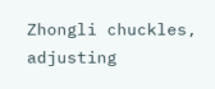Zhongli chuckles, adjusting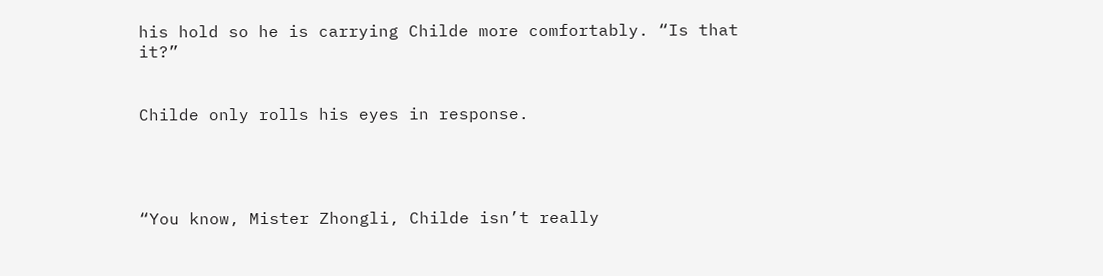his hold so he is carrying Childe more comfortably. “Is that it?”


Childe only rolls his eyes in response.




“You know, Mister Zhongli, Childe isn’t really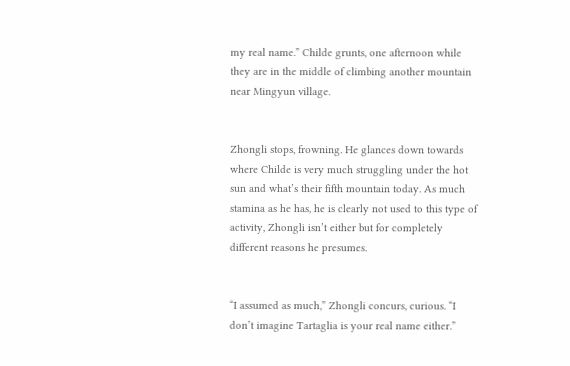my real name.” Childe grunts, one afternoon while they are in the middle of climbing another mountain near Mingyun village.


Zhongli stops, frowning. He glances down towards where Childe is very much struggling under the hot sun and what’s their fifth mountain today. As much stamina as he has, he is clearly not used to this type of activity, Zhongli isn’t either but for completely different reasons he presumes.


“I assumed as much,” Zhongli concurs, curious. “I don’t imagine Tartaglia is your real name either.”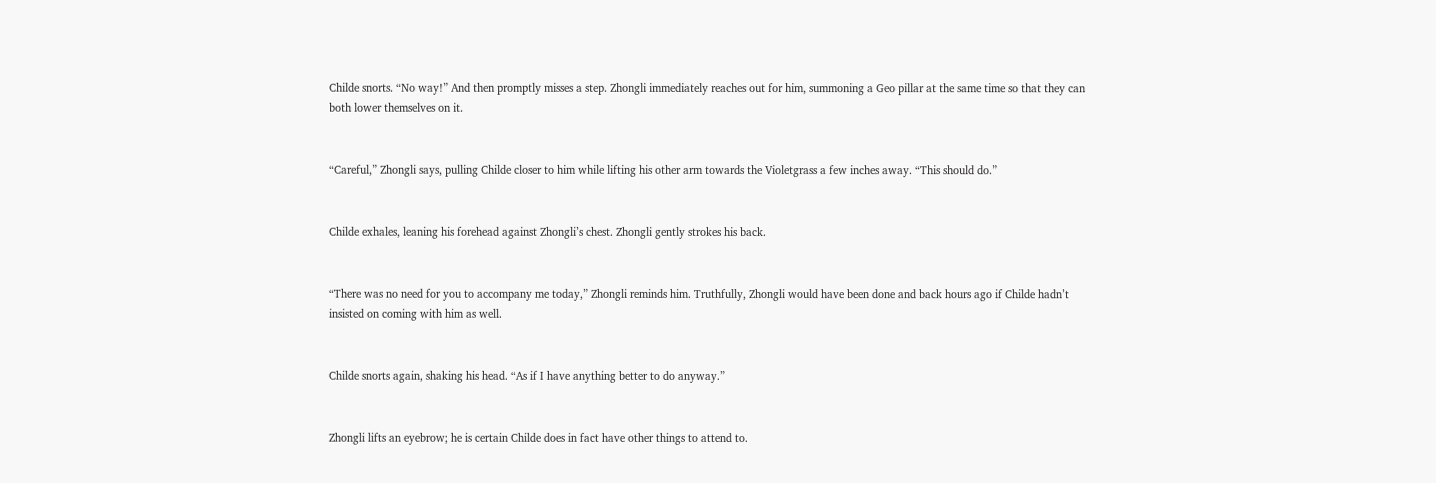Childe snorts. “No way!” And then promptly misses a step. Zhongli immediately reaches out for him, summoning a Geo pillar at the same time so that they can both lower themselves on it.


“Careful,” Zhongli says, pulling Childe closer to him while lifting his other arm towards the Violetgrass a few inches away. “This should do.”


Childe exhales, leaning his forehead against Zhongli’s chest. Zhongli gently strokes his back.


“There was no need for you to accompany me today,” Zhongli reminds him. Truthfully, Zhongli would have been done and back hours ago if Childe hadn’t insisted on coming with him as well.


Childe snorts again, shaking his head. “As if I have anything better to do anyway.”


Zhongli lifts an eyebrow; he is certain Childe does in fact have other things to attend to.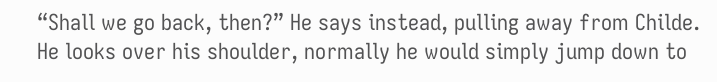“Shall we go back, then?” He says instead, pulling away from Childe. He looks over his shoulder, normally he would simply jump down to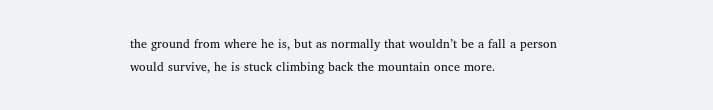the ground from where he is, but as normally that wouldn’t be a fall a person would survive, he is stuck climbing back the mountain once more.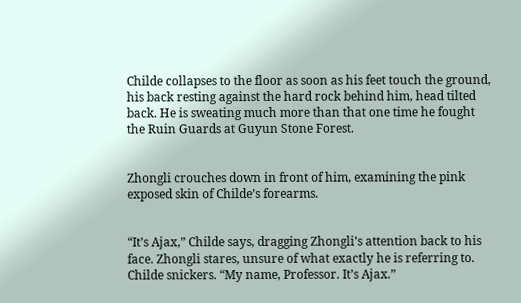Childe collapses to the floor as soon as his feet touch the ground, his back resting against the hard rock behind him, head tilted back. He is sweating much more than that one time he fought the Ruin Guards at Guyun Stone Forest.


Zhongli crouches down in front of him, examining the pink exposed skin of Childe’s forearms.


“It’s Ajax,” Childe says, dragging Zhongli’s attention back to his face. Zhongli stares, unsure of what exactly he is referring to. Childe snickers. “My name, Professor. It’s Ajax.”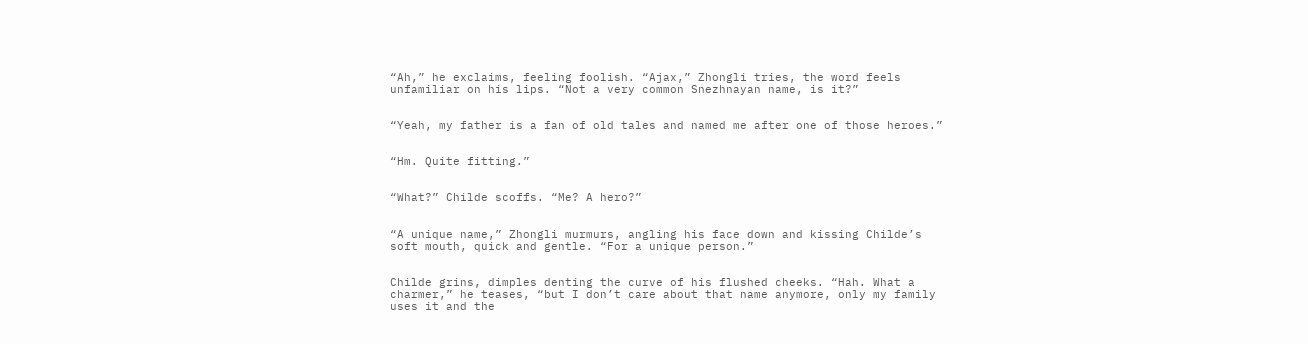“Ah,” he exclaims, feeling foolish. “Ajax,” Zhongli tries, the word feels unfamiliar on his lips. “Not a very common Snezhnayan name, is it?”


“Yeah, my father is a fan of old tales and named me after one of those heroes.”


“Hm. Quite fitting.”


“What?” Childe scoffs. “Me? A hero?”


“A unique name,” Zhongli murmurs, angling his face down and kissing Childe’s soft mouth, quick and gentle. “For a unique person.”


Childe grins, dimples denting the curve of his flushed cheeks. “Hah. What a charmer,” he teases, “but I don’t care about that name anymore, only my family uses it and the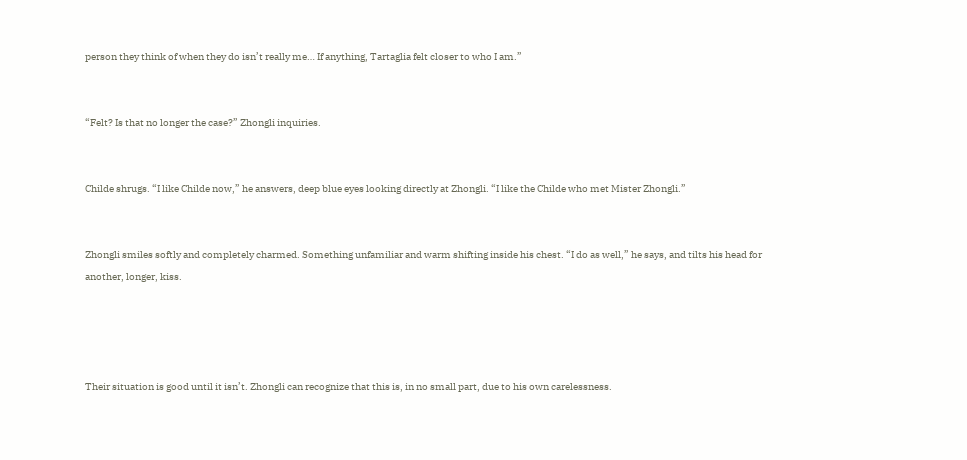person they think of when they do isn’t really me… If anything, Tartaglia felt closer to who I am.”


“Felt? Is that no longer the case?” Zhongli inquiries.


Childe shrugs. “I like Childe now,” he answers, deep blue eyes looking directly at Zhongli. “I like the Childe who met Mister Zhongli.”


Zhongli smiles softly and completely charmed. Something unfamiliar and warm shifting inside his chest. “I do as well,” he says, and tilts his head for another, longer, kiss.




Their situation is good until it isn’t. Zhongli can recognize that this is, in no small part, due to his own carelessness.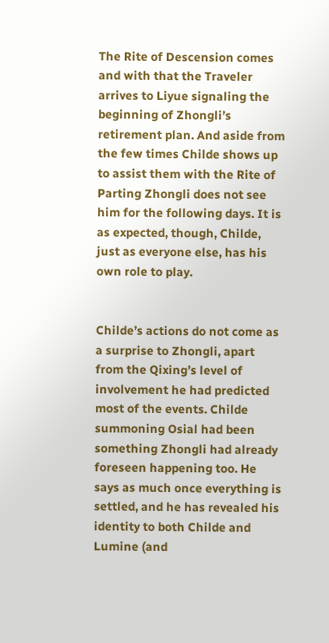The Rite of Descension comes and with that the Traveler arrives to Liyue signaling the beginning of Zhongli’s retirement plan. And aside from the few times Childe shows up to assist them with the Rite of Parting Zhongli does not see him for the following days. It is as expected, though, Childe, just as everyone else, has his own role to play.


Childe’s actions do not come as a surprise to Zhongli, apart from the Qixing’s level of involvement he had predicted most of the events. Childe summoning Osial had been something Zhongli had already foreseen happening too. He says as much once everything is settled, and he has revealed his identity to both Childe and Lumine (and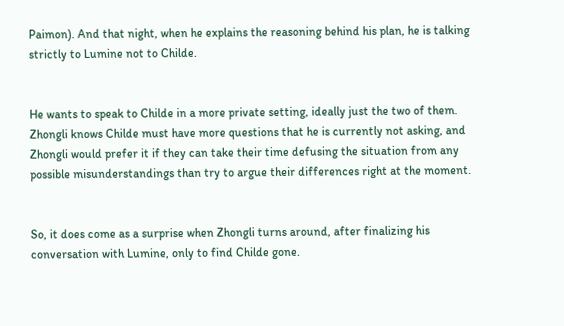Paimon). And that night, when he explains the reasoning behind his plan, he is talking strictly to Lumine not to Childe.


He wants to speak to Childe in a more private setting, ideally just the two of them. Zhongli knows Childe must have more questions that he is currently not asking, and Zhongli would prefer it if they can take their time defusing the situation from any possible misunderstandings than try to argue their differences right at the moment.


So, it does come as a surprise when Zhongli turns around, after finalizing his conversation with Lumine, only to find Childe gone.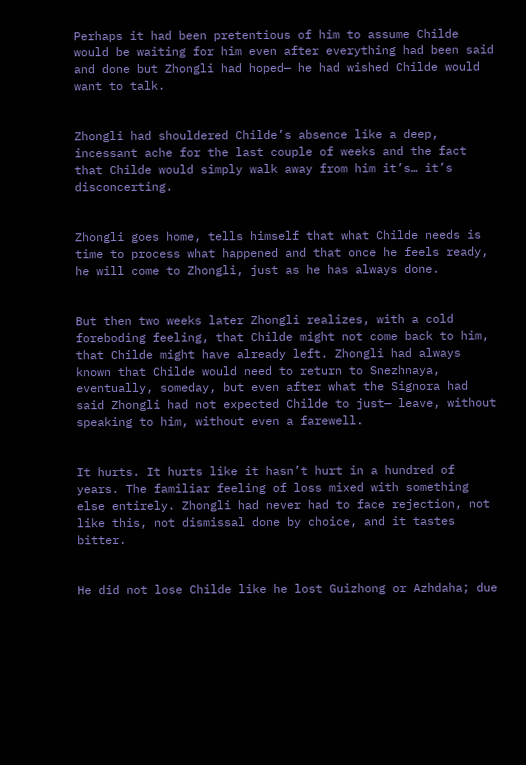Perhaps it had been pretentious of him to assume Childe would be waiting for him even after everything had been said and done but Zhongli had hoped— he had wished Childe would want to talk.


Zhongli had shouldered Childe’s absence like a deep, incessant ache for the last couple of weeks and the fact that Childe would simply walk away from him it’s… it’s disconcerting.


Zhongli goes home, tells himself that what Childe needs is time to process what happened and that once he feels ready, he will come to Zhongli, just as he has always done.


But then two weeks later Zhongli realizes, with a cold foreboding feeling, that Childe might not come back to him, that Childe might have already left. Zhongli had always known that Childe would need to return to Snezhnaya, eventually, someday, but even after what the Signora had said Zhongli had not expected Childe to just— leave, without speaking to him, without even a farewell.


It hurts. It hurts like it hasn’t hurt in a hundred of years. The familiar feeling of loss mixed with something else entirely. Zhongli had never had to face rejection, not like this, not dismissal done by choice, and it tastes bitter.


He did not lose Childe like he lost Guizhong or Azhdaha; due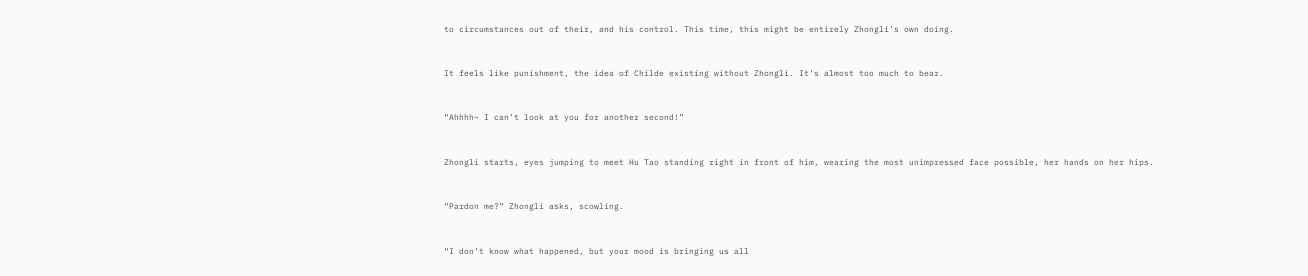to circumstances out of their, and his control. This time, this might be entirely Zhongli’s own doing.


It feels like punishment, the idea of Childe existing without Zhongli. It’s almost too much to bear.


“Ahhhh~ I can’t look at you for another second!”


Zhongli starts, eyes jumping to meet Hu Tao standing right in front of him, wearing the most unimpressed face possible, her hands on her hips.


“Pardon me?” Zhongli asks, scowling.


“I don’t know what happened, but your mood is bringing us all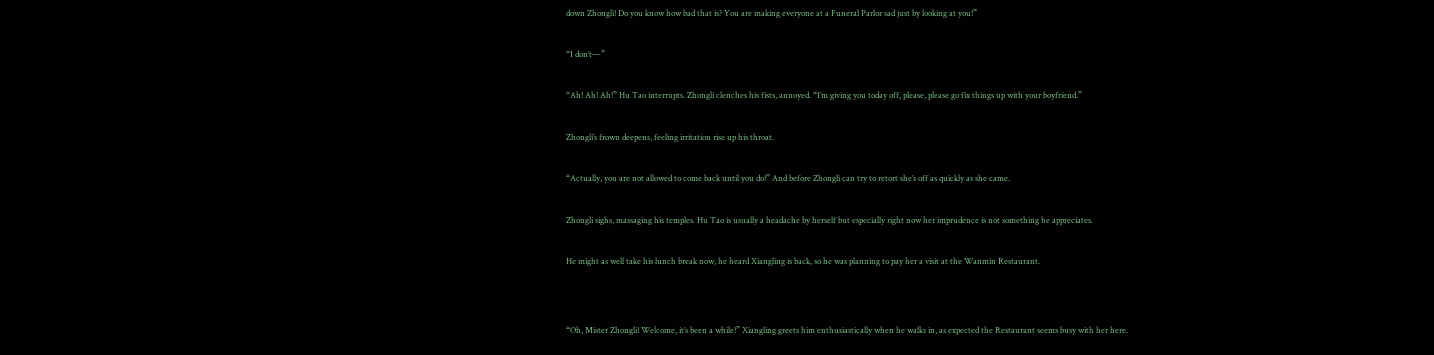down Zhongli! Do you know how bad that is? You are making everyone at a Funeral Parlor sad just by looking at you!”


“I don’t—”


“Ah! Ah! Ah!” Hu Tao interrupts. Zhongli clenches his fists, annoyed. “I’m giving you today off, please, please go fix things up with your boyfriend.”


Zhongli’s frown deepens, feeling irritation rise up his throat.


“Actually, you are not allowed to come back until you do!” And before Zhongli can try to retort she’s off as quickly as she came.


Zhongli sighs, massaging his temples. Hu Tao is usually a headache by herself but especially right now her imprudence is not something he appreciates.


He might as well take his lunch break now, he heard Xiangling is back, so he was planning to pay her a visit at the Wanmin Restaurant.




“Oh, Mister Zhongli! Welcome, it’s been a while!” Xiangling greets him enthusiastically when he walks in, as expected the Restaurant seems busy with her here.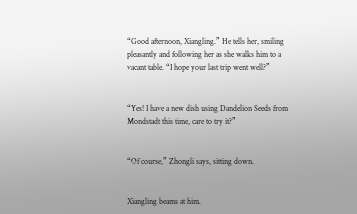“Good afternoon, Xiangling.” He tells her, smiling pleasantly and following her as she walks him to a vacant table. “I hope your last trip went well?”


“Yes! I have a new dish using Dandelion Seeds from Mondstadt this time, care to try it?”


“Of course,” Zhongli says, sitting down.


Xiangling beams at him.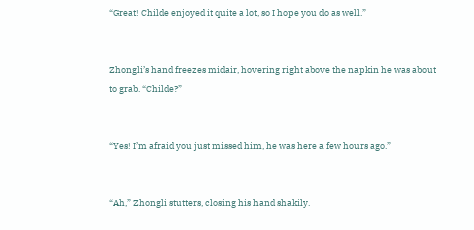“Great! Childe enjoyed it quite a lot, so I hope you do as well.”


Zhongli’s hand freezes midair, hovering right above the napkin he was about to grab. “Childe?”


“Yes! I’m afraid you just missed him, he was here a few hours ago.”


“Ah,” Zhongli stutters, closing his hand shakily.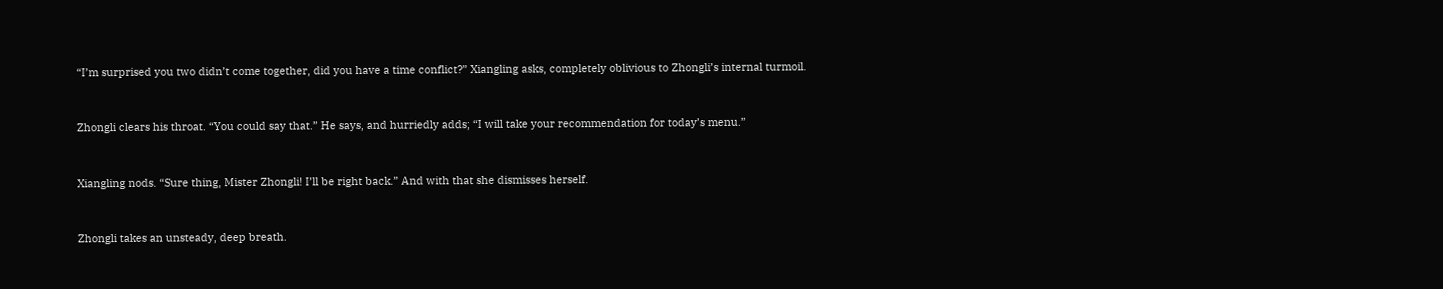“I’m surprised you two didn’t come together, did you have a time conflict?” Xiangling asks, completely oblivious to Zhongli’s internal turmoil.


Zhongli clears his throat. “You could say that.” He says, and hurriedly adds; “I will take your recommendation for today’s menu.”


Xiangling nods. “Sure thing, Mister Zhongli! I’ll be right back.” And with that she dismisses herself.


Zhongli takes an unsteady, deep breath.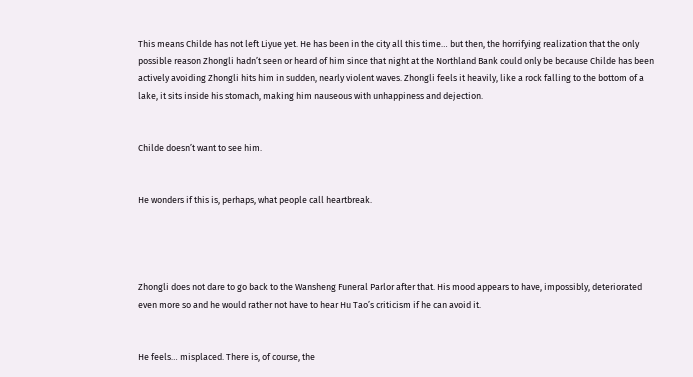This means Childe has not left Liyue yet. He has been in the city all this time… but then, the horrifying realization that the only possible reason Zhongli hadn’t seen or heard of him since that night at the Northland Bank could only be because Childe has been actively avoiding Zhongli hits him in sudden, nearly violent waves. Zhongli feels it heavily, like a rock falling to the bottom of a lake, it sits inside his stomach, making him nauseous with unhappiness and dejection.


Childe doesn’t want to see him.


He wonders if this is, perhaps, what people call heartbreak.




Zhongli does not dare to go back to the Wansheng Funeral Parlor after that. His mood appears to have, impossibly, deteriorated even more so and he would rather not have to hear Hu Tao’s criticism if he can avoid it.


He feels… misplaced. There is, of course, the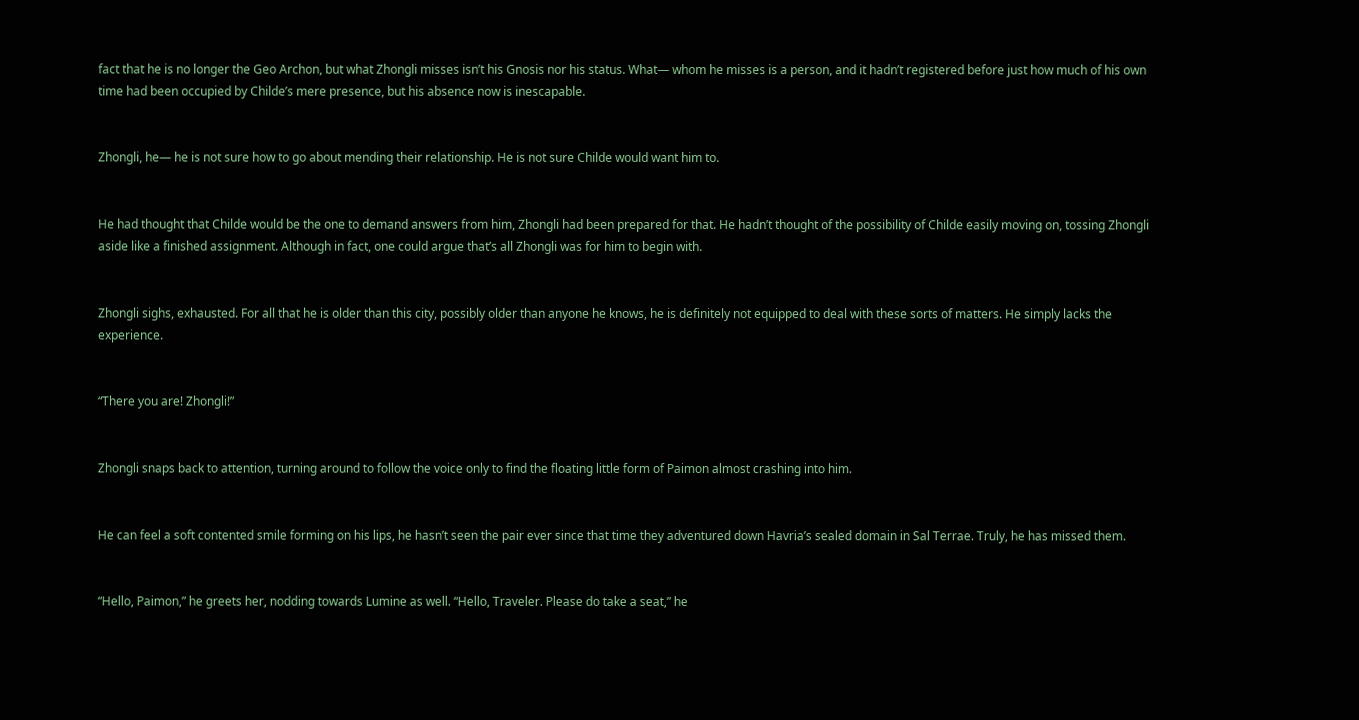fact that he is no longer the Geo Archon, but what Zhongli misses isn’t his Gnosis nor his status. What— whom he misses is a person, and it hadn’t registered before just how much of his own time had been occupied by Childe’s mere presence, but his absence now is inescapable.


Zhongli, he— he is not sure how to go about mending their relationship. He is not sure Childe would want him to.


He had thought that Childe would be the one to demand answers from him, Zhongli had been prepared for that. He hadn’t thought of the possibility of Childe easily moving on, tossing Zhongli aside like a finished assignment. Although in fact, one could argue that’s all Zhongli was for him to begin with.


Zhongli sighs, exhausted. For all that he is older than this city, possibly older than anyone he knows, he is definitely not equipped to deal with these sorts of matters. He simply lacks the experience.


“There you are! Zhongli!”


Zhongli snaps back to attention, turning around to follow the voice only to find the floating little form of Paimon almost crashing into him.


He can feel a soft contented smile forming on his lips, he hasn’t seen the pair ever since that time they adventured down Havria’s sealed domain in Sal Terrae. Truly, he has missed them.


“Hello, Paimon,” he greets her, nodding towards Lumine as well. “Hello, Traveler. Please do take a seat,” he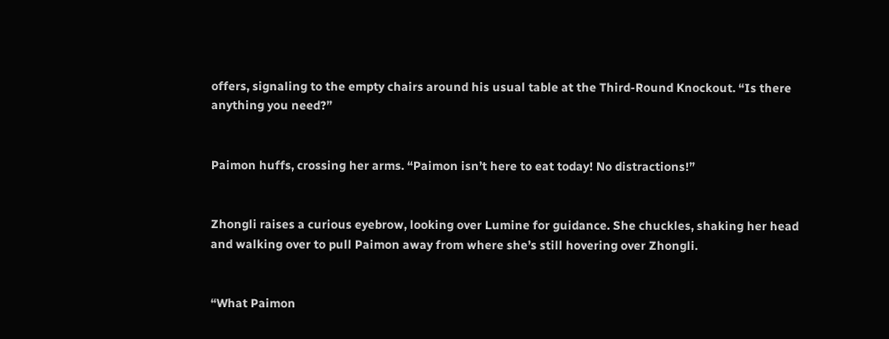offers, signaling to the empty chairs around his usual table at the Third-Round Knockout. “Is there anything you need?”


Paimon huffs, crossing her arms. “Paimon isn’t here to eat today! No distractions!”


Zhongli raises a curious eyebrow, looking over Lumine for guidance. She chuckles, shaking her head and walking over to pull Paimon away from where she’s still hovering over Zhongli.


“What Paimon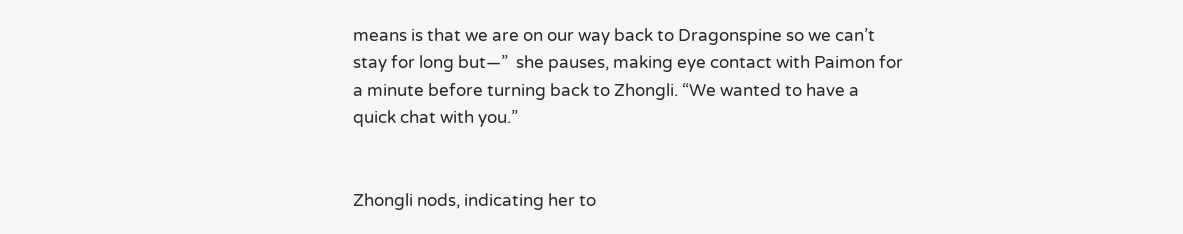means is that we are on our way back to Dragonspine so we can’t stay for long but—”  she pauses, making eye contact with Paimon for a minute before turning back to Zhongli. “We wanted to have a quick chat with you.”


Zhongli nods, indicating her to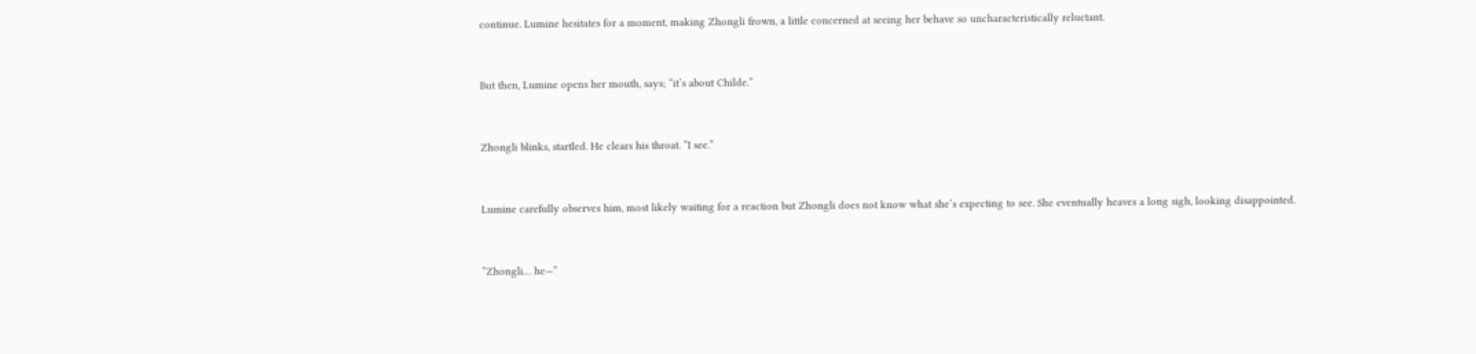continue. Lumine hesitates for a moment, making Zhongli frown, a little concerned at seeing her behave so uncharacteristically reluctant.


But then, Lumine opens her mouth, says; “it’s about Childe.”


Zhongli blinks, startled. He clears his throat. “I see.”


Lumine carefully observes him, most likely waiting for a reaction but Zhongli does not know what she’s expecting to see. She eventually heaves a long sigh, looking disappointed.


“Zhongli… he—”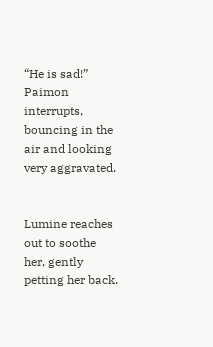“He is sad!” Paimon interrupts, bouncing in the air and looking very aggravated.


Lumine reaches out to soothe her, gently petting her back.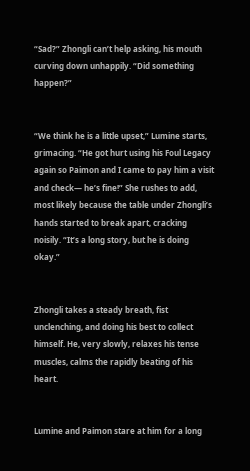“Sad?” Zhongli can’t help asking, his mouth curving down unhappily. “Did something happen?”


“We think he is a little upset,” Lumine starts, grimacing. “He got hurt using his Foul Legacy again so Paimon and I came to pay him a visit and check— he’s fine!” She rushes to add, most likely because the table under Zhongli’s hands started to break apart, cracking noisily. “It’s a long story, but he is doing okay.”


Zhongli takes a steady breath, fist unclenching, and doing his best to collect himself. He, very slowly, relaxes his tense muscles, calms the rapidly beating of his heart.


Lumine and Paimon stare at him for a long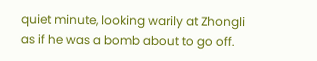quiet minute, looking warily at Zhongli as if he was a bomb about to go off.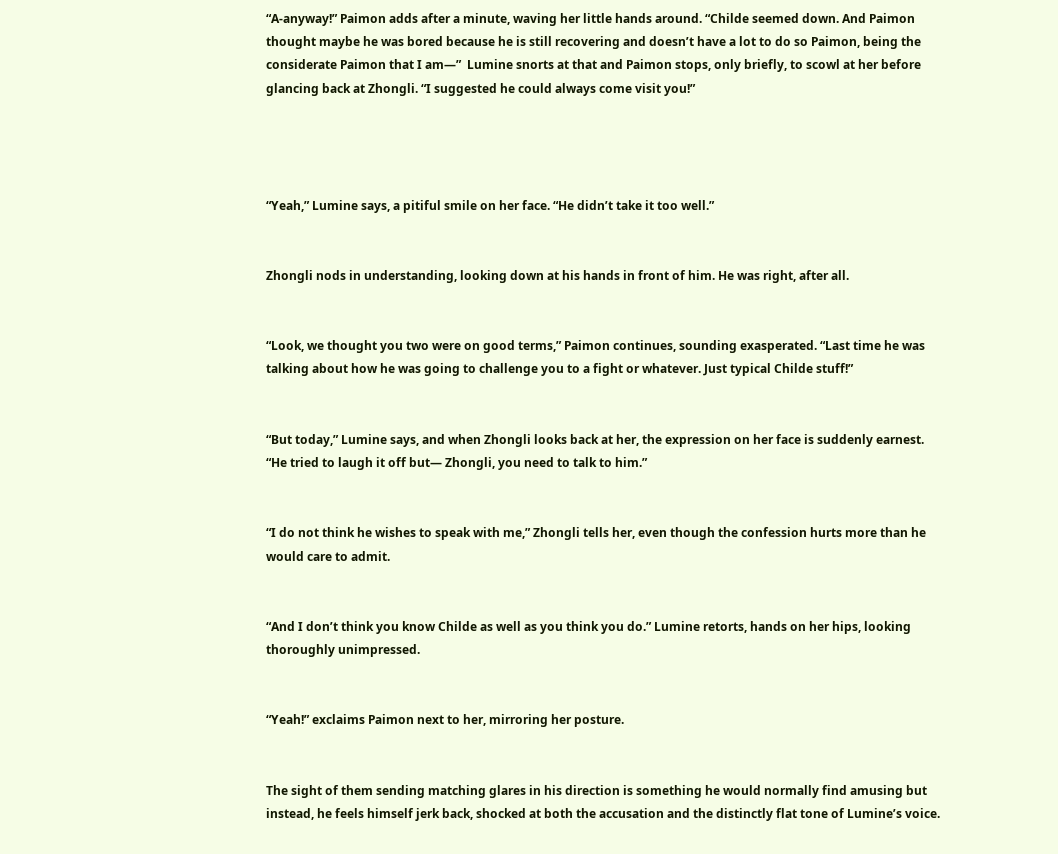“A-anyway!” Paimon adds after a minute, waving her little hands around. “Childe seemed down. And Paimon thought maybe he was bored because he is still recovering and doesn’t have a lot to do so Paimon, being the considerate Paimon that I am—”  Lumine snorts at that and Paimon stops, only briefly, to scowl at her before glancing back at Zhongli. “I suggested he could always come visit you!”




“Yeah,” Lumine says, a pitiful smile on her face. “He didn’t take it too well.”


Zhongli nods in understanding, looking down at his hands in front of him. He was right, after all.


“Look, we thought you two were on good terms,” Paimon continues, sounding exasperated. “Last time he was talking about how he was going to challenge you to a fight or whatever. Just typical Childe stuff!”


“But today,” Lumine says, and when Zhongli looks back at her, the expression on her face is suddenly earnest. “He tried to laugh it off but— Zhongli, you need to talk to him.”


“I do not think he wishes to speak with me,” Zhongli tells her, even though the confession hurts more than he would care to admit.


“And I don’t think you know Childe as well as you think you do.” Lumine retorts, hands on her hips, looking thoroughly unimpressed.


“Yeah!” exclaims Paimon next to her, mirroring her posture.


The sight of them sending matching glares in his direction is something he would normally find amusing but instead, he feels himself jerk back, shocked at both the accusation and the distinctly flat tone of Lumine’s voice.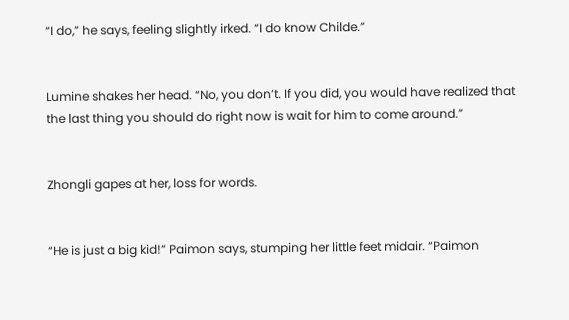“I do,” he says, feeling slightly irked. “I do know Childe.”


Lumine shakes her head. “No, you don’t. If you did, you would have realized that the last thing you should do right now is wait for him to come around.”


Zhongli gapes at her, loss for words.


“He is just a big kid!” Paimon says, stumping her little feet midair. “Paimon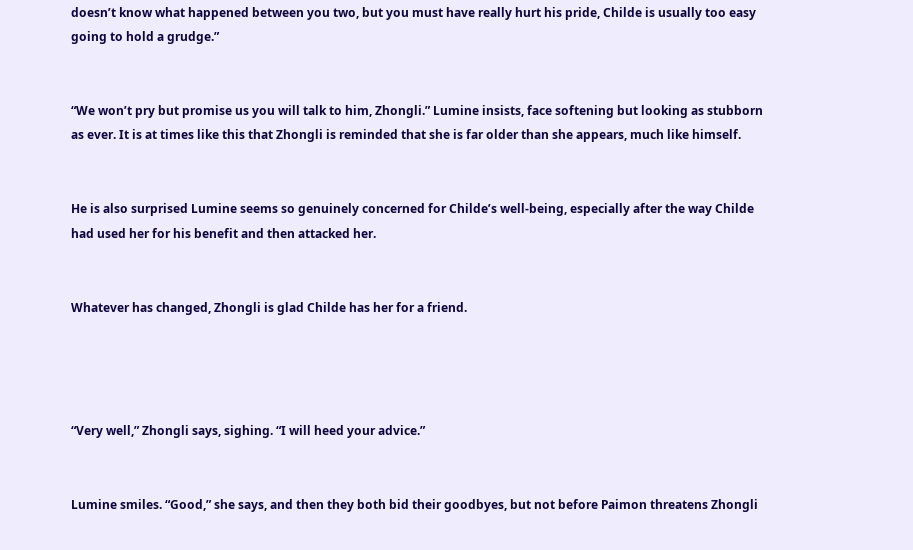doesn’t know what happened between you two, but you must have really hurt his pride, Childe is usually too easy going to hold a grudge.”


“We won’t pry but promise us you will talk to him, Zhongli.” Lumine insists, face softening but looking as stubborn as ever. It is at times like this that Zhongli is reminded that she is far older than she appears, much like himself.


He is also surprised Lumine seems so genuinely concerned for Childe’s well-being, especially after the way Childe had used her for his benefit and then attacked her.


Whatever has changed, Zhongli is glad Childe has her for a friend.




“Very well,” Zhongli says, sighing. “I will heed your advice.”


Lumine smiles. “Good,” she says, and then they both bid their goodbyes, but not before Paimon threatens Zhongli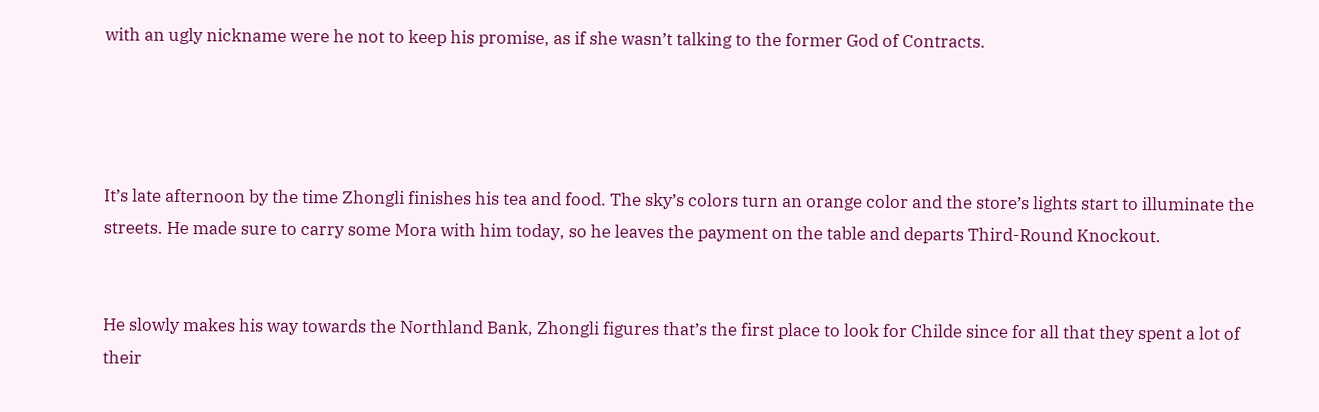with an ugly nickname were he not to keep his promise, as if she wasn’t talking to the former God of Contracts.




It’s late afternoon by the time Zhongli finishes his tea and food. The sky’s colors turn an orange color and the store’s lights start to illuminate the streets. He made sure to carry some Mora with him today, so he leaves the payment on the table and departs Third-Round Knockout.


He slowly makes his way towards the Northland Bank, Zhongli figures that’s the first place to look for Childe since for all that they spent a lot of their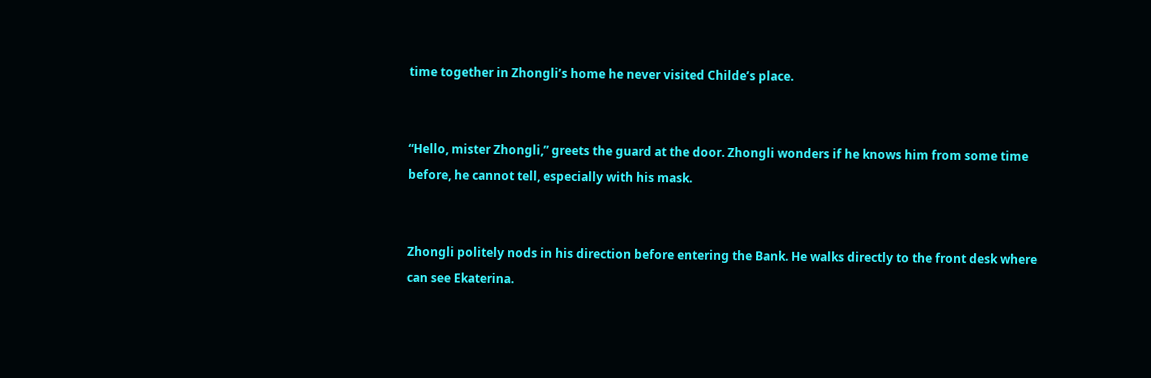time together in Zhongli’s home he never visited Childe’s place.


“Hello, mister Zhongli,” greets the guard at the door. Zhongli wonders if he knows him from some time before, he cannot tell, especially with his mask.


Zhongli politely nods in his direction before entering the Bank. He walks directly to the front desk where can see Ekaterina.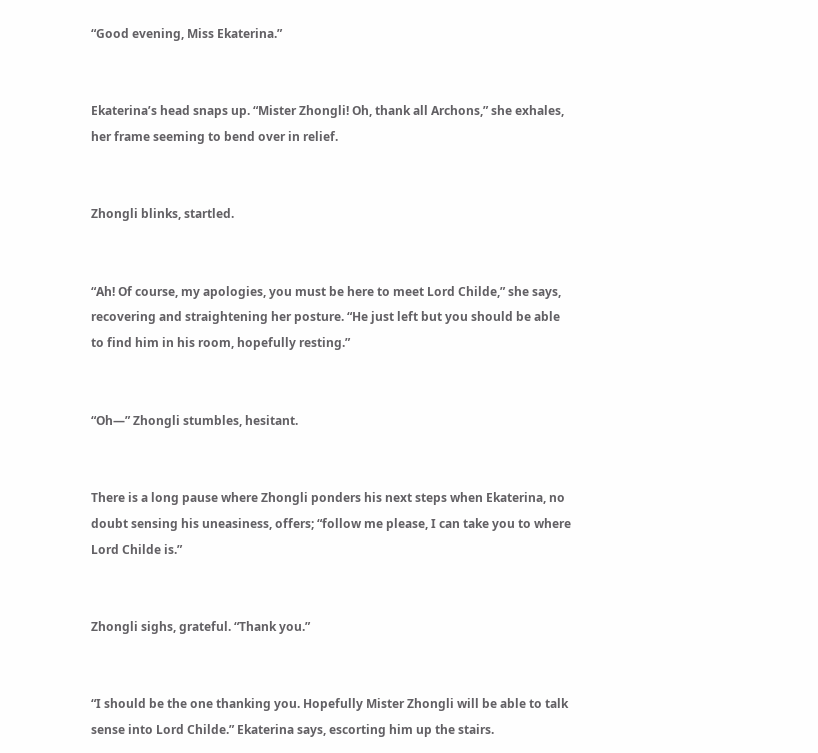“Good evening, Miss Ekaterina.”


Ekaterina’s head snaps up. “Mister Zhongli! Oh, thank all Archons,” she exhales, her frame seeming to bend over in relief.


Zhongli blinks, startled.


“Ah! Of course, my apologies, you must be here to meet Lord Childe,” she says, recovering and straightening her posture. “He just left but you should be able to find him in his room, hopefully resting.”


“Oh—” Zhongli stumbles, hesitant.


There is a long pause where Zhongli ponders his next steps when Ekaterina, no doubt sensing his uneasiness, offers; “follow me please, I can take you to where Lord Childe is.”


Zhongli sighs, grateful. “Thank you.”


“I should be the one thanking you. Hopefully Mister Zhongli will be able to talk sense into Lord Childe.” Ekaterina says, escorting him up the stairs.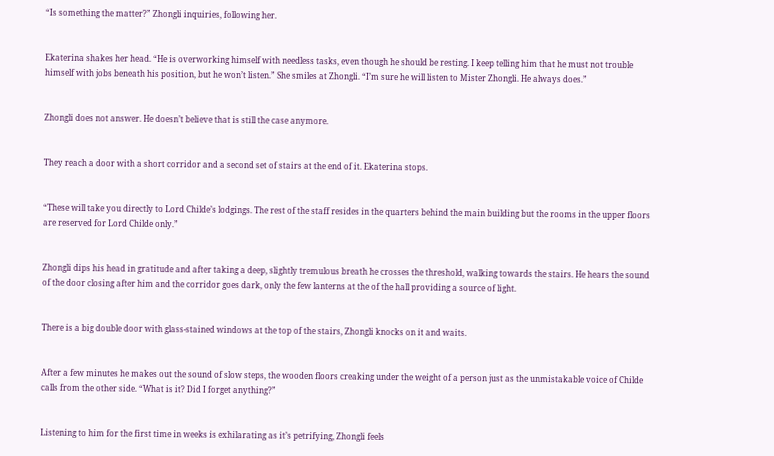“Is something the matter?” Zhongli inquiries, following her.


Ekaterina shakes her head. “He is overworking himself with needless tasks, even though he should be resting. I keep telling him that he must not trouble himself with jobs beneath his position, but he won’t listen.” She smiles at Zhongli. “I’m sure he will listen to Mister Zhongli. He always does.”


Zhongli does not answer. He doesn’t believe that is still the case anymore.


They reach a door with a short corridor and a second set of stairs at the end of it. Ekaterina stops.


“These will take you directly to Lord Childe’s lodgings. The rest of the staff resides in the quarters behind the main building but the rooms in the upper floors are reserved for Lord Childe only.”


Zhongli dips his head in gratitude and after taking a deep, slightly tremulous breath he crosses the threshold, walking towards the stairs. He hears the sound of the door closing after him and the corridor goes dark, only the few lanterns at the of the hall providing a source of light.


There is a big double door with glass-stained windows at the top of the stairs, Zhongli knocks on it and waits.


After a few minutes he makes out the sound of slow steps, the wooden floors creaking under the weight of a person just as the unmistakable voice of Childe calls from the other side. “What is it? Did I forget anything?”


Listening to him for the first time in weeks is exhilarating as it’s petrifying, Zhongli feels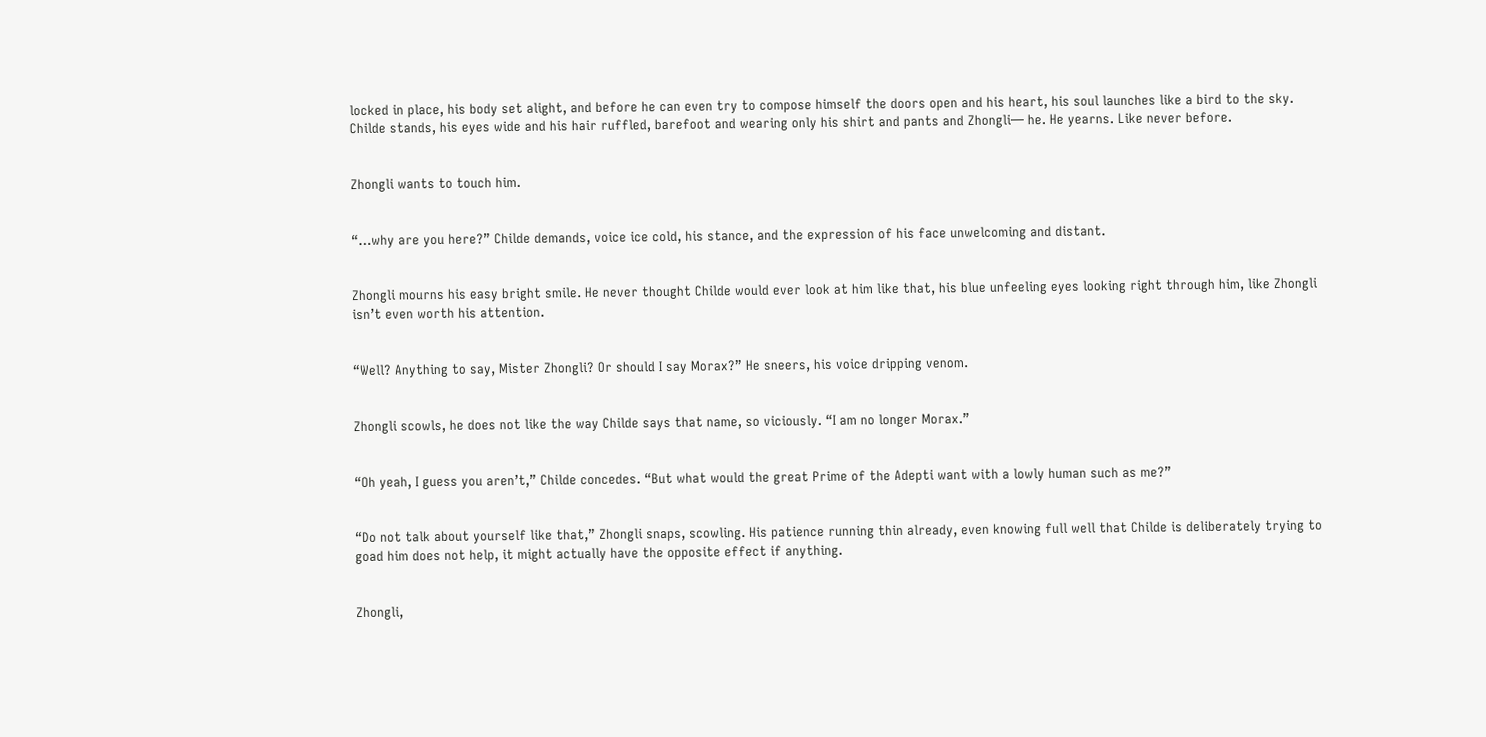locked in place, his body set alight, and before he can even try to compose himself the doors open and his heart, his soul launches like a bird to the sky. Childe stands, his eyes wide and his hair ruffled, barefoot and wearing only his shirt and pants and Zhongli— he. He yearns. Like never before.


Zhongli wants to touch him.


“…why are you here?” Childe demands, voice ice cold, his stance, and the expression of his face unwelcoming and distant.


Zhongli mourns his easy bright smile. He never thought Childe would ever look at him like that, his blue unfeeling eyes looking right through him, like Zhongli isn’t even worth his attention.


“Well? Anything to say, Mister Zhongli? Or should I say Morax?” He sneers, his voice dripping venom.


Zhongli scowls, he does not like the way Childe says that name, so viciously. “I am no longer Morax.”


“Oh yeah, I guess you aren’t,” Childe concedes. “But what would the great Prime of the Adepti want with a lowly human such as me?”


“Do not talk about yourself like that,” Zhongli snaps, scowling. His patience running thin already, even knowing full well that Childe is deliberately trying to goad him does not help, it might actually have the opposite effect if anything.


Zhongli,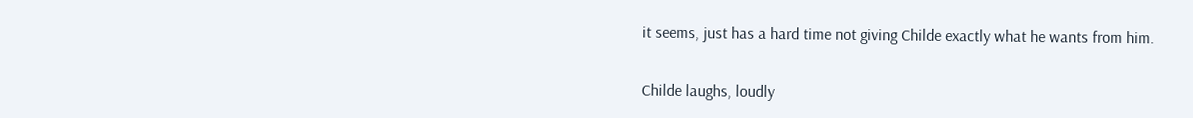it seems, just has a hard time not giving Childe exactly what he wants from him.


Childe laughs, loudly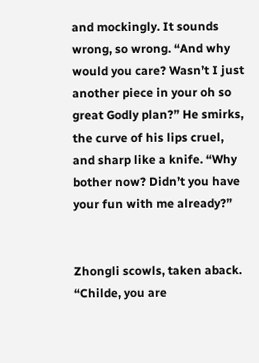and mockingly. It sounds wrong, so wrong. “And why would you care? Wasn’t I just another piece in your oh so great Godly plan?” He smirks, the curve of his lips cruel, and sharp like a knife. “Why bother now? Didn’t you have your fun with me already?”


Zhongli scowls, taken aback. “Childe, you are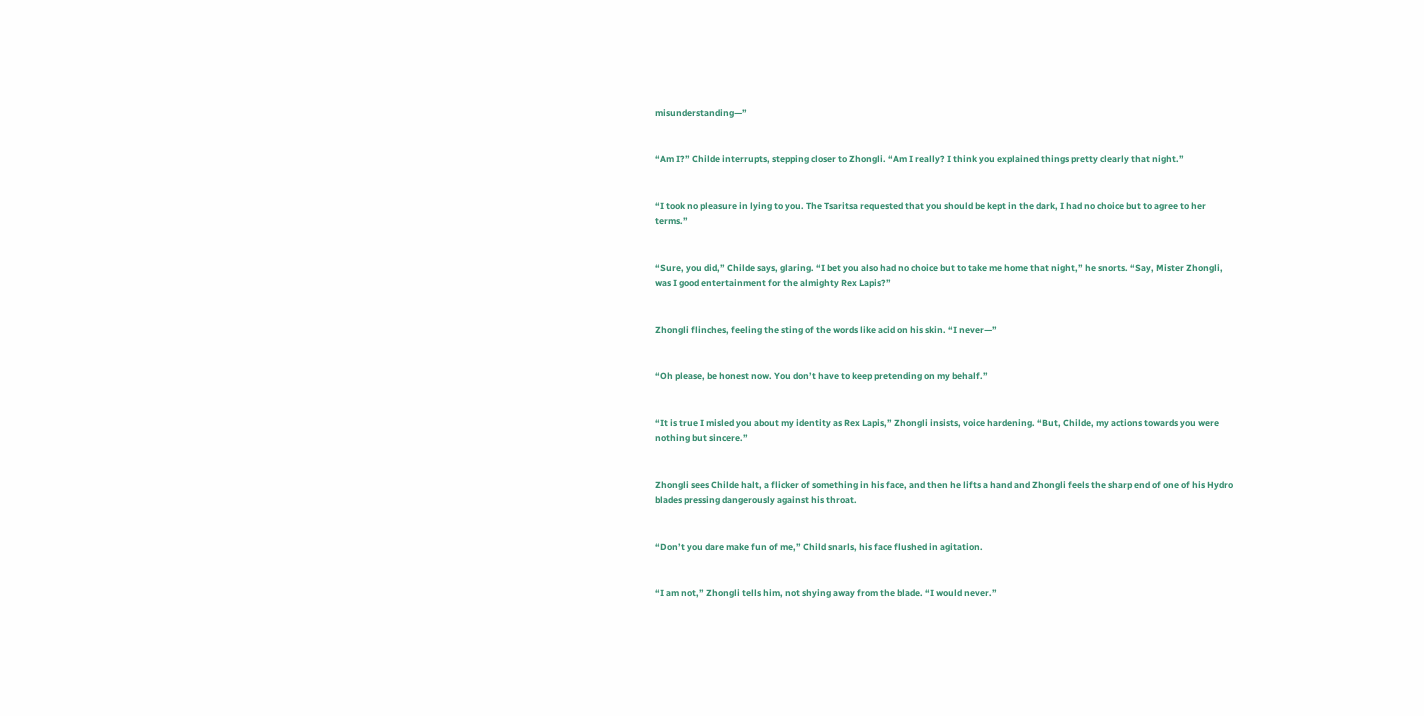misunderstanding—”


“Am I?” Childe interrupts, stepping closer to Zhongli. “Am I really? I think you explained things pretty clearly that night.”


“I took no pleasure in lying to you. The Tsaritsa requested that you should be kept in the dark, I had no choice but to agree to her terms.”


“Sure, you did,” Childe says, glaring. “I bet you also had no choice but to take me home that night,” he snorts. “Say, Mister Zhongli, was I good entertainment for the almighty Rex Lapis?”


Zhongli flinches, feeling the sting of the words like acid on his skin. “I never—”


“Oh please, be honest now. You don’t have to keep pretending on my behalf.”


“It is true I misled you about my identity as Rex Lapis,” Zhongli insists, voice hardening. “But, Childe, my actions towards you were nothing but sincere.”


Zhongli sees Childe halt, a flicker of something in his face, and then he lifts a hand and Zhongli feels the sharp end of one of his Hydro blades pressing dangerously against his throat.


“Don’t you dare make fun of me,” Child snarls, his face flushed in agitation.


“I am not,” Zhongli tells him, not shying away from the blade. “I would never.”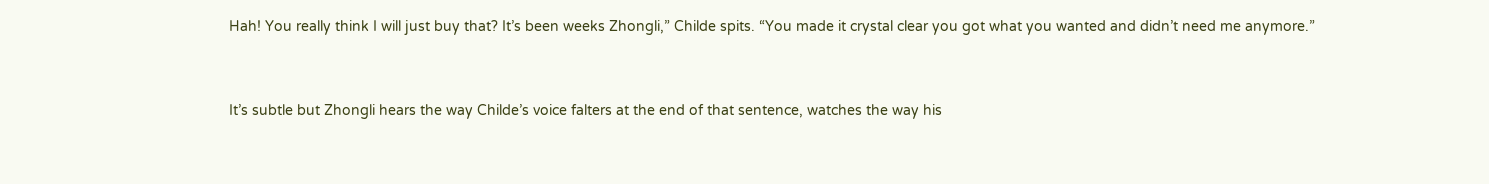Hah! You really think I will just buy that? It’s been weeks Zhongli,” Childe spits. “You made it crystal clear you got what you wanted and didn’t need me anymore.”


It’s subtle but Zhongli hears the way Childe’s voice falters at the end of that sentence, watches the way his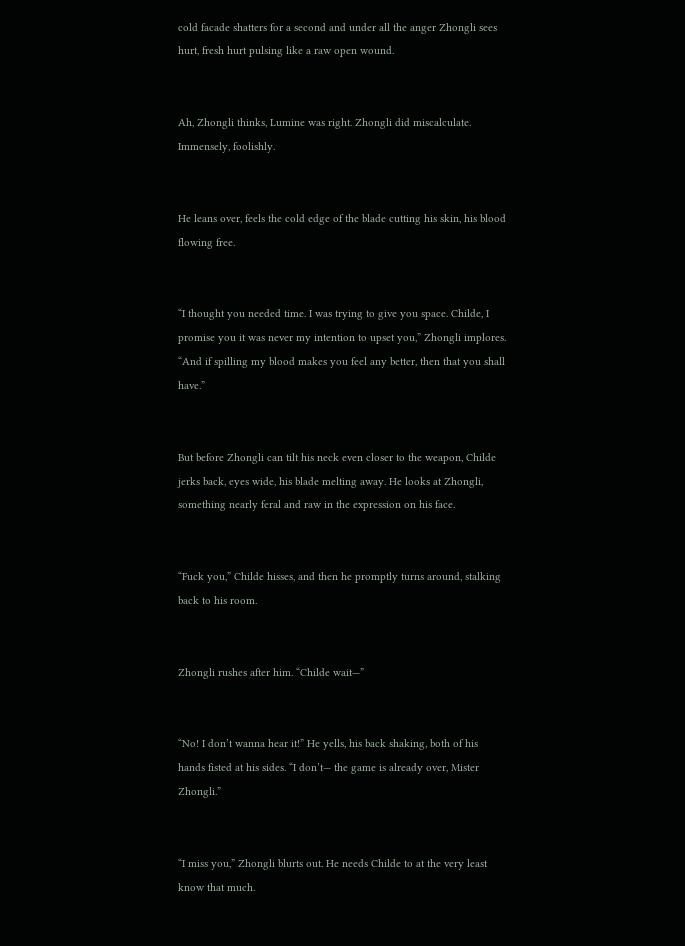cold facade shatters for a second and under all the anger Zhongli sees hurt, fresh hurt pulsing like a raw open wound.


Ah, Zhongli thinks, Lumine was right. Zhongli did miscalculate. Immensely, foolishly.


He leans over, feels the cold edge of the blade cutting his skin, his blood flowing free.


“I thought you needed time. I was trying to give you space. Childe, I promise you it was never my intention to upset you,” Zhongli implores. “And if spilling my blood makes you feel any better, then that you shall have.”


But before Zhongli can tilt his neck even closer to the weapon, Childe jerks back, eyes wide, his blade melting away. He looks at Zhongli, something nearly feral and raw in the expression on his face.


“Fuck you,” Childe hisses, and then he promptly turns around, stalking back to his room.


Zhongli rushes after him. “Childe wait—”


“No! I don’t wanna hear it!” He yells, his back shaking, both of his hands fisted at his sides. “I don’t— the game is already over, Mister Zhongli.”


“I miss you,” Zhongli blurts out. He needs Childe to at the very least know that much.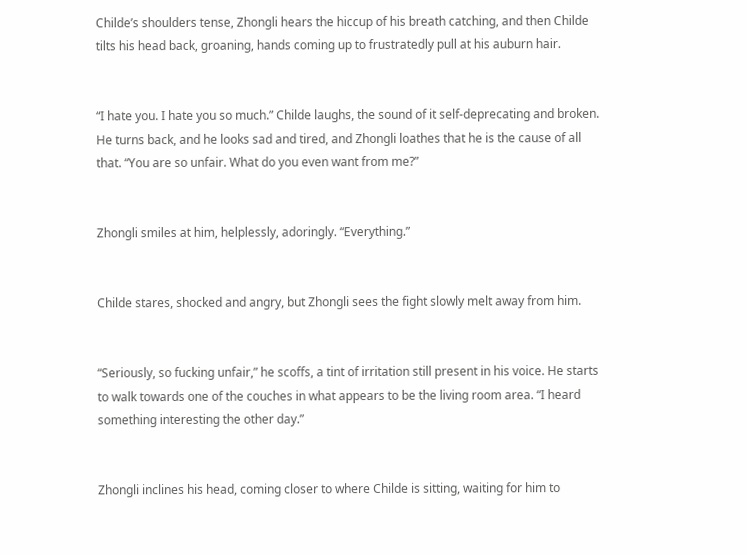Childe’s shoulders tense, Zhongli hears the hiccup of his breath catching, and then Childe tilts his head back, groaning, hands coming up to frustratedly pull at his auburn hair.


“I hate you. I hate you so much.” Childe laughs, the sound of it self-deprecating and broken. He turns back, and he looks sad and tired, and Zhongli loathes that he is the cause of all that. “You are so unfair. What do you even want from me?”


Zhongli smiles at him, helplessly, adoringly. “Everything.”


Childe stares, shocked and angry, but Zhongli sees the fight slowly melt away from him.


“Seriously, so fucking unfair,” he scoffs, a tint of irritation still present in his voice. He starts to walk towards one of the couches in what appears to be the living room area. “I heard something interesting the other day.”


Zhongli inclines his head, coming closer to where Childe is sitting, waiting for him to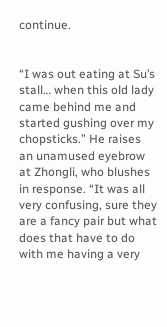continue.


“I was out eating at Su’s stall… when this old lady came behind me and started gushing over my chopsticks.” He raises an unamused eyebrow at Zhongli, who blushes in response. “It was all very confusing, sure they are a fancy pair but what does that have to do with me having a very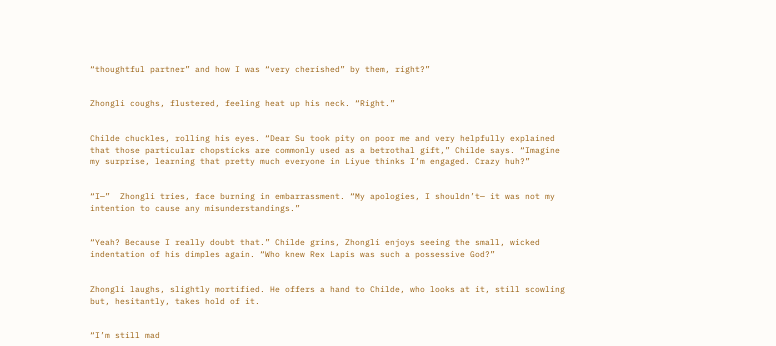“thoughtful partner” and how I was “very cherished” by them, right?”


Zhongli coughs, flustered, feeling heat up his neck. “Right.”


Childe chuckles, rolling his eyes. “Dear Su took pity on poor me and very helpfully explained that those particular chopsticks are commonly used as a betrothal gift,” Childe says. “Imagine my surprise, learning that pretty much everyone in Liyue thinks I’m engaged. Crazy huh?”


“I—”  Zhongli tries, face burning in embarrassment. “My apologies, I shouldn’t— it was not my intention to cause any misunderstandings.”


“Yeah? Because I really doubt that.” Childe grins, Zhongli enjoys seeing the small, wicked indentation of his dimples again. “Who knew Rex Lapis was such a possessive God?”


Zhongli laughs, slightly mortified. He offers a hand to Childe, who looks at it, still scowling but, hesitantly, takes hold of it.


“I’m still mad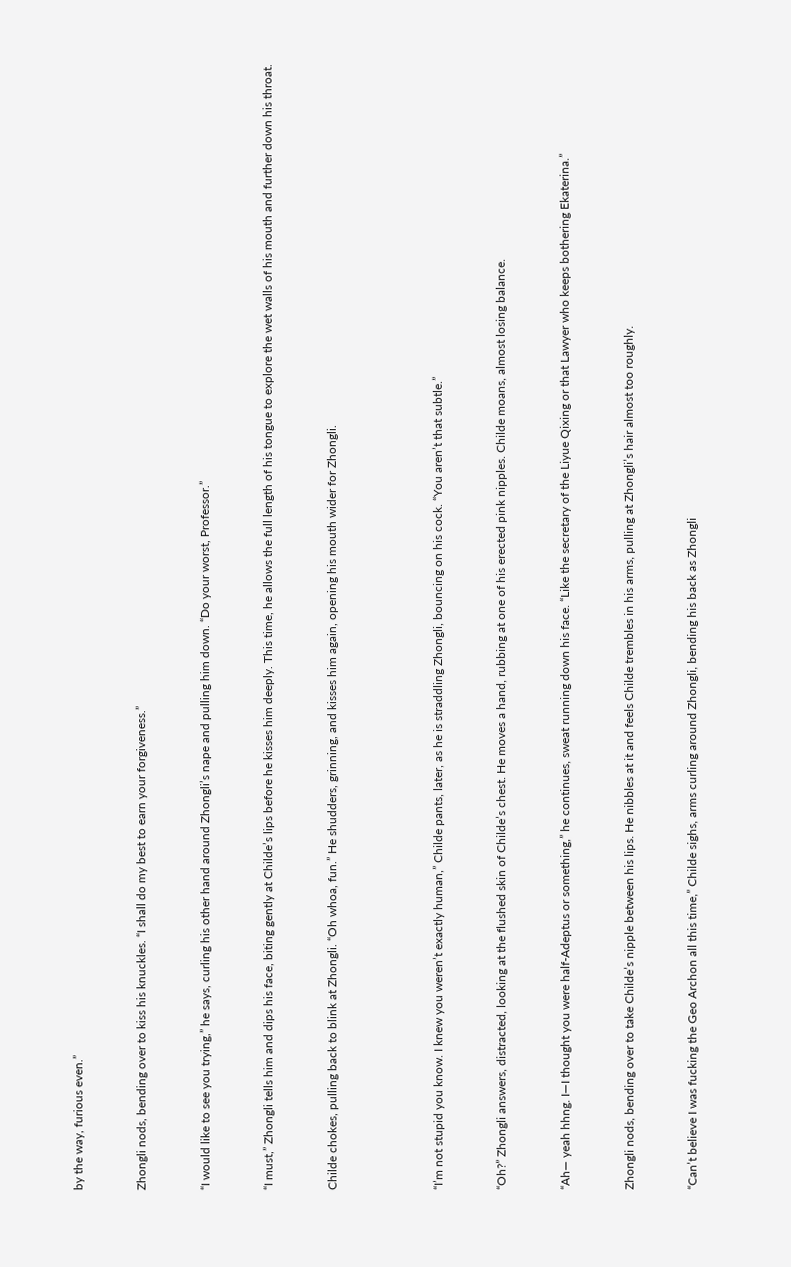by the way, furious even.”


Zhongli nods, bending over to kiss his knuckles. “I shall do my best to earn your forgiveness.”


“I would like to see you trying,” he says, curling his other hand around Zhongli’s nape and pulling him down. “Do your worst, Professor.”


“I must,” Zhongli tells him and dips his face, biting gently at Childe’s lips before he kisses him deeply. This time, he allows the full length of his tongue to explore the wet walls of his mouth and further down his throat.


Childe chokes, pulling back to blink at Zhongli. “Oh whoa, fun.” He shudders, grinning, and kisses him again, opening his mouth wider for Zhongli.




“I’m not stupid you know. I knew you weren’t exactly human,” Childe pants, later, as he is straddling Zhongli, bouncing on his cock. “You aren’t that subtle.”


“Oh?” Zhongli answers, distracted, looking at the flushed skin of Childe’s chest. He moves a hand, rubbing at one of his erected pink nipples. Childe moans, almost losing balance.


“Ah— yeah hhng. I—I thought you were half-Adeptus or something,” he continues, sweat running down his face. “Like the secretary of the Liyue Qixing or that Lawyer who keeps bothering Ekaterina.”


Zhongli nods, bending over to take Childe’s nipple between his lips. He nibbles at it and feels Childe trembles in his arms, pulling at Zhongli’s hair almost too roughly.


“Can’t believe I was fucking the Geo Archon all this time,” Childe sighs, arms curling around Zhongli, bending his back as Zhongli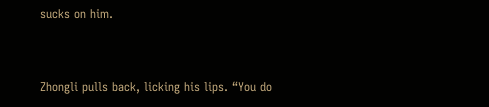sucks on him.


Zhongli pulls back, licking his lips. “You do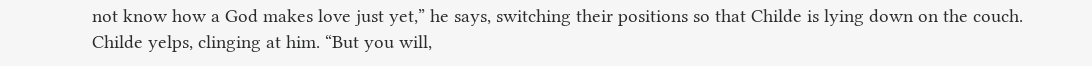not know how a God makes love just yet,” he says, switching their positions so that Childe is lying down on the couch. Childe yelps, clinging at him. “But you will,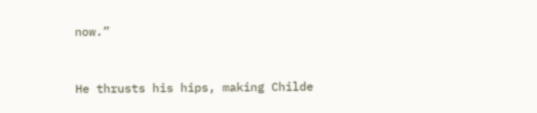now.”


He thrusts his hips, making Childe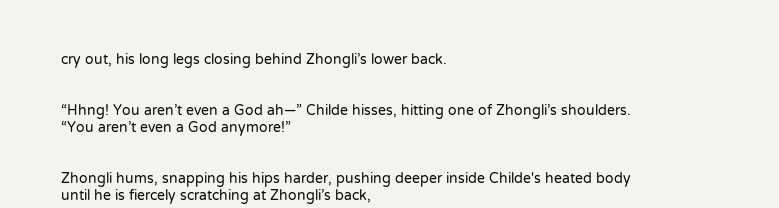cry out, his long legs closing behind Zhongli’s lower back.


“Hhng! You aren’t even a God ah—” Childe hisses, hitting one of Zhongli’s shoulders. “You aren’t even a God anymore!”


Zhongli hums, snapping his hips harder, pushing deeper inside Childe's heated body until he is fiercely scratching at Zhongli’s back,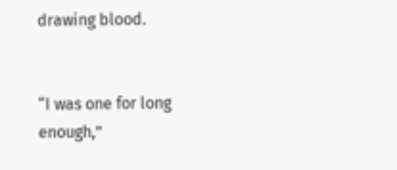drawing blood.


“I was one for long enough,”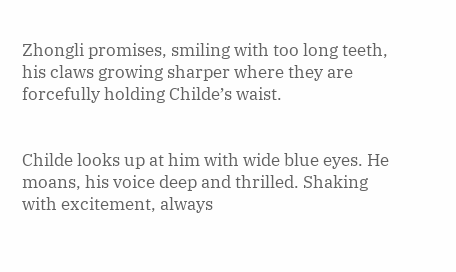Zhongli promises, smiling with too long teeth, his claws growing sharper where they are forcefully holding Childe’s waist.


Childe looks up at him with wide blue eyes. He moans, his voice deep and thrilled. Shaking with excitement, always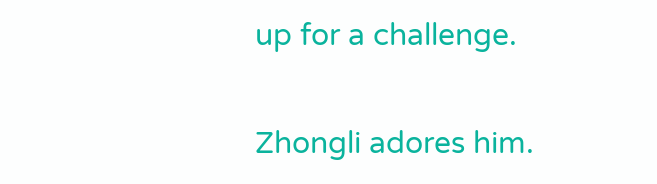up for a challenge.


Zhongli adores him.